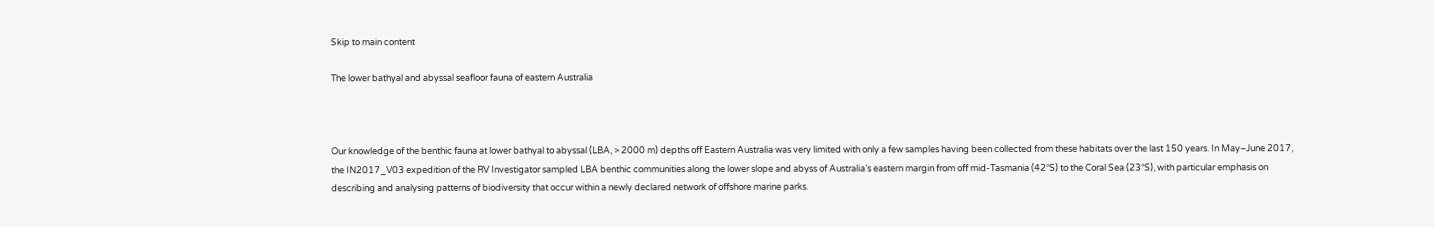Skip to main content

The lower bathyal and abyssal seafloor fauna of eastern Australia



Our knowledge of the benthic fauna at lower bathyal to abyssal (LBA, > 2000 m) depths off Eastern Australia was very limited with only a few samples having been collected from these habitats over the last 150 years. In May–June 2017, the IN2017_V03 expedition of the RV Investigator sampled LBA benthic communities along the lower slope and abyss of Australia’s eastern margin from off mid-Tasmania (42°S) to the Coral Sea (23°S), with particular emphasis on describing and analysing patterns of biodiversity that occur within a newly declared network of offshore marine parks.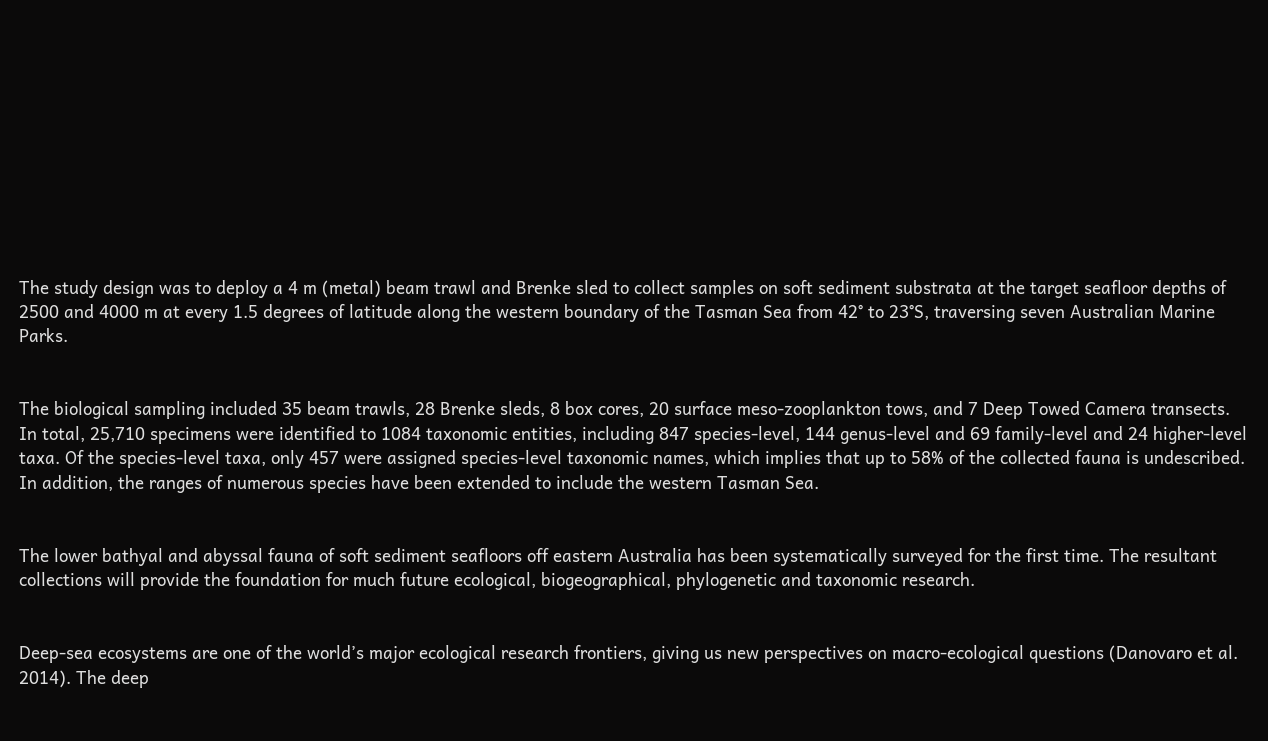The study design was to deploy a 4 m (metal) beam trawl and Brenke sled to collect samples on soft sediment substrata at the target seafloor depths of 2500 and 4000 m at every 1.5 degrees of latitude along the western boundary of the Tasman Sea from 42° to 23°S, traversing seven Australian Marine Parks.


The biological sampling included 35 beam trawls, 28 Brenke sleds, 8 box cores, 20 surface meso-zooplankton tows, and 7 Deep Towed Camera transects. In total, 25,710 specimens were identified to 1084 taxonomic entities, including 847 species-level, 144 genus-level and 69 family-level and 24 higher-level taxa. Of the species-level taxa, only 457 were assigned species-level taxonomic names, which implies that up to 58% of the collected fauna is undescribed. In addition, the ranges of numerous species have been extended to include the western Tasman Sea.


The lower bathyal and abyssal fauna of soft sediment seafloors off eastern Australia has been systematically surveyed for the first time. The resultant collections will provide the foundation for much future ecological, biogeographical, phylogenetic and taxonomic research.


Deep-sea ecosystems are one of the world’s major ecological research frontiers, giving us new perspectives on macro-ecological questions (Danovaro et al. 2014). The deep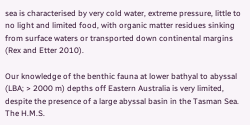sea is characterised by very cold water, extreme pressure, little to no light and limited food, with organic matter residues sinking from surface waters or transported down continental margins (Rex and Etter 2010).

Our knowledge of the benthic fauna at lower bathyal to abyssal (LBA; > 2000 m) depths off Eastern Australia is very limited, despite the presence of a large abyssal basin in the Tasman Sea. The H.M.S.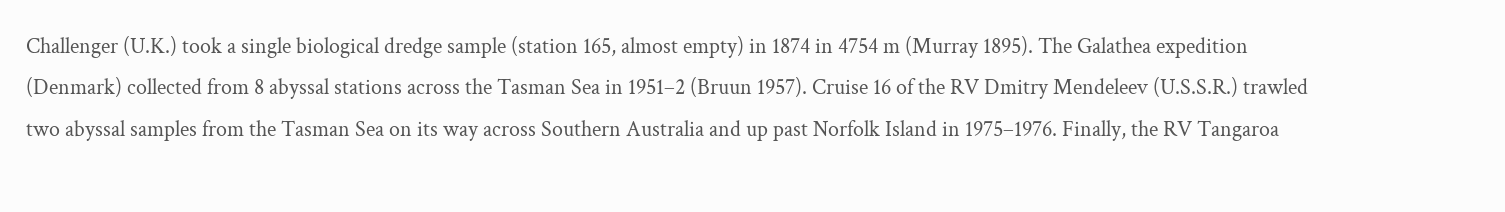Challenger (U.K.) took a single biological dredge sample (station 165, almost empty) in 1874 in 4754 m (Murray 1895). The Galathea expedition (Denmark) collected from 8 abyssal stations across the Tasman Sea in 1951–2 (Bruun 1957). Cruise 16 of the RV Dmitry Mendeleev (U.S.S.R.) trawled two abyssal samples from the Tasman Sea on its way across Southern Australia and up past Norfolk Island in 1975–1976. Finally, the RV Tangaroa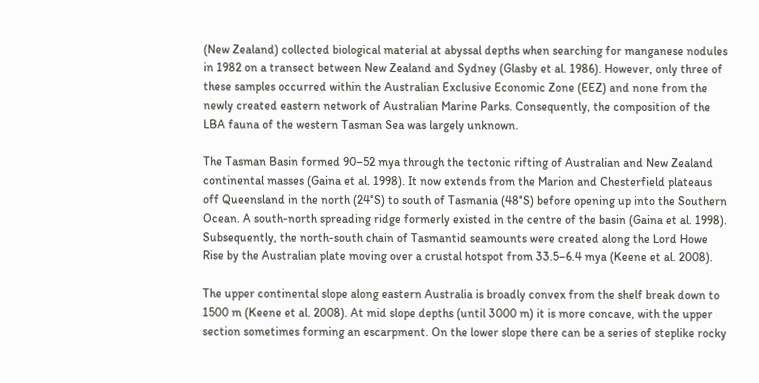(New Zealand) collected biological material at abyssal depths when searching for manganese nodules in 1982 on a transect between New Zealand and Sydney (Glasby et al. 1986). However, only three of these samples occurred within the Australian Exclusive Economic Zone (EEZ) and none from the newly created eastern network of Australian Marine Parks. Consequently, the composition of the LBA fauna of the western Tasman Sea was largely unknown.

The Tasman Basin formed 90–52 mya through the tectonic rifting of Australian and New Zealand continental masses (Gaina et al. 1998). It now extends from the Marion and Chesterfield plateaus off Queensland in the north (24°S) to south of Tasmania (48°S) before opening up into the Southern Ocean. A south-north spreading ridge formerly existed in the centre of the basin (Gaina et al. 1998). Subsequently, the north-south chain of Tasmantid seamounts were created along the Lord Howe Rise by the Australian plate moving over a crustal hotspot from 33.5–6.4 mya (Keene et al. 2008).

The upper continental slope along eastern Australia is broadly convex from the shelf break down to 1500 m (Keene et al. 2008). At mid slope depths (until 3000 m) it is more concave, with the upper section sometimes forming an escarpment. On the lower slope there can be a series of steplike rocky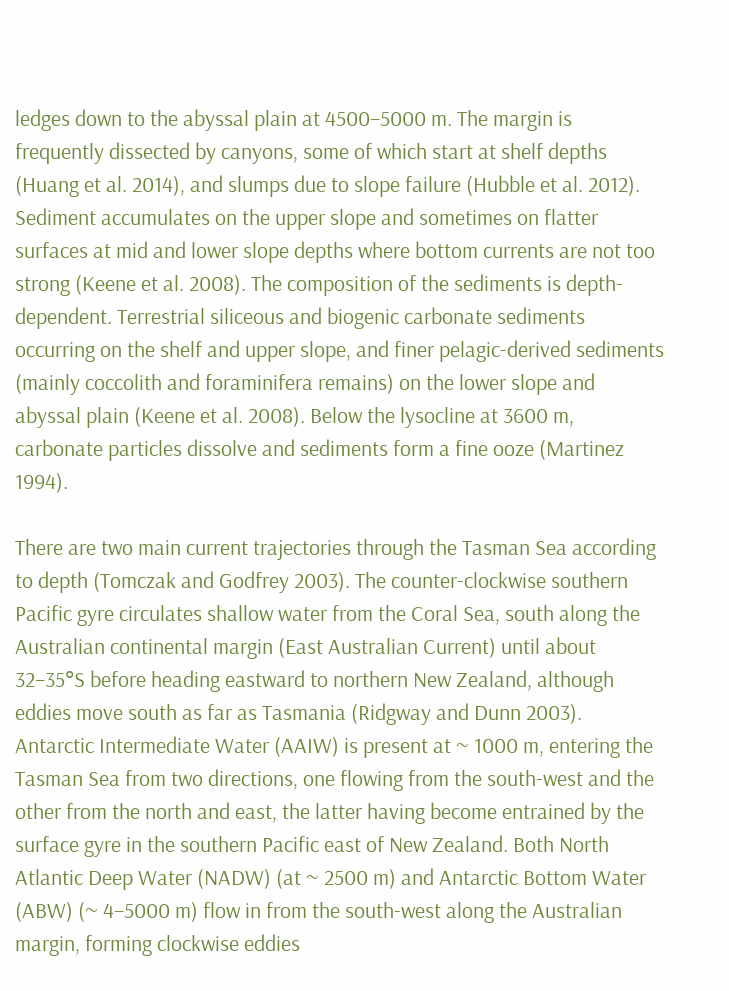ledges down to the abyssal plain at 4500–5000 m. The margin is frequently dissected by canyons, some of which start at shelf depths (Huang et al. 2014), and slumps due to slope failure (Hubble et al. 2012). Sediment accumulates on the upper slope and sometimes on flatter surfaces at mid and lower slope depths where bottom currents are not too strong (Keene et al. 2008). The composition of the sediments is depth-dependent. Terrestrial siliceous and biogenic carbonate sediments occurring on the shelf and upper slope, and finer pelagic-derived sediments (mainly coccolith and foraminifera remains) on the lower slope and abyssal plain (Keene et al. 2008). Below the lysocline at 3600 m, carbonate particles dissolve and sediments form a fine ooze (Martinez 1994).

There are two main current trajectories through the Tasman Sea according to depth (Tomczak and Godfrey 2003). The counter-clockwise southern Pacific gyre circulates shallow water from the Coral Sea, south along the Australian continental margin (East Australian Current) until about 32–35°S before heading eastward to northern New Zealand, although eddies move south as far as Tasmania (Ridgway and Dunn 2003). Antarctic Intermediate Water (AAIW) is present at ~ 1000 m, entering the Tasman Sea from two directions, one flowing from the south-west and the other from the north and east, the latter having become entrained by the surface gyre in the southern Pacific east of New Zealand. Both North Atlantic Deep Water (NADW) (at ~ 2500 m) and Antarctic Bottom Water (ABW) (~ 4–5000 m) flow in from the south-west along the Australian margin, forming clockwise eddies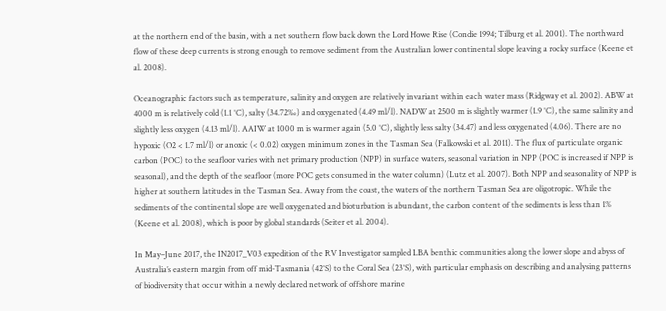at the northern end of the basin, with a net southern flow back down the Lord Howe Rise (Condie 1994; Tilburg et al. 2001). The northward flow of these deep currents is strong enough to remove sediment from the Australian lower continental slope leaving a rocky surface (Keene et al. 2008).

Oceanographic factors such as temperature, salinity and oxygen are relatively invariant within each water mass (Ridgway et al. 2002). ABW at 4000 m is relatively cold (1.1 °C), salty (34.72‰) and oxygenated (4.49 ml/l). NADW at 2500 m is slightly warmer (1.9 °C), the same salinity and slightly less oxygen (4.13 ml/l). AAIW at 1000 m is warmer again (5.0 °C), slightly less salty (34.47) and less oxygenated (4.06). There are no hypoxic (O2 < 1.7 ml/l) or anoxic (< 0.02) oxygen minimum zones in the Tasman Sea (Falkowski et al. 2011). The flux of particulate organic carbon (POC) to the seafloor varies with net primary production (NPP) in surface waters, seasonal variation in NPP (POC is increased if NPP is seasonal), and the depth of the seafloor (more POC gets consumed in the water column) (Lutz et al. 2007). Both NPP and seasonality of NPP is higher at southern latitudes in the Tasman Sea. Away from the coast, the waters of the northern Tasman Sea are oligotropic. While the sediments of the continental slope are well oxygenated and bioturbation is abundant, the carbon content of the sediments is less than 1% (Keene et al. 2008), which is poor by global standards (Seiter et al. 2004).

In May–June 2017, the IN2017_V03 expedition of the RV Investigator sampled LBA benthic communities along the lower slope and abyss of Australia’s eastern margin from off mid-Tasmania (42°S) to the Coral Sea (23°S), with particular emphasis on describing and analysing patterns of biodiversity that occur within a newly declared network of offshore marine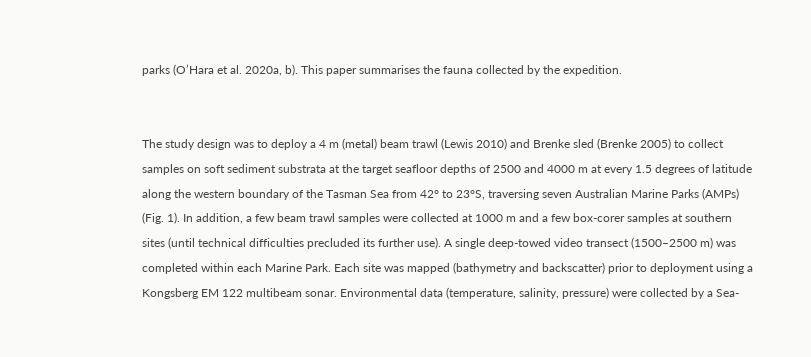parks (O’Hara et al. 2020a, b). This paper summarises the fauna collected by the expedition.


The study design was to deploy a 4 m (metal) beam trawl (Lewis 2010) and Brenke sled (Brenke 2005) to collect samples on soft sediment substrata at the target seafloor depths of 2500 and 4000 m at every 1.5 degrees of latitude along the western boundary of the Tasman Sea from 42° to 23°S, traversing seven Australian Marine Parks (AMPs) (Fig. 1). In addition, a few beam trawl samples were collected at 1000 m and a few box-corer samples at southern sites (until technical difficulties precluded its further use). A single deep-towed video transect (1500–2500 m) was completed within each Marine Park. Each site was mapped (bathymetry and backscatter) prior to deployment using a Kongsberg EM 122 multibeam sonar. Environmental data (temperature, salinity, pressure) were collected by a Sea-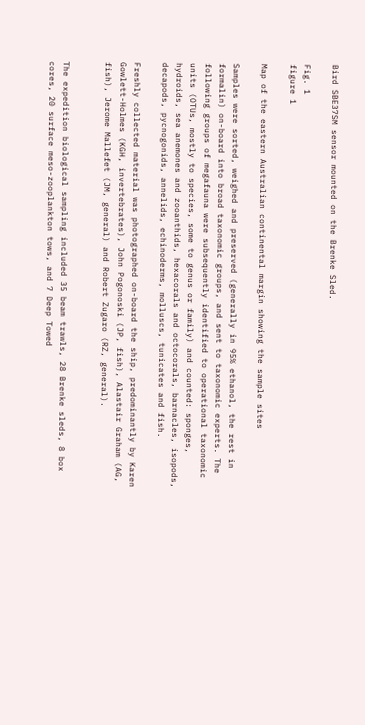Bird SBE37SM sensor mounted on the Brenke Sled.

Fig. 1
figure 1

Map of the eastern Australian continental margin showing the sample sites

Samples were sorted, weighed and preserved (generally in 95% ethanol, the rest in formalin) on-board into broad taxonomic groups, and sent to taxonomic experts. The following groups of megafauna were subsequently identified to operational taxonomic units (OTUs, mostly to species, some to genus or family) and counted: sponges, hydroids, sea anemones and zooanthids, hexacorals and octocorals, barnacles, isopods, decapods, pycnogonids, annelids, echinoderms, molluscs, tunicates and fish.

Freshly collected material was photographed on-board the ship, predominantly by Karen Gowlett-Holmes (KGH, invertebrates), John Pogonoski (JP, fish), Alastair Graham (AG, fish), Jerome Mallefet (JM, general) and Robert Zugaro (RZ, general).


The expedition biological sampling included 35 beam trawls, 28 Brenke sleds, 8 box cores, 20 surface meso-zooplankton tows, and 7 Deep Towed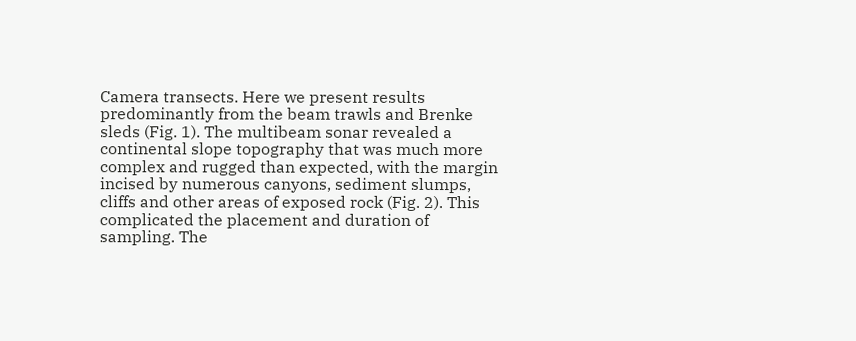Camera transects. Here we present results predominantly from the beam trawls and Brenke sleds (Fig. 1). The multibeam sonar revealed a continental slope topography that was much more complex and rugged than expected, with the margin incised by numerous canyons, sediment slumps, cliffs and other areas of exposed rock (Fig. 2). This complicated the placement and duration of sampling. The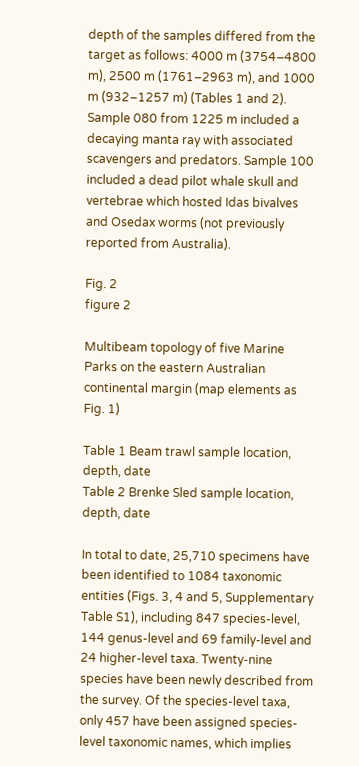depth of the samples differed from the target as follows: 4000 m (3754–4800 m), 2500 m (1761–2963 m), and 1000 m (932–1257 m) (Tables 1 and 2). Sample 080 from 1225 m included a decaying manta ray with associated scavengers and predators. Sample 100 included a dead pilot whale skull and vertebrae which hosted Idas bivalves and Osedax worms (not previously reported from Australia).

Fig. 2
figure 2

Multibeam topology of five Marine Parks on the eastern Australian continental margin (map elements as Fig. 1)

Table 1 Beam trawl sample location, depth, date
Table 2 Brenke Sled sample location, depth, date

In total to date, 25,710 specimens have been identified to 1084 taxonomic entities (Figs. 3, 4 and 5, Supplementary Table S1), including 847 species-level, 144 genus-level and 69 family-level and 24 higher-level taxa. Twenty-nine species have been newly described from the survey. Of the species-level taxa, only 457 have been assigned species-level taxonomic names, which implies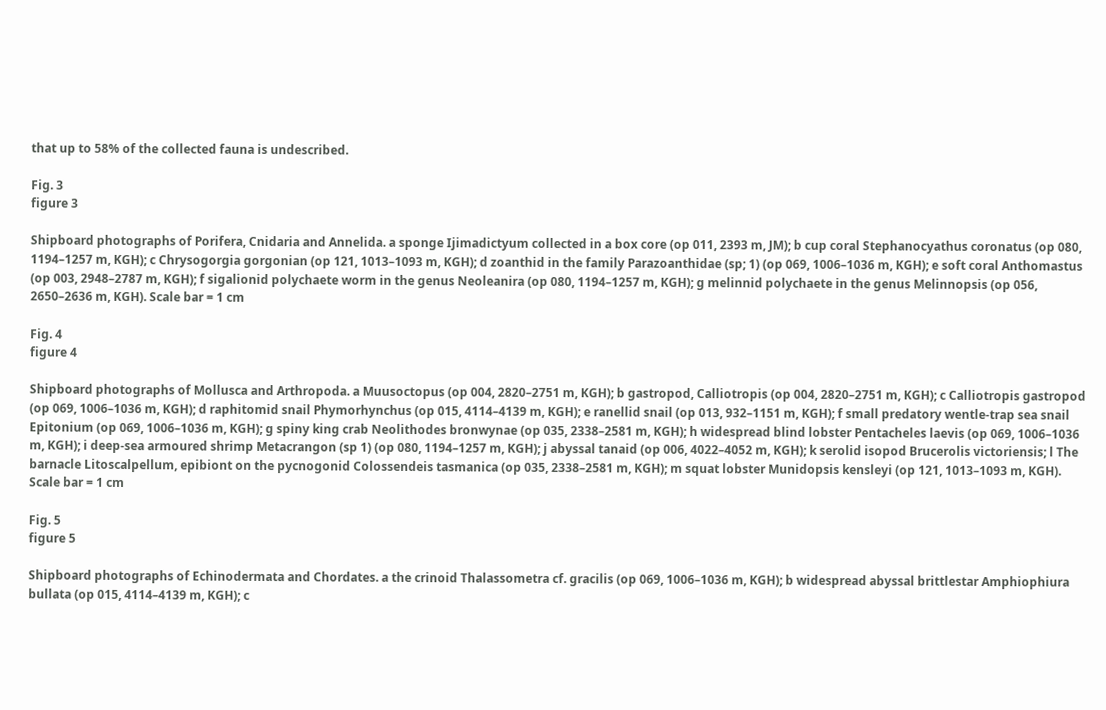that up to 58% of the collected fauna is undescribed.

Fig. 3
figure 3

Shipboard photographs of Porifera, Cnidaria and Annelida. a sponge Ijimadictyum collected in a box core (op 011, 2393 m, JM); b cup coral Stephanocyathus coronatus (op 080, 1194–1257 m, KGH); c Chrysogorgia gorgonian (op 121, 1013–1093 m, KGH); d zoanthid in the family Parazoanthidae (sp; 1) (op 069, 1006–1036 m, KGH); e soft coral Anthomastus (op 003, 2948–2787 m, KGH); f sigalionid polychaete worm in the genus Neoleanira (op 080, 1194–1257 m, KGH); g melinnid polychaete in the genus Melinnopsis (op 056, 2650–2636 m, KGH). Scale bar = 1 cm

Fig. 4
figure 4

Shipboard photographs of Mollusca and Arthropoda. a Muusoctopus (op 004, 2820–2751 m, KGH); b gastropod, Calliotropis (op 004, 2820–2751 m, KGH); c Calliotropis gastropod (op 069, 1006–1036 m, KGH); d raphitomid snail Phymorhynchus (op 015, 4114–4139 m, KGH); e ranellid snail (op 013, 932–1151 m, KGH); f small predatory wentle-trap sea snail Epitonium (op 069, 1006–1036 m, KGH); g spiny king crab Neolithodes bronwynae (op 035, 2338–2581 m, KGH); h widespread blind lobster Pentacheles laevis (op 069, 1006–1036 m, KGH); i deep-sea armoured shrimp Metacrangon (sp 1) (op 080, 1194–1257 m, KGH); j abyssal tanaid (op 006, 4022–4052 m, KGH); k serolid isopod Brucerolis victoriensis; l The barnacle Litoscalpellum, epibiont on the pycnogonid Colossendeis tasmanica (op 035, 2338–2581 m, KGH); m squat lobster Munidopsis kensleyi (op 121, 1013–1093 m, KGH). Scale bar = 1 cm

Fig. 5
figure 5

Shipboard photographs of Echinodermata and Chordates. a the crinoid Thalassometra cf. gracilis (op 069, 1006–1036 m, KGH); b widespread abyssal brittlestar Amphiophiura bullata (op 015, 4114–4139 m, KGH); c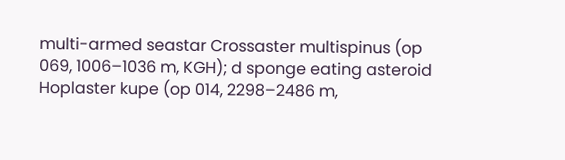multi-armed seastar Crossaster multispinus (op 069, 1006–1036 m, KGH); d sponge eating asteroid Hoplaster kupe (op 014, 2298–2486 m,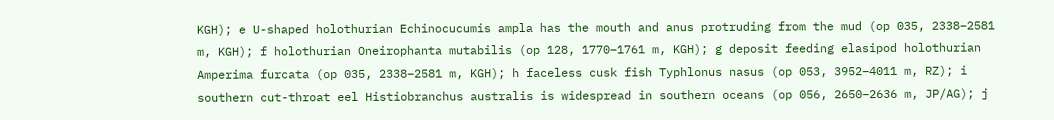KGH); e U-shaped holothurian Echinocucumis ampla has the mouth and anus protruding from the mud (op 035, 2338–2581 m, KGH); f holothurian Oneirophanta mutabilis (op 128, 1770–1761 m, KGH); g deposit feeding elasipod holothurian Amperima furcata (op 035, 2338–2581 m, KGH); h faceless cusk fish Typhlonus nasus (op 053, 3952–4011 m, RZ); i southern cut-throat eel Histiobranchus australis is widespread in southern oceans (op 056, 2650–2636 m, JP/AG); j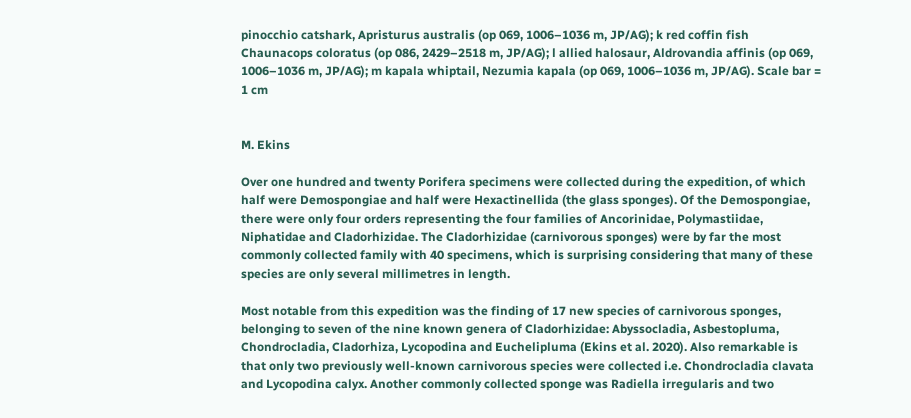pinocchio catshark, Apristurus australis (op 069, 1006–1036 m, JP/AG); k red coffin fish Chaunacops coloratus (op 086, 2429–2518 m, JP/AG); l allied halosaur, Aldrovandia affinis (op 069, 1006–1036 m, JP/AG); m kapala whiptail, Nezumia kapala (op 069, 1006–1036 m, JP/AG). Scale bar = 1 cm


M. Ekins

Over one hundred and twenty Porifera specimens were collected during the expedition, of which half were Demospongiae and half were Hexactinellida (the glass sponges). Of the Demospongiae, there were only four orders representing the four families of Ancorinidae, Polymastiidae, Niphatidae and Cladorhizidae. The Cladorhizidae (carnivorous sponges) were by far the most commonly collected family with 40 specimens, which is surprising considering that many of these species are only several millimetres in length.

Most notable from this expedition was the finding of 17 new species of carnivorous sponges, belonging to seven of the nine known genera of Cladorhizidae: Abyssocladia, Asbestopluma, Chondrocladia, Cladorhiza, Lycopodina and Euchelipluma (Ekins et al. 2020). Also remarkable is that only two previously well-known carnivorous species were collected i.e. Chondrocladia clavata and Lycopodina calyx. Another commonly collected sponge was Radiella irregularis and two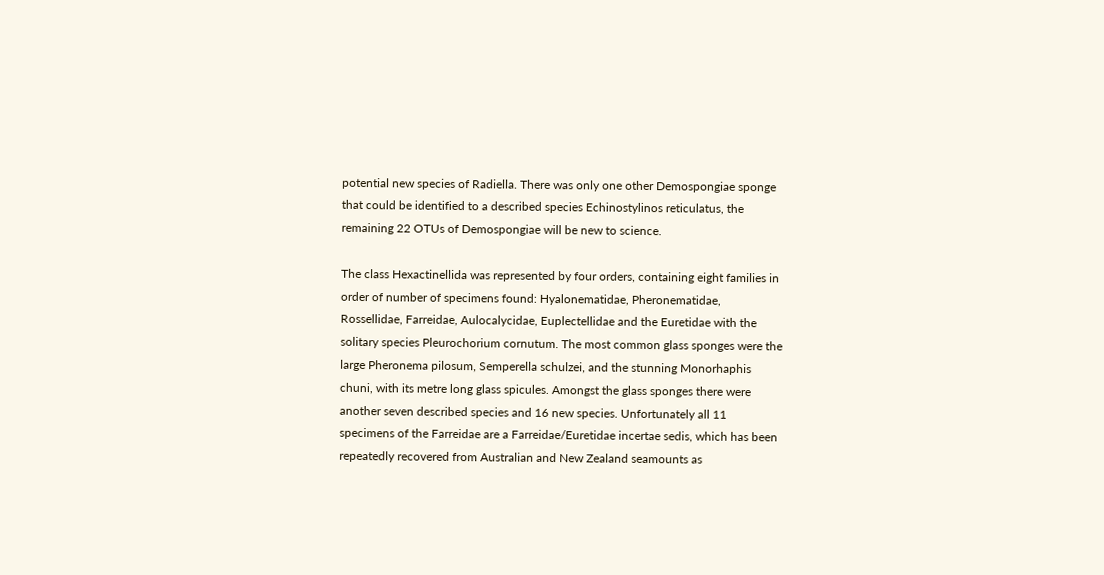potential new species of Radiella. There was only one other Demospongiae sponge that could be identified to a described species Echinostylinos reticulatus, the remaining 22 OTUs of Demospongiae will be new to science.

The class Hexactinellida was represented by four orders, containing eight families in order of number of specimens found: Hyalonematidae, Pheronematidae, Rossellidae, Farreidae, Aulocalycidae, Euplectellidae and the Euretidae with the solitary species Pleurochorium cornutum. The most common glass sponges were the large Pheronema pilosum, Semperella schulzei, and the stunning Monorhaphis chuni, with its metre long glass spicules. Amongst the glass sponges there were another seven described species and 16 new species. Unfortunately all 11 specimens of the Farreidae are a Farreidae/Euretidae incertae sedis, which has been repeatedly recovered from Australian and New Zealand seamounts as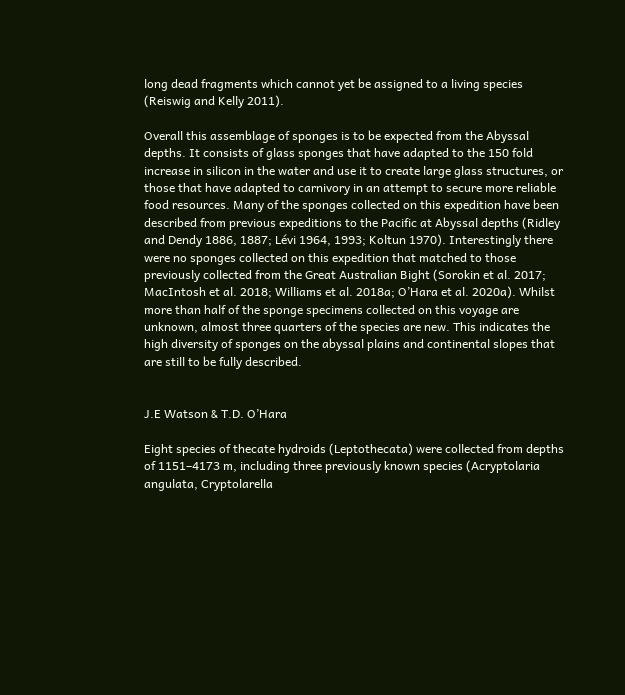long dead fragments which cannot yet be assigned to a living species (Reiswig and Kelly 2011).

Overall this assemblage of sponges is to be expected from the Abyssal depths. It consists of glass sponges that have adapted to the 150 fold increase in silicon in the water and use it to create large glass structures, or those that have adapted to carnivory in an attempt to secure more reliable food resources. Many of the sponges collected on this expedition have been described from previous expeditions to the Pacific at Abyssal depths (Ridley and Dendy 1886, 1887; Lévi 1964, 1993; Koltun 1970). Interestingly there were no sponges collected on this expedition that matched to those previously collected from the Great Australian Bight (Sorokin et al. 2017; MacIntosh et al. 2018; Williams et al. 2018a; O’Hara et al. 2020a). Whilst more than half of the sponge specimens collected on this voyage are unknown, almost three quarters of the species are new. This indicates the high diversity of sponges on the abyssal plains and continental slopes that are still to be fully described.


J.E Watson & T.D. O’Hara

Eight species of thecate hydroids (Leptothecata) were collected from depths of 1151–4173 m, including three previously known species (Acryptolaria angulata, Cryptolarella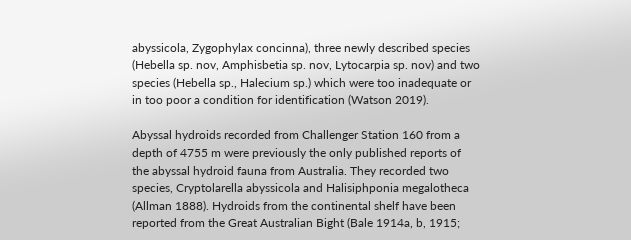abyssicola, Zygophylax concinna), three newly described species (Hebella sp. nov, Amphisbetia sp. nov, Lytocarpia sp. nov) and two species (Hebella sp., Halecium sp.) which were too inadequate or in too poor a condition for identification (Watson 2019).

Abyssal hydroids recorded from Challenger Station 160 from a depth of 4755 m were previously the only published reports of the abyssal hydroid fauna from Australia. They recorded two species, Cryptolarella abyssicola and Halisiphponia megalotheca (Allman 1888). Hydroids from the continental shelf have been reported from the Great Australian Bight (Bale 1914a, b, 1915;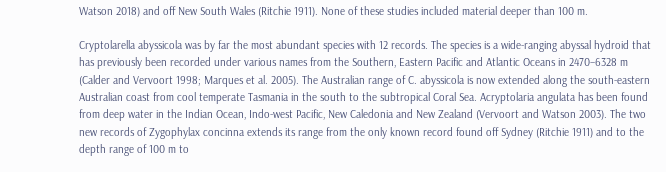Watson 2018) and off New South Wales (Ritchie 1911). None of these studies included material deeper than 100 m.

Cryptolarella abyssicola was by far the most abundant species with 12 records. The species is a wide-ranging abyssal hydroid that has previously been recorded under various names from the Southern, Eastern Pacific and Atlantic Oceans in 2470–6328 m (Calder and Vervoort 1998; Marques et al. 2005). The Australian range of C. abyssicola is now extended along the south-eastern Australian coast from cool temperate Tasmania in the south to the subtropical Coral Sea. Acryptolaria angulata has been found from deep water in the Indian Ocean, Indo-west Pacific, New Caledonia and New Zealand (Vervoort and Watson 2003). The two new records of Zygophylax concinna extends its range from the only known record found off Sydney (Ritchie 1911) and to the depth range of 100 m to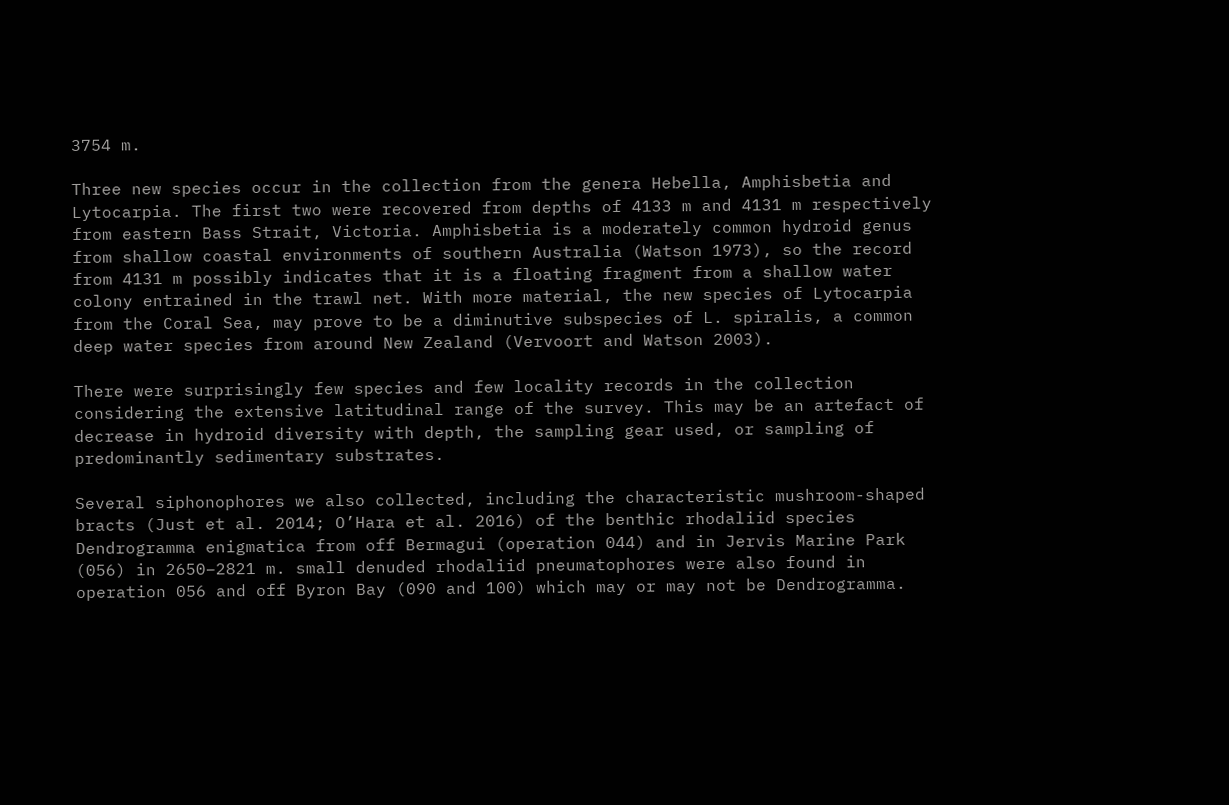3754 m.

Three new species occur in the collection from the genera Hebella, Amphisbetia and Lytocarpia. The first two were recovered from depths of 4133 m and 4131 m respectively from eastern Bass Strait, Victoria. Amphisbetia is a moderately common hydroid genus from shallow coastal environments of southern Australia (Watson 1973), so the record from 4131 m possibly indicates that it is a floating fragment from a shallow water colony entrained in the trawl net. With more material, the new species of Lytocarpia from the Coral Sea, may prove to be a diminutive subspecies of L. spiralis, a common deep water species from around New Zealand (Vervoort and Watson 2003).

There were surprisingly few species and few locality records in the collection considering the extensive latitudinal range of the survey. This may be an artefact of decrease in hydroid diversity with depth, the sampling gear used, or sampling of predominantly sedimentary substrates.

Several siphonophores we also collected, including the characteristic mushroom-shaped bracts (Just et al. 2014; O’Hara et al. 2016) of the benthic rhodaliid species Dendrogramma enigmatica from off Bermagui (operation 044) and in Jervis Marine Park (056) in 2650–2821 m. small denuded rhodaliid pneumatophores were also found in operation 056 and off Byron Bay (090 and 100) which may or may not be Dendrogramma.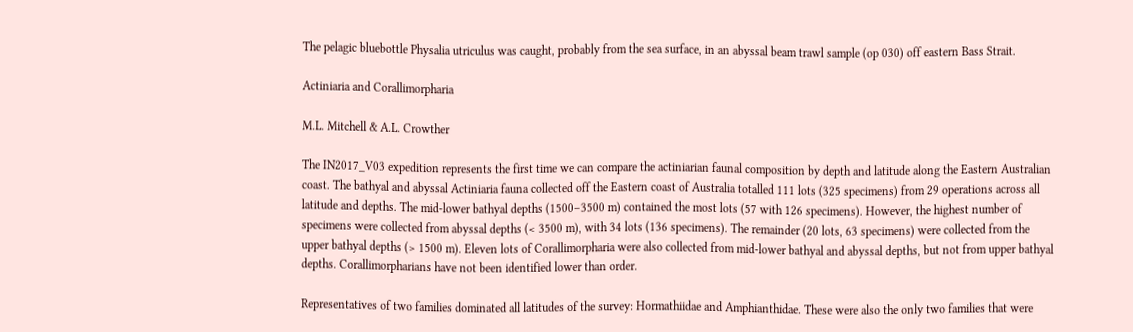The pelagic bluebottle Physalia utriculus was caught, probably from the sea surface, in an abyssal beam trawl sample (op 030) off eastern Bass Strait.

Actiniaria and Corallimorpharia

M.L. Mitchell & A.L. Crowther

The IN2017_V03 expedition represents the first time we can compare the actiniarian faunal composition by depth and latitude along the Eastern Australian coast. The bathyal and abyssal Actiniaria fauna collected off the Eastern coast of Australia totalled 111 lots (325 specimens) from 29 operations across all latitude and depths. The mid-lower bathyal depths (1500–3500 m) contained the most lots (57 with 126 specimens). However, the highest number of specimens were collected from abyssal depths (< 3500 m), with 34 lots (136 specimens). The remainder (20 lots, 63 specimens) were collected from the upper bathyal depths (> 1500 m). Eleven lots of Corallimorpharia were also collected from mid-lower bathyal and abyssal depths, but not from upper bathyal depths. Corallimorpharians have not been identified lower than order.

Representatives of two families dominated all latitudes of the survey: Hormathiidae and Amphianthidae. These were also the only two families that were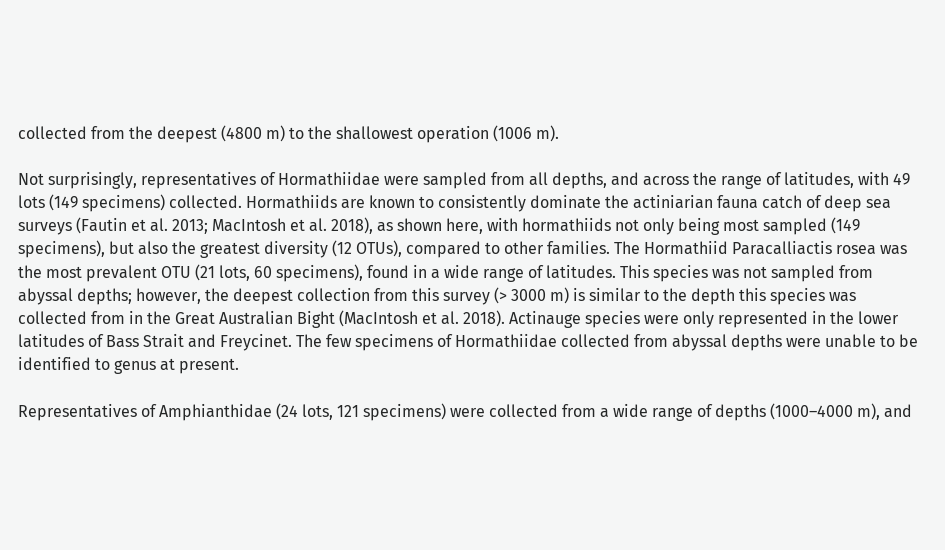collected from the deepest (4800 m) to the shallowest operation (1006 m).

Not surprisingly, representatives of Hormathiidae were sampled from all depths, and across the range of latitudes, with 49 lots (149 specimens) collected. Hormathiids are known to consistently dominate the actiniarian fauna catch of deep sea surveys (Fautin et al. 2013; MacIntosh et al. 2018), as shown here, with hormathiids not only being most sampled (149 specimens), but also the greatest diversity (12 OTUs), compared to other families. The Hormathiid Paracalliactis rosea was the most prevalent OTU (21 lots, 60 specimens), found in a wide range of latitudes. This species was not sampled from abyssal depths; however, the deepest collection from this survey (> 3000 m) is similar to the depth this species was collected from in the Great Australian Bight (MacIntosh et al. 2018). Actinauge species were only represented in the lower latitudes of Bass Strait and Freycinet. The few specimens of Hormathiidae collected from abyssal depths were unable to be identified to genus at present.

Representatives of Amphianthidae (24 lots, 121 specimens) were collected from a wide range of depths (1000–4000 m), and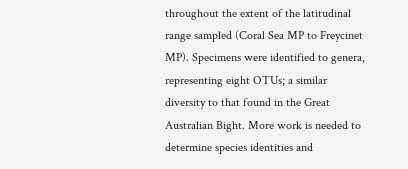throughout the extent of the latitudinal range sampled (Coral Sea MP to Freycinet MP). Specimens were identified to genera, representing eight OTUs; a similar diversity to that found in the Great Australian Bight. More work is needed to determine species identities and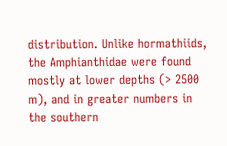distribution. Unlike hormathiids, the Amphianthidae were found mostly at lower depths (> 2500 m), and in greater numbers in the southern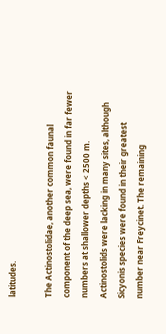latitudes.

The Actinostolidae, another common faunal component of the deep sea, were found in far fewer numbers at shallower depths < 2500 m. Actinostolids were lacking in many sites, although Sicyonis species were found in their greatest number near Freycinet. The remaining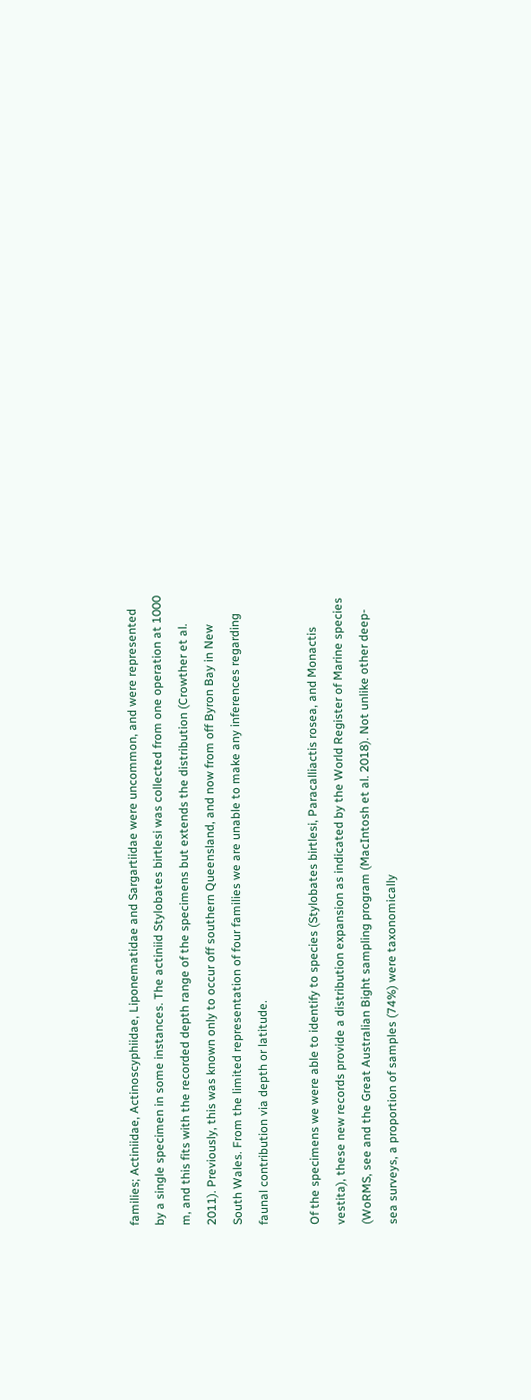families; Actiniidae, Actinoscyphiidae, Liponematidae and Sargartiidae were uncommon, and were represented by a single specimen in some instances. The actiniid Stylobates birtlesi was collected from one operation at 1000 m, and this fits with the recorded depth range of the specimens but extends the distribution (Crowther et al. 2011). Previously, this was known only to occur off southern Queensland, and now from off Byron Bay in New South Wales. From the limited representation of four families we are unable to make any inferences regarding faunal contribution via depth or latitude.

Of the specimens we were able to identify to species (Stylobates birtlesi, Paracalliactis rosea, and Monactis vestita), these new records provide a distribution expansion as indicated by the World Register of Marine species (WoRMS, see and the Great Australian Bight sampling program (MacIntosh et al. 2018). Not unlike other deep-sea surveys, a proportion of samples (74%) were taxonomically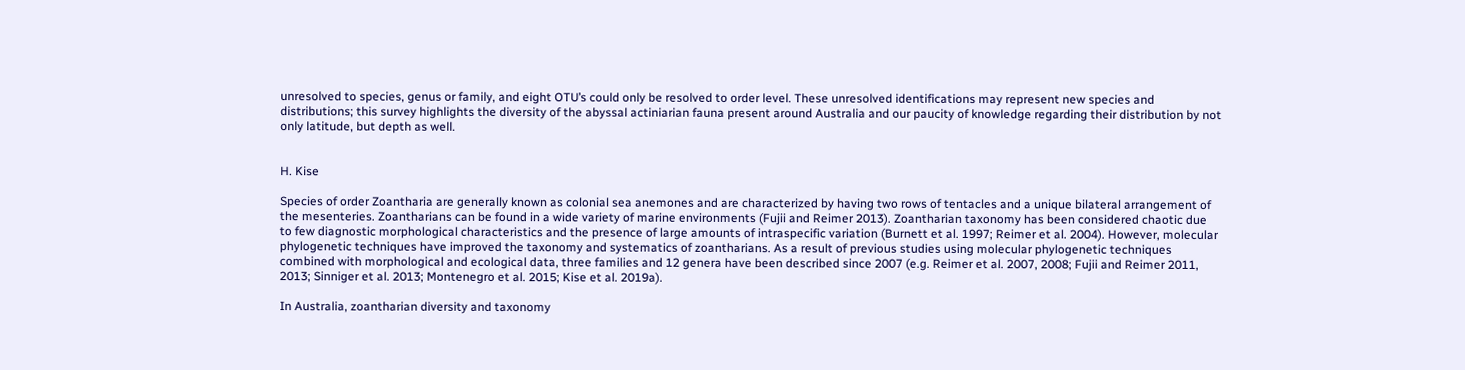unresolved to species, genus or family, and eight OTU’s could only be resolved to order level. These unresolved identifications may represent new species and distributions; this survey highlights the diversity of the abyssal actiniarian fauna present around Australia and our paucity of knowledge regarding their distribution by not only latitude, but depth as well.


H. Kise

Species of order Zoantharia are generally known as colonial sea anemones and are characterized by having two rows of tentacles and a unique bilateral arrangement of the mesenteries. Zoantharians can be found in a wide variety of marine environments (Fujii and Reimer 2013). Zoantharian taxonomy has been considered chaotic due to few diagnostic morphological characteristics and the presence of large amounts of intraspecific variation (Burnett et al. 1997; Reimer et al. 2004). However, molecular phylogenetic techniques have improved the taxonomy and systematics of zoantharians. As a result of previous studies using molecular phylogenetic techniques combined with morphological and ecological data, three families and 12 genera have been described since 2007 (e.g. Reimer et al. 2007, 2008; Fujii and Reimer 2011, 2013; Sinniger et al. 2013; Montenegro et al. 2015; Kise et al. 2019a).

In Australia, zoantharian diversity and taxonomy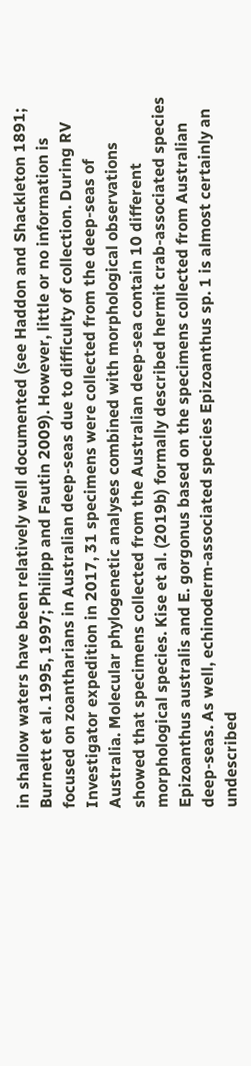in shallow waters have been relatively well documented (see Haddon and Shackleton 1891; Burnett et al. 1995, 1997; Philipp and Fautin 2009). However, little or no information is focused on zoantharians in Australian deep-seas due to difficulty of collection. During RV Investigator expedition in 2017, 31 specimens were collected from the deep-seas of Australia. Molecular phylogenetic analyses combined with morphological observations showed that specimens collected from the Australian deep-sea contain 10 different morphological species. Kise et al. (2019b) formally described hermit crab-associated species Epizoanthus australis and E. gorgonus based on the specimens collected from Australian deep-seas. As well, echinoderm-associated species Epizoanthus sp. 1 is almost certainly an undescribed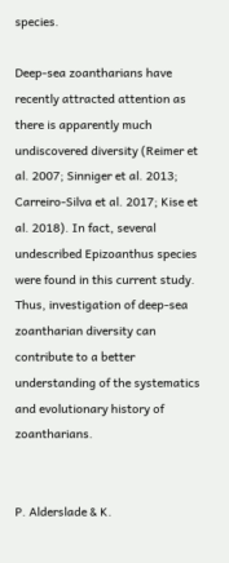species.

Deep-sea zoantharians have recently attracted attention as there is apparently much undiscovered diversity (Reimer et al. 2007; Sinniger et al. 2013; Carreiro-Silva et al. 2017; Kise et al. 2018). In fact, several undescribed Epizoanthus species were found in this current study. Thus, investigation of deep-sea zoantharian diversity can contribute to a better understanding of the systematics and evolutionary history of zoantharians.


P. Alderslade & K.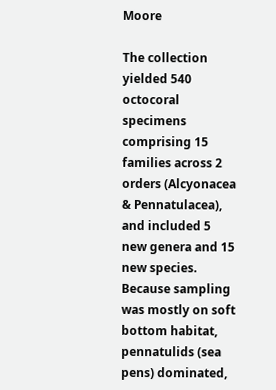Moore

The collection yielded 540 octocoral specimens comprising 15 families across 2 orders (Alcyonacea & Pennatulacea), and included 5 new genera and 15 new species. Because sampling was mostly on soft bottom habitat, pennatulids (sea pens) dominated,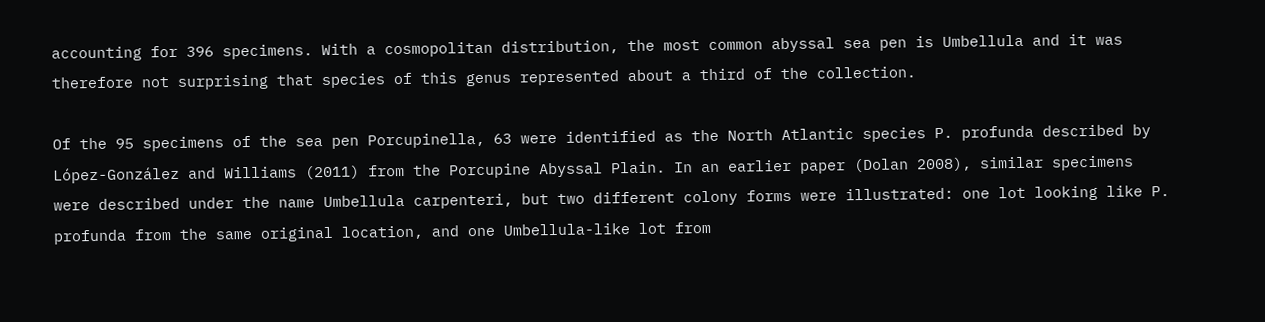accounting for 396 specimens. With a cosmopolitan distribution, the most common abyssal sea pen is Umbellula and it was therefore not surprising that species of this genus represented about a third of the collection.

Of the 95 specimens of the sea pen Porcupinella, 63 were identified as the North Atlantic species P. profunda described by López-González and Williams (2011) from the Porcupine Abyssal Plain. In an earlier paper (Dolan 2008), similar specimens were described under the name Umbellula carpenteri, but two different colony forms were illustrated: one lot looking like P. profunda from the same original location, and one Umbellula-like lot from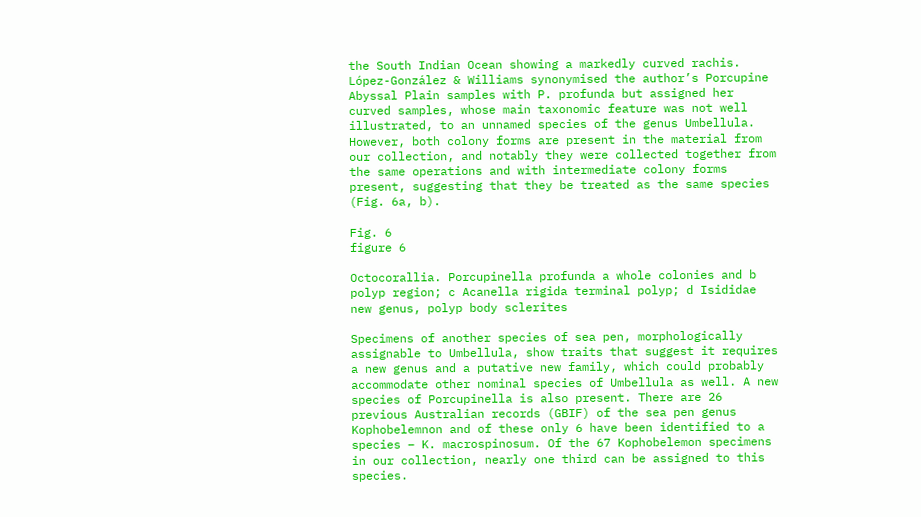the South Indian Ocean showing a markedly curved rachis. López-González & Williams synonymised the author’s Porcupine Abyssal Plain samples with P. profunda but assigned her curved samples, whose main taxonomic feature was not well illustrated, to an unnamed species of the genus Umbellula. However, both colony forms are present in the material from our collection, and notably they were collected together from the same operations and with intermediate colony forms present, suggesting that they be treated as the same species (Fig. 6a, b).

Fig. 6
figure 6

Octocorallia. Porcupinella profunda a whole colonies and b polyp region; c Acanella rigida terminal polyp; d Isididae new genus, polyp body sclerites

Specimens of another species of sea pen, morphologically assignable to Umbellula, show traits that suggest it requires a new genus and a putative new family, which could probably accommodate other nominal species of Umbellula as well. A new species of Porcupinella is also present. There are 26 previous Australian records (GBIF) of the sea pen genus Kophobelemnon and of these only 6 have been identified to a species – K. macrospinosum. Of the 67 Kophobelemon specimens in our collection, nearly one third can be assigned to this species.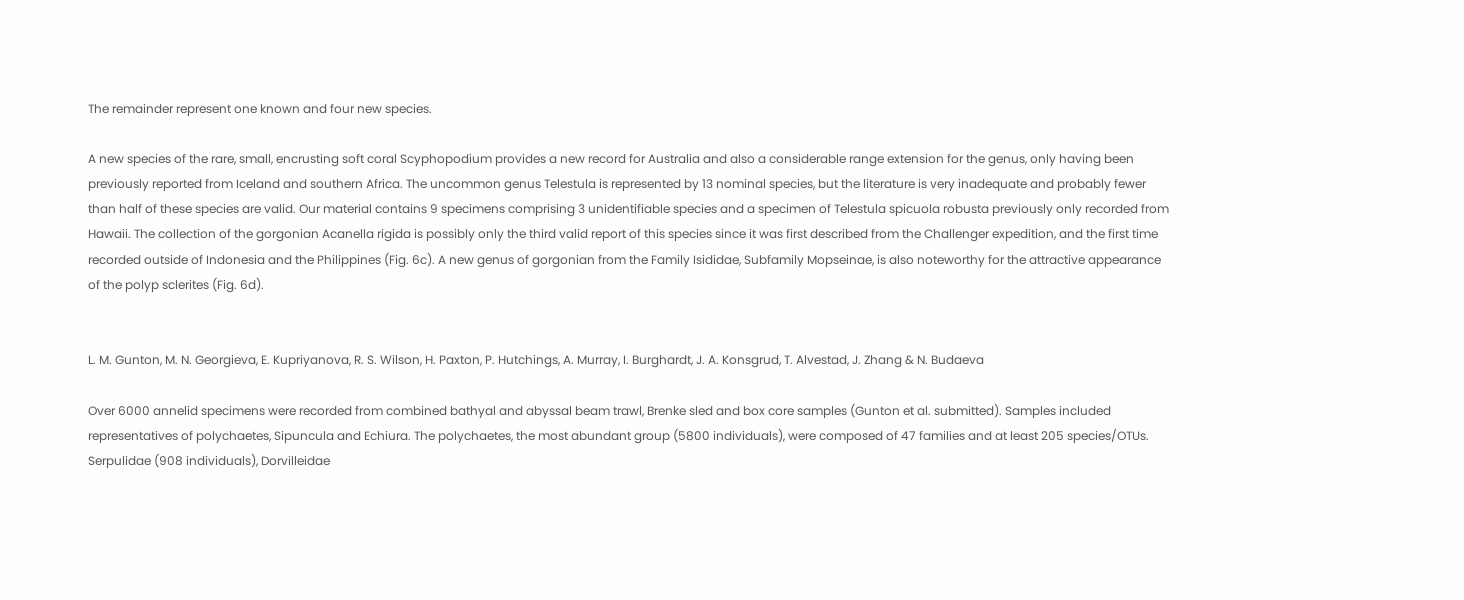The remainder represent one known and four new species.

A new species of the rare, small, encrusting soft coral Scyphopodium provides a new record for Australia and also a considerable range extension for the genus, only having been previously reported from Iceland and southern Africa. The uncommon genus Telestula is represented by 13 nominal species, but the literature is very inadequate and probably fewer than half of these species are valid. Our material contains 9 specimens comprising 3 unidentifiable species and a specimen of Telestula spicuola robusta previously only recorded from Hawaii. The collection of the gorgonian Acanella rigida is possibly only the third valid report of this species since it was first described from the Challenger expedition, and the first time recorded outside of Indonesia and the Philippines (Fig. 6c). A new genus of gorgonian from the Family Isididae, Subfamily Mopseinae, is also noteworthy for the attractive appearance of the polyp sclerites (Fig. 6d).


L. M. Gunton, M. N. Georgieva, E. Kupriyanova, R. S. Wilson, H. Paxton, P. Hutchings, A. Murray, I. Burghardt, J. A. Konsgrud, T. Alvestad, J. Zhang & N. Budaeva

Over 6000 annelid specimens were recorded from combined bathyal and abyssal beam trawl, Brenke sled and box core samples (Gunton et al. submitted). Samples included representatives of polychaetes, Sipuncula and Echiura. The polychaetes, the most abundant group (5800 individuals), were composed of 47 families and at least 205 species/OTUs. Serpulidae (908 individuals), Dorvilleidae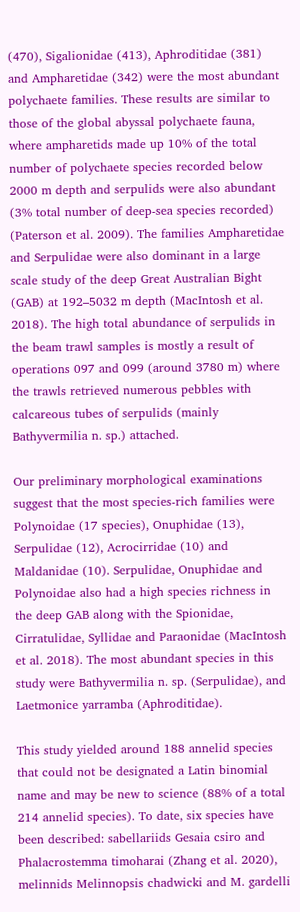(470), Sigalionidae (413), Aphroditidae (381) and Ampharetidae (342) were the most abundant polychaete families. These results are similar to those of the global abyssal polychaete fauna, where ampharetids made up 10% of the total number of polychaete species recorded below 2000 m depth and serpulids were also abundant (3% total number of deep-sea species recorded) (Paterson et al. 2009). The families Ampharetidae and Serpulidae were also dominant in a large scale study of the deep Great Australian Bight (GAB) at 192–5032 m depth (MacIntosh et al. 2018). The high total abundance of serpulids in the beam trawl samples is mostly a result of operations 097 and 099 (around 3780 m) where the trawls retrieved numerous pebbles with calcareous tubes of serpulids (mainly Bathyvermilia n. sp.) attached.

Our preliminary morphological examinations suggest that the most species-rich families were Polynoidae (17 species), Onuphidae (13), Serpulidae (12), Acrocirridae (10) and Maldanidae (10). Serpulidae, Onuphidae and Polynoidae also had a high species richness in the deep GAB along with the Spionidae, Cirratulidae, Syllidae and Paraonidae (MacIntosh et al. 2018). The most abundant species in this study were Bathyvermilia n. sp. (Serpulidae), and Laetmonice yarramba (Aphroditidae).

This study yielded around 188 annelid species that could not be designated a Latin binomial name and may be new to science (88% of a total 214 annelid species). To date, six species have been described: sabellariids Gesaia csiro and Phalacrostemma timoharai (Zhang et al. 2020), melinnids Melinnopsis chadwicki and M. gardelli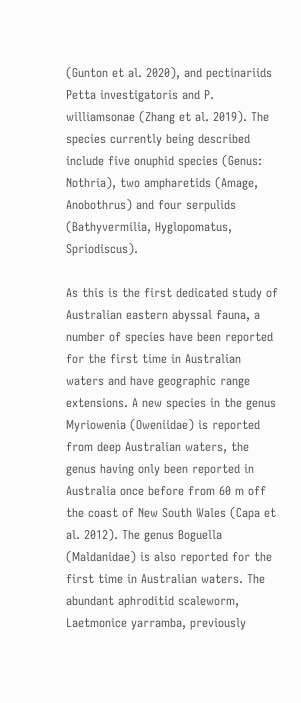(Gunton et al. 2020), and pectinariids Petta investigatoris and P. williamsonae (Zhang et al. 2019). The species currently being described include five onuphid species (Genus: Nothria), two ampharetids (Amage, Anobothrus) and four serpulids (Bathyvermilia, Hyglopomatus, Spriodiscus).

As this is the first dedicated study of Australian eastern abyssal fauna, a number of species have been reported for the first time in Australian waters and have geographic range extensions. A new species in the genus Myriowenia (Oweniidae) is reported from deep Australian waters, the genus having only been reported in Australia once before from 60 m off the coast of New South Wales (Capa et al. 2012). The genus Boguella (Maldanidae) is also reported for the first time in Australian waters. The abundant aphroditid scaleworm, Laetmonice yarramba, previously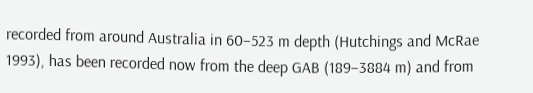recorded from around Australia in 60–523 m depth (Hutchings and McRae 1993), has been recorded now from the deep GAB (189–3884 m) and from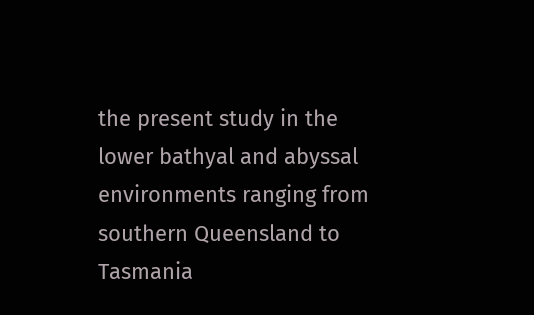the present study in the lower bathyal and abyssal environments ranging from southern Queensland to Tasmania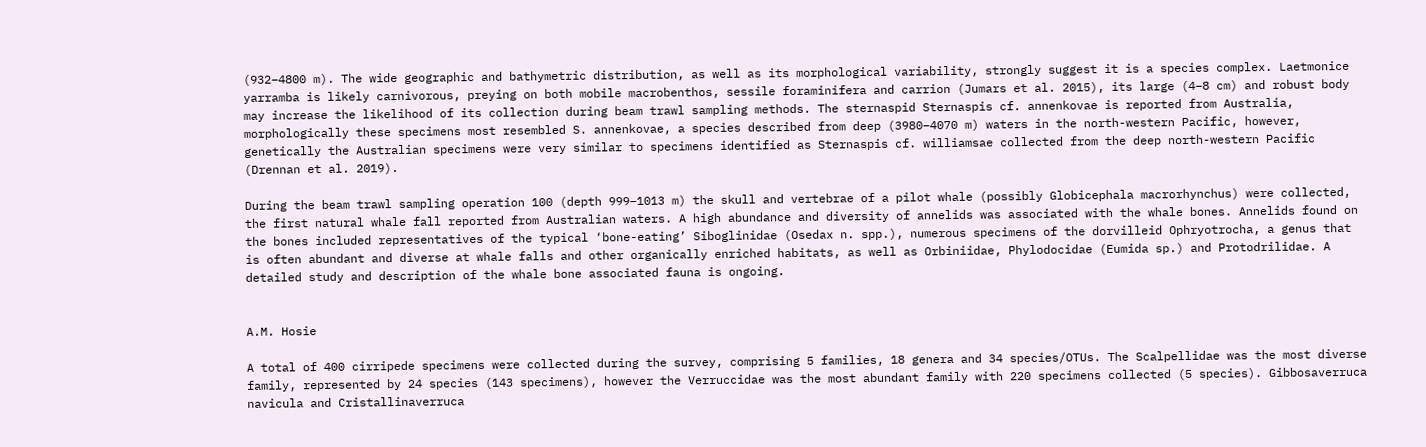(932–4800 m). The wide geographic and bathymetric distribution, as well as its morphological variability, strongly suggest it is a species complex. Laetmonice yarramba is likely carnivorous, preying on both mobile macrobenthos, sessile foraminifera and carrion (Jumars et al. 2015), its large (4–8 cm) and robust body may increase the likelihood of its collection during beam trawl sampling methods. The sternaspid Sternaspis cf. annenkovae is reported from Australia, morphologically these specimens most resembled S. annenkovae, a species described from deep (3980–4070 m) waters in the north-western Pacific, however, genetically the Australian specimens were very similar to specimens identified as Sternaspis cf. williamsae collected from the deep north-western Pacific (Drennan et al. 2019).

During the beam trawl sampling operation 100 (depth 999–1013 m) the skull and vertebrae of a pilot whale (possibly Globicephala macrorhynchus) were collected, the first natural whale fall reported from Australian waters. A high abundance and diversity of annelids was associated with the whale bones. Annelids found on the bones included representatives of the typical ‘bone-eating’ Siboglinidae (Osedax n. spp.), numerous specimens of the dorvilleid Ophryotrocha, a genus that is often abundant and diverse at whale falls and other organically enriched habitats, as well as Orbiniidae, Phylodocidae (Eumida sp.) and Protodrilidae. A detailed study and description of the whale bone associated fauna is ongoing.


A.M. Hosie

A total of 400 cirripede specimens were collected during the survey, comprising 5 families, 18 genera and 34 species/OTUs. The Scalpellidae was the most diverse family, represented by 24 species (143 specimens), however the Verruccidae was the most abundant family with 220 specimens collected (5 species). Gibbosaverruca navicula and Cristallinaverruca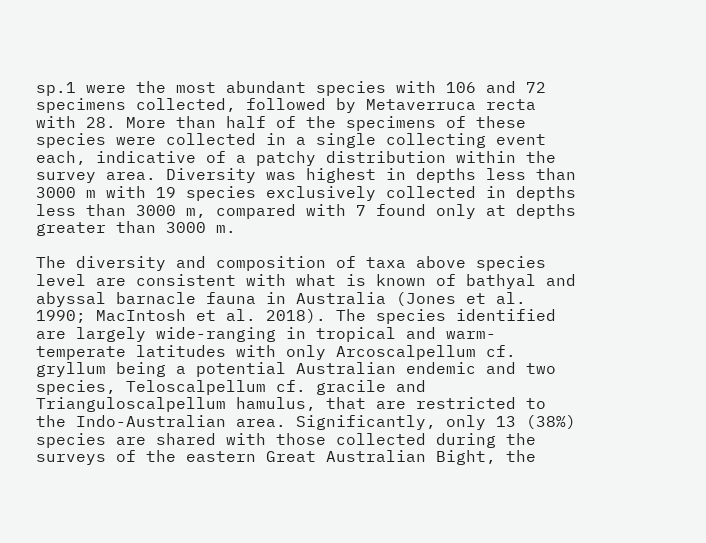sp.1 were the most abundant species with 106 and 72 specimens collected, followed by Metaverruca recta with 28. More than half of the specimens of these species were collected in a single collecting event each, indicative of a patchy distribution within the survey area. Diversity was highest in depths less than 3000 m with 19 species exclusively collected in depths less than 3000 m, compared with 7 found only at depths greater than 3000 m.

The diversity and composition of taxa above species level are consistent with what is known of bathyal and abyssal barnacle fauna in Australia (Jones et al. 1990; MacIntosh et al. 2018). The species identified are largely wide-ranging in tropical and warm-temperate latitudes with only Arcoscalpellum cf. gryllum being a potential Australian endemic and two species, Teloscalpellum cf. gracile and Trianguloscalpellum hamulus, that are restricted to the Indo-Australian area. Significantly, only 13 (38%) species are shared with those collected during the surveys of the eastern Great Australian Bight, the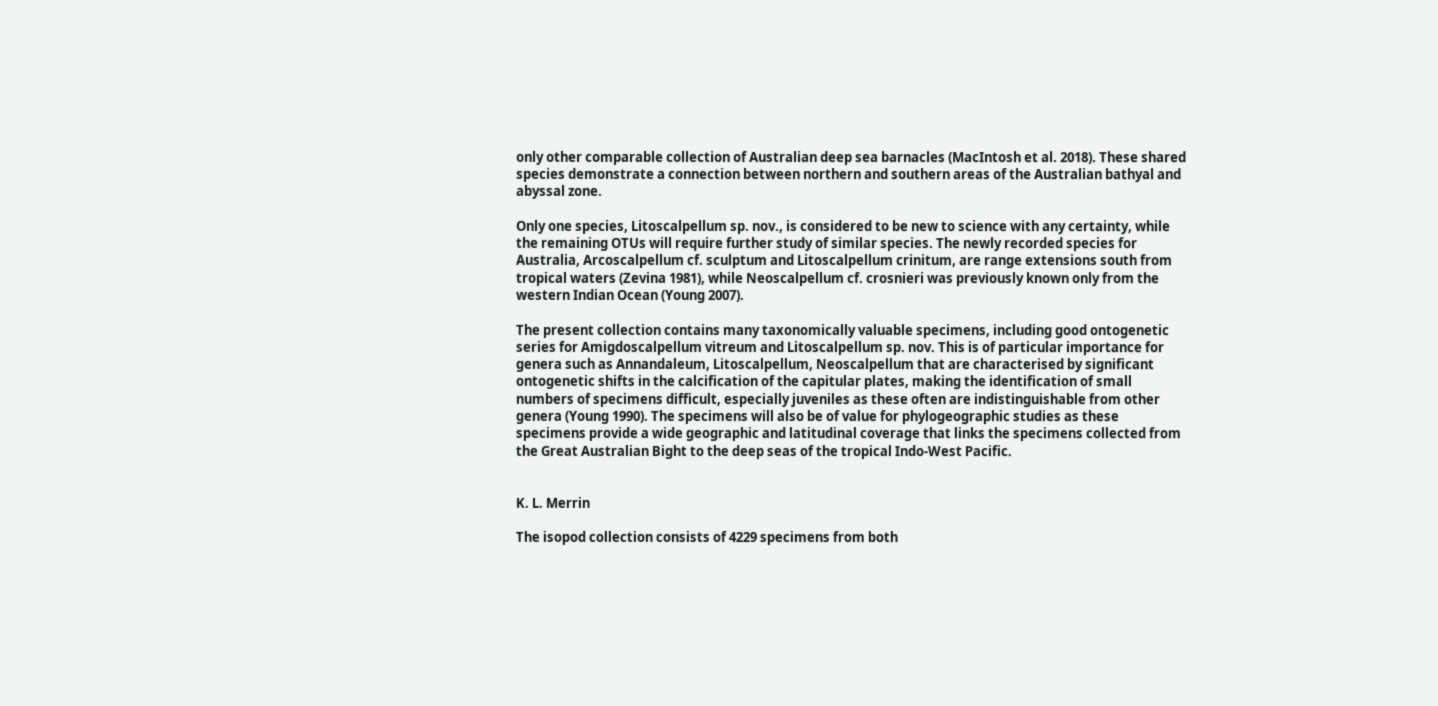only other comparable collection of Australian deep sea barnacles (MacIntosh et al. 2018). These shared species demonstrate a connection between northern and southern areas of the Australian bathyal and abyssal zone.

Only one species, Litoscalpellum sp. nov., is considered to be new to science with any certainty, while the remaining OTUs will require further study of similar species. The newly recorded species for Australia, Arcoscalpellum cf. sculptum and Litoscalpellum crinitum, are range extensions south from tropical waters (Zevina 1981), while Neoscalpellum cf. crosnieri was previously known only from the western Indian Ocean (Young 2007).

The present collection contains many taxonomically valuable specimens, including good ontogenetic series for Amigdoscalpellum vitreum and Litoscalpellum sp. nov. This is of particular importance for genera such as Annandaleum, Litoscalpellum, Neoscalpellum that are characterised by significant ontogenetic shifts in the calcification of the capitular plates, making the identification of small numbers of specimens difficult, especially juveniles as these often are indistinguishable from other genera (Young 1990). The specimens will also be of value for phylogeographic studies as these specimens provide a wide geographic and latitudinal coverage that links the specimens collected from the Great Australian Bight to the deep seas of the tropical Indo-West Pacific.


K. L. Merrin

The isopod collection consists of 4229 specimens from both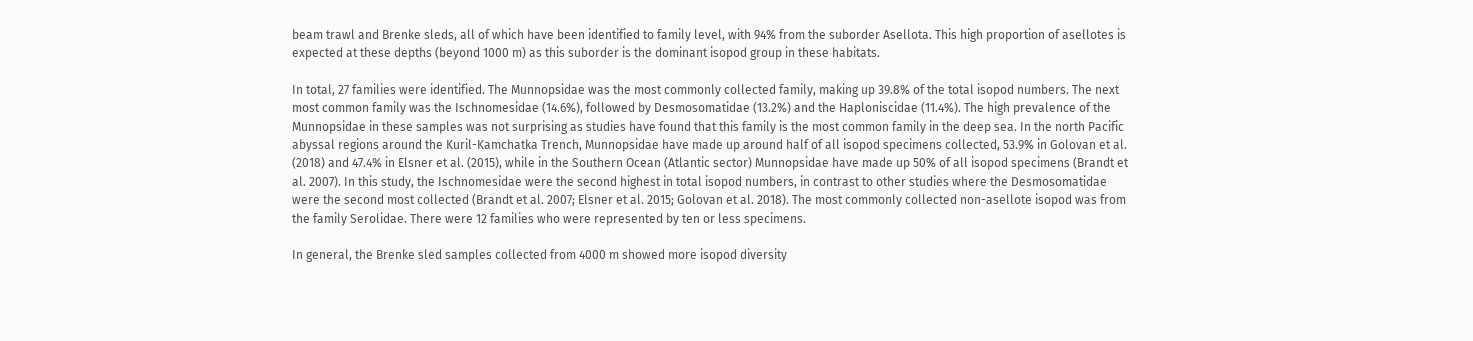beam trawl and Brenke sleds, all of which have been identified to family level, with 94% from the suborder Asellota. This high proportion of asellotes is expected at these depths (beyond 1000 m) as this suborder is the dominant isopod group in these habitats.

In total, 27 families were identified. The Munnopsidae was the most commonly collected family, making up 39.8% of the total isopod numbers. The next most common family was the Ischnomesidae (14.6%), followed by Desmosomatidae (13.2%) and the Haploniscidae (11.4%). The high prevalence of the Munnopsidae in these samples was not surprising as studies have found that this family is the most common family in the deep sea. In the north Pacific abyssal regions around the Kuril-Kamchatka Trench, Munnopsidae have made up around half of all isopod specimens collected, 53.9% in Golovan et al. (2018) and 47.4% in Elsner et al. (2015), while in the Southern Ocean (Atlantic sector) Munnopsidae have made up 50% of all isopod specimens (Brandt et al. 2007). In this study, the Ischnomesidae were the second highest in total isopod numbers, in contrast to other studies where the Desmosomatidae were the second most collected (Brandt et al. 2007; Elsner et al. 2015; Golovan et al. 2018). The most commonly collected non-asellote isopod was from the family Serolidae. There were 12 families who were represented by ten or less specimens.

In general, the Brenke sled samples collected from 4000 m showed more isopod diversity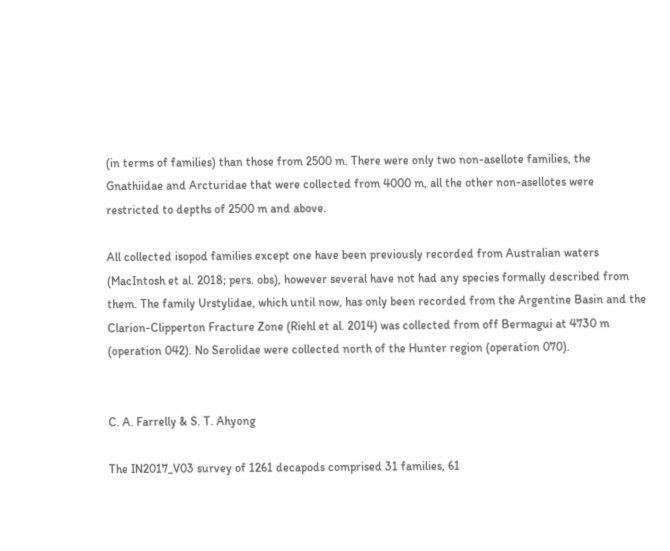(in terms of families) than those from 2500 m. There were only two non-asellote families, the Gnathiidae and Arcturidae that were collected from 4000 m, all the other non-asellotes were restricted to depths of 2500 m and above.

All collected isopod families except one have been previously recorded from Australian waters (MacIntosh et al. 2018; pers. obs), however several have not had any species formally described from them. The family Urstylidae, which until now, has only been recorded from the Argentine Basin and the Clarion-Clipperton Fracture Zone (Riehl et al. 2014) was collected from off Bermagui at 4730 m (operation 042). No Serolidae were collected north of the Hunter region (operation 070).


C. A. Farrelly & S. T. Ahyong

The IN2017_V03 survey of 1261 decapods comprised 31 families, 61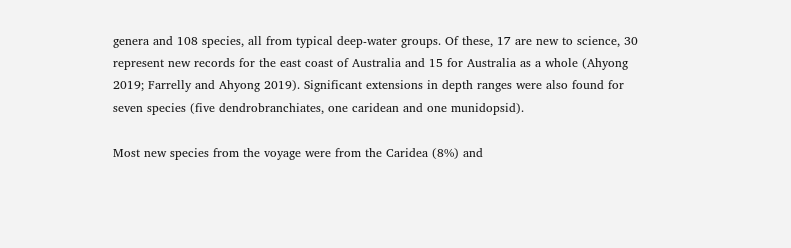genera and 108 species, all from typical deep-water groups. Of these, 17 are new to science, 30 represent new records for the east coast of Australia and 15 for Australia as a whole (Ahyong 2019; Farrelly and Ahyong 2019). Significant extensions in depth ranges were also found for seven species (five dendrobranchiates, one caridean and one munidopsid).

Most new species from the voyage were from the Caridea (8%) and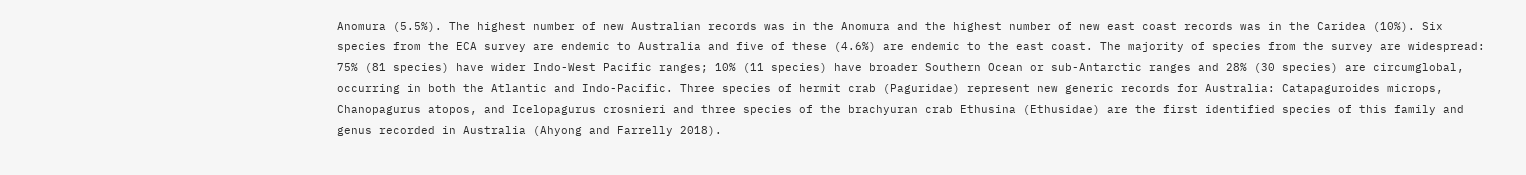Anomura (5.5%). The highest number of new Australian records was in the Anomura and the highest number of new east coast records was in the Caridea (10%). Six species from the ECA survey are endemic to Australia and five of these (4.6%) are endemic to the east coast. The majority of species from the survey are widespread: 75% (81 species) have wider Indo-West Pacific ranges; 10% (11 species) have broader Southern Ocean or sub-Antarctic ranges and 28% (30 species) are circumglobal, occurring in both the Atlantic and Indo-Pacific. Three species of hermit crab (Paguridae) represent new generic records for Australia: Catapaguroides microps, Chanopagurus atopos, and Icelopagurus crosnieri and three species of the brachyuran crab Ethusina (Ethusidae) are the first identified species of this family and genus recorded in Australia (Ahyong and Farrelly 2018).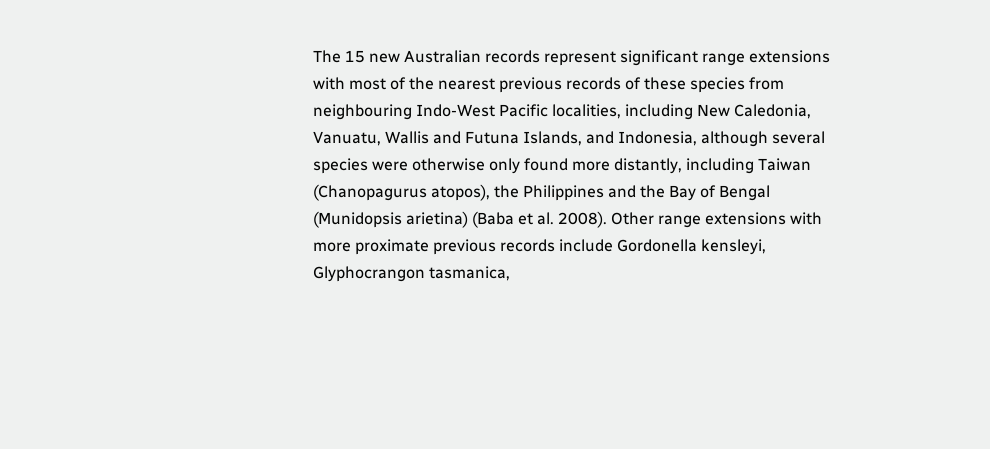The 15 new Australian records represent significant range extensions with most of the nearest previous records of these species from neighbouring Indo-West Pacific localities, including New Caledonia, Vanuatu, Wallis and Futuna Islands, and Indonesia, although several species were otherwise only found more distantly, including Taiwan (Chanopagurus atopos), the Philippines and the Bay of Bengal (Munidopsis arietina) (Baba et al. 2008). Other range extensions with more proximate previous records include Gordonella kensleyi, Glyphocrangon tasmanica,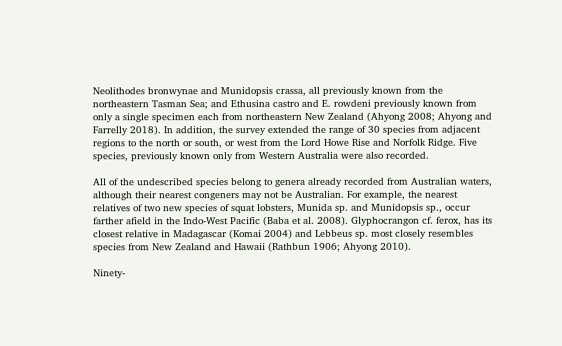Neolithodes bronwynae and Munidopsis crassa, all previously known from the northeastern Tasman Sea; and Ethusina castro and E. rowdeni previously known from only a single specimen each from northeastern New Zealand (Ahyong 2008; Ahyong and Farrelly 2018). In addition, the survey extended the range of 30 species from adjacent regions to the north or south, or west from the Lord Howe Rise and Norfolk Ridge. Five species, previously known only from Western Australia were also recorded.

All of the undescribed species belong to genera already recorded from Australian waters, although their nearest congeners may not be Australian. For example, the nearest relatives of two new species of squat lobsters, Munida sp. and Munidopsis sp., occur farther afield in the Indo-West Pacific (Baba et al. 2008). Glyphocrangon cf. ferox, has its closest relative in Madagascar (Komai 2004) and Lebbeus sp. most closely resembles species from New Zealand and Hawaii (Rathbun 1906; Ahyong 2010).

Ninety-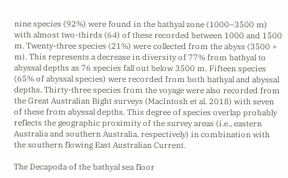nine species (92%) were found in the bathyal zone (1000–3500 m) with almost two-thirds (64) of these recorded between 1000 and 1500 m. Twenty-three species (21%) were collected from the abyss (3500 + m). This represents a decrease in diversity of 77% from bathyal to abyssal depths as 76 species fall out below 3500 m. Fifteen species (65% of abyssal species) were recorded from both bathyal and abyssal depths. Thirty-three species from the voyage were also recorded from the Great Australian Bight surveys (MacIntosh et al. 2018) with seven of these from abyssal depths. This degree of species overlap probably reflects the geographic proximity of the survey areas (i.e., eastern Australia and southern Australia, respectively) in combination with the southern flowing East Australian Current.

The Decapoda of the bathyal sea floor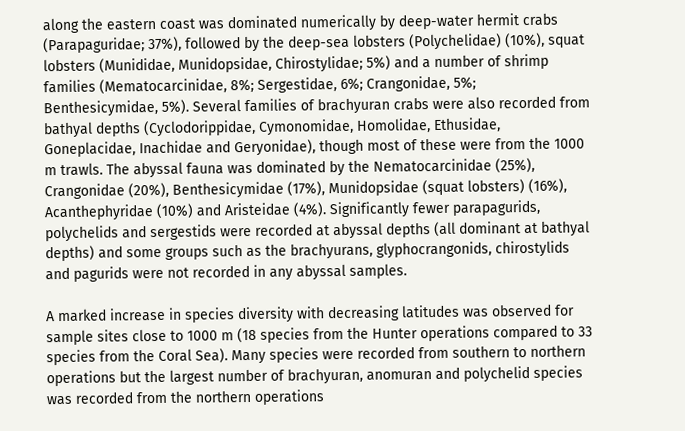along the eastern coast was dominated numerically by deep-water hermit crabs (Parapaguridae; 37%), followed by the deep-sea lobsters (Polychelidae) (10%), squat lobsters (Munididae, Munidopsidae, Chirostylidae; 5%) and a number of shrimp families (Mematocarcinidae, 8%; Sergestidae, 6%; Crangonidae, 5%; Benthesicymidae, 5%). Several families of brachyuran crabs were also recorded from bathyal depths (Cyclodorippidae, Cymonomidae, Homolidae, Ethusidae, Goneplacidae, Inachidae and Geryonidae), though most of these were from the 1000 m trawls. The abyssal fauna was dominated by the Nematocarcinidae (25%), Crangonidae (20%), Benthesicymidae (17%), Munidopsidae (squat lobsters) (16%), Acanthephyridae (10%) and Aristeidae (4%). Significantly fewer parapagurids, polychelids and sergestids were recorded at abyssal depths (all dominant at bathyal depths) and some groups such as the brachyurans, glyphocrangonids, chirostylids and pagurids were not recorded in any abyssal samples.

A marked increase in species diversity with decreasing latitudes was observed for sample sites close to 1000 m (18 species from the Hunter operations compared to 33 species from the Coral Sea). Many species were recorded from southern to northern operations but the largest number of brachyuran, anomuran and polychelid species was recorded from the northern operations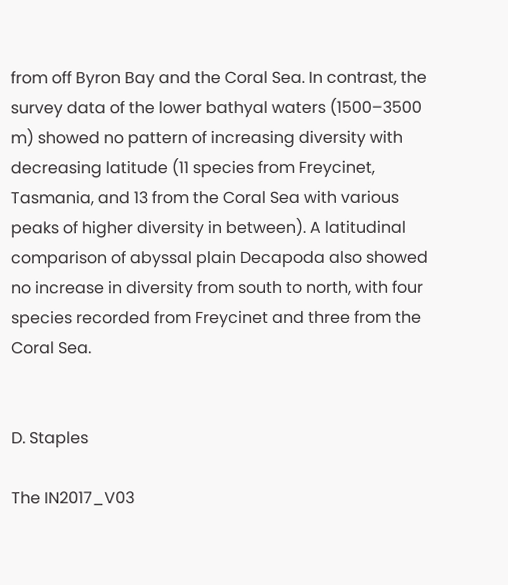from off Byron Bay and the Coral Sea. In contrast, the survey data of the lower bathyal waters (1500–3500 m) showed no pattern of increasing diversity with decreasing latitude (11 species from Freycinet, Tasmania, and 13 from the Coral Sea with various peaks of higher diversity in between). A latitudinal comparison of abyssal plain Decapoda also showed no increase in diversity from south to north, with four species recorded from Freycinet and three from the Coral Sea.


D. Staples

The IN2017_V03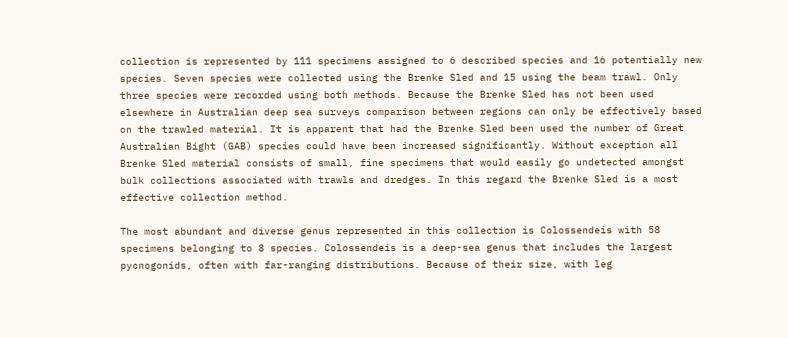collection is represented by 111 specimens assigned to 6 described species and 16 potentially new species. Seven species were collected using the Brenke Sled and 15 using the beam trawl. Only three species were recorded using both methods. Because the Brenke Sled has not been used elsewhere in Australian deep sea surveys comparison between regions can only be effectively based on the trawled material. It is apparent that had the Brenke Sled been used the number of Great Australian Bight (GAB) species could have been increased significantly. Without exception all Brenke Sled material consists of small, fine specimens that would easily go undetected amongst bulk collections associated with trawls and dredges. In this regard the Brenke Sled is a most effective collection method.

The most abundant and diverse genus represented in this collection is Colossendeis with 58 specimens belonging to 8 species. Colossendeis is a deep-sea genus that includes the largest pycnogonids, often with far-ranging distributions. Because of their size, with leg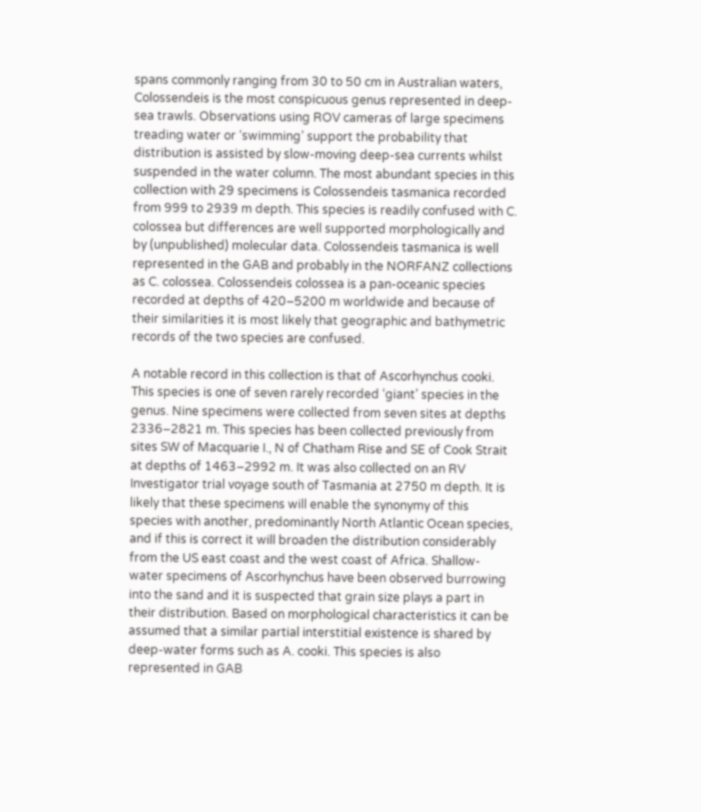spans commonly ranging from 30 to 50 cm in Australian waters, Colossendeis is the most conspicuous genus represented in deep-sea trawls. Observations using ROV cameras of large specimens treading water or ‘swimming’ support the probability that distribution is assisted by slow-moving deep-sea currents whilst suspended in the water column. The most abundant species in this collection with 29 specimens is Colossendeis tasmanica recorded from 999 to 2939 m depth. This species is readily confused with C. colossea but differences are well supported morphologically and by (unpublished) molecular data. Colossendeis tasmanica is well represented in the GAB and probably in the NORFANZ collections as C. colossea. Colossendeis colossea is a pan-oceanic species recorded at depths of 420–5200 m worldwide and because of their similarities it is most likely that geographic and bathymetric records of the two species are confused.

A notable record in this collection is that of Ascorhynchus cooki. This species is one of seven rarely recorded ‘giant’ species in the genus. Nine specimens were collected from seven sites at depths 2336–2821 m. This species has been collected previously from sites SW of Macquarie I., N of Chatham Rise and SE of Cook Strait at depths of 1463–2992 m. It was also collected on an RV Investigator trial voyage south of Tasmania at 2750 m depth. It is likely that these specimens will enable the synonymy of this species with another, predominantly North Atlantic Ocean species, and if this is correct it will broaden the distribution considerably from the US east coast and the west coast of Africa. Shallow-water specimens of Ascorhynchus have been observed burrowing into the sand and it is suspected that grain size plays a part in their distribution. Based on morphological characteristics it can be assumed that a similar partial interstitial existence is shared by deep-water forms such as A. cooki. This species is also represented in GAB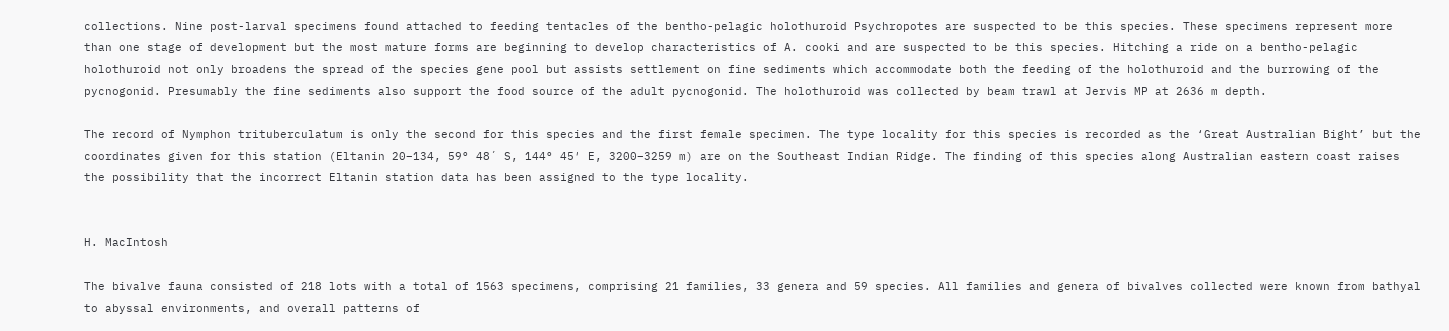collections. Nine post-larval specimens found attached to feeding tentacles of the bentho-pelagic holothuroid Psychropotes are suspected to be this species. These specimens represent more than one stage of development but the most mature forms are beginning to develop characteristics of A. cooki and are suspected to be this species. Hitching a ride on a bentho-pelagic holothuroid not only broadens the spread of the species gene pool but assists settlement on fine sediments which accommodate both the feeding of the holothuroid and the burrowing of the pycnogonid. Presumably the fine sediments also support the food source of the adult pycnogonid. The holothuroid was collected by beam trawl at Jervis MP at 2636 m depth.

The record of Nymphon trituberculatum is only the second for this species and the first female specimen. The type locality for this species is recorded as the ‘Great Australian Bight’ but the coordinates given for this station (Eltanin 20–134, 59° 48´ S, 144° 45′ E, 3200–3259 m) are on the Southeast Indian Ridge. The finding of this species along Australian eastern coast raises the possibility that the incorrect Eltanin station data has been assigned to the type locality.


H. MacIntosh

The bivalve fauna consisted of 218 lots with a total of 1563 specimens, comprising 21 families, 33 genera and 59 species. All families and genera of bivalves collected were known from bathyal to abyssal environments, and overall patterns of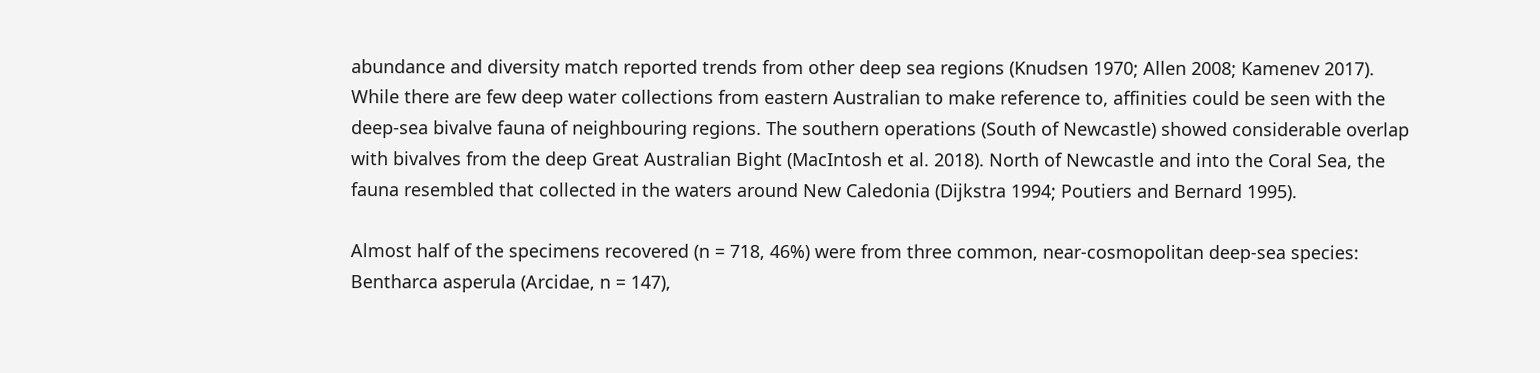abundance and diversity match reported trends from other deep sea regions (Knudsen 1970; Allen 2008; Kamenev 2017). While there are few deep water collections from eastern Australian to make reference to, affinities could be seen with the deep-sea bivalve fauna of neighbouring regions. The southern operations (South of Newcastle) showed considerable overlap with bivalves from the deep Great Australian Bight (MacIntosh et al. 2018). North of Newcastle and into the Coral Sea, the fauna resembled that collected in the waters around New Caledonia (Dijkstra 1994; Poutiers and Bernard 1995).

Almost half of the specimens recovered (n = 718, 46%) were from three common, near-cosmopolitan deep-sea species: Bentharca asperula (Arcidae, n = 147),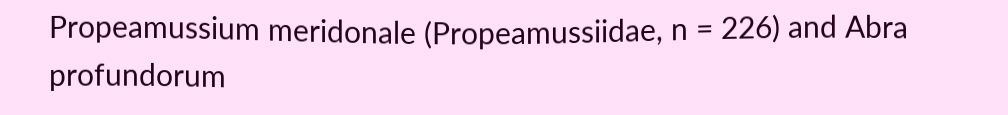Propeamussium meridonale (Propeamussiidae, n = 226) and Abra profundorum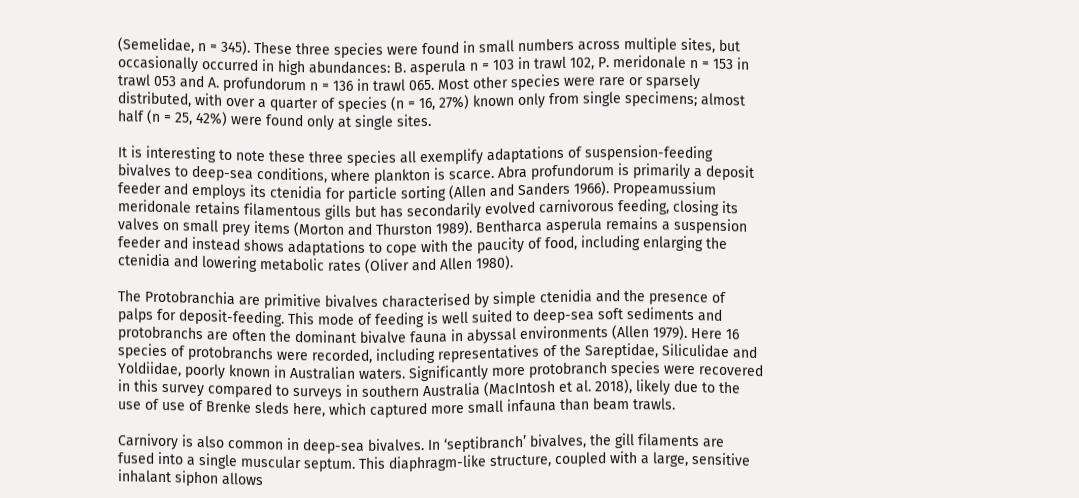(Semelidae, n = 345). These three species were found in small numbers across multiple sites, but occasionally occurred in high abundances: B. asperula n = 103 in trawl 102, P. meridonale n = 153 in trawl 053 and A. profundorum n = 136 in trawl 065. Most other species were rare or sparsely distributed, with over a quarter of species (n = 16, 27%) known only from single specimens; almost half (n = 25, 42%) were found only at single sites.

It is interesting to note these three species all exemplify adaptations of suspension-feeding bivalves to deep-sea conditions, where plankton is scarce. Abra profundorum is primarily a deposit feeder and employs its ctenidia for particle sorting (Allen and Sanders 1966). Propeamussium meridonale retains filamentous gills but has secondarily evolved carnivorous feeding, closing its valves on small prey items (Morton and Thurston 1989). Bentharca asperula remains a suspension feeder and instead shows adaptations to cope with the paucity of food, including enlarging the ctenidia and lowering metabolic rates (Oliver and Allen 1980).

The Protobranchia are primitive bivalves characterised by simple ctenidia and the presence of palps for deposit-feeding. This mode of feeding is well suited to deep-sea soft sediments and protobranchs are often the dominant bivalve fauna in abyssal environments (Allen 1979). Here 16 species of protobranchs were recorded, including representatives of the Sareptidae, Siliculidae and Yoldiidae, poorly known in Australian waters. Significantly more protobranch species were recovered in this survey compared to surveys in southern Australia (MacIntosh et al. 2018), likely due to the use of use of Brenke sleds here, which captured more small infauna than beam trawls.

Carnivory is also common in deep-sea bivalves. In ‘septibranch’ bivalves, the gill filaments are fused into a single muscular septum. This diaphragm-like structure, coupled with a large, sensitive inhalant siphon allows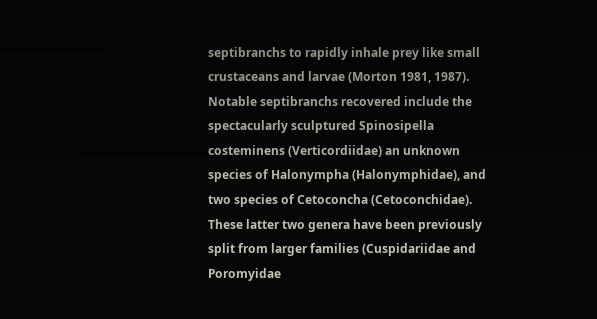septibranchs to rapidly inhale prey like small crustaceans and larvae (Morton 1981, 1987). Notable septibranchs recovered include the spectacularly sculptured Spinosipella costeminens (Verticordiidae) an unknown species of Halonympha (Halonymphidae), and two species of Cetoconcha (Cetoconchidae). These latter two genera have been previously split from larger families (Cuspidariidae and Poromyidae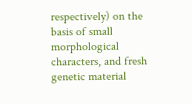respectively) on the basis of small morphological characters, and fresh genetic material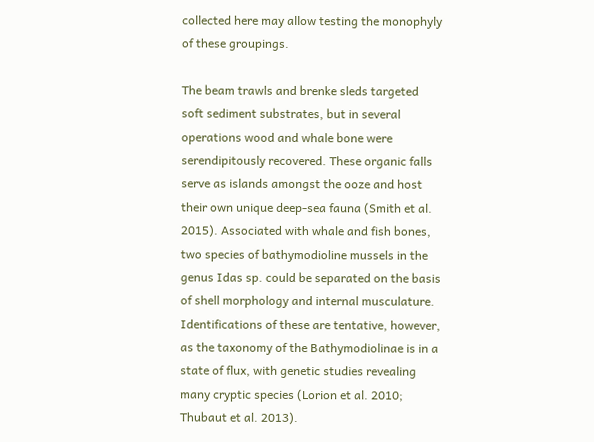collected here may allow testing the monophyly of these groupings.

The beam trawls and brenke sleds targeted soft sediment substrates, but in several operations wood and whale bone were serendipitously recovered. These organic falls serve as islands amongst the ooze and host their own unique deep-sea fauna (Smith et al. 2015). Associated with whale and fish bones, two species of bathymodioline mussels in the genus Idas sp. could be separated on the basis of shell morphology and internal musculature. Identifications of these are tentative, however, as the taxonomy of the Bathymodiolinae is in a state of flux, with genetic studies revealing many cryptic species (Lorion et al. 2010; Thubaut et al. 2013).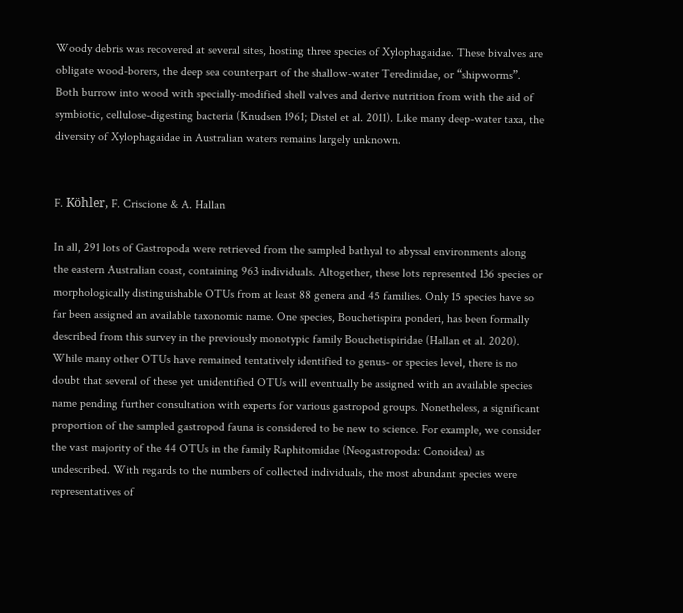Woody debris was recovered at several sites, hosting three species of Xylophagaidae. These bivalves are obligate wood-borers, the deep sea counterpart of the shallow-water Teredinidae, or “shipworms”. Both burrow into wood with specially-modified shell valves and derive nutrition from with the aid of symbiotic, cellulose-digesting bacteria (Knudsen 1961; Distel et al. 2011). Like many deep-water taxa, the diversity of Xylophagaidae in Australian waters remains largely unknown.


F. Köhler, F. Criscione & A. Hallan

In all, 291 lots of Gastropoda were retrieved from the sampled bathyal to abyssal environments along the eastern Australian coast, containing 963 individuals. Altogether, these lots represented 136 species or morphologically distinguishable OTUs from at least 88 genera and 45 families. Only 15 species have so far been assigned an available taxonomic name. One species, Bouchetispira ponderi, has been formally described from this survey in the previously monotypic family Bouchetispiridae (Hallan et al. 2020). While many other OTUs have remained tentatively identified to genus- or species level, there is no doubt that several of these yet unidentified OTUs will eventually be assigned with an available species name pending further consultation with experts for various gastropod groups. Nonetheless, a significant proportion of the sampled gastropod fauna is considered to be new to science. For example, we consider the vast majority of the 44 OTUs in the family Raphitomidae (Neogastropoda: Conoidea) as undescribed. With regards to the numbers of collected individuals, the most abundant species were representatives of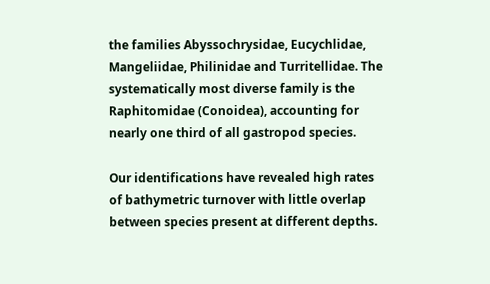the families Abyssochrysidae, Eucychlidae, Mangeliidae, Philinidae and Turritellidae. The systematically most diverse family is the Raphitomidae (Conoidea), accounting for nearly one third of all gastropod species.

Our identifications have revealed high rates of bathymetric turnover with little overlap between species present at different depths.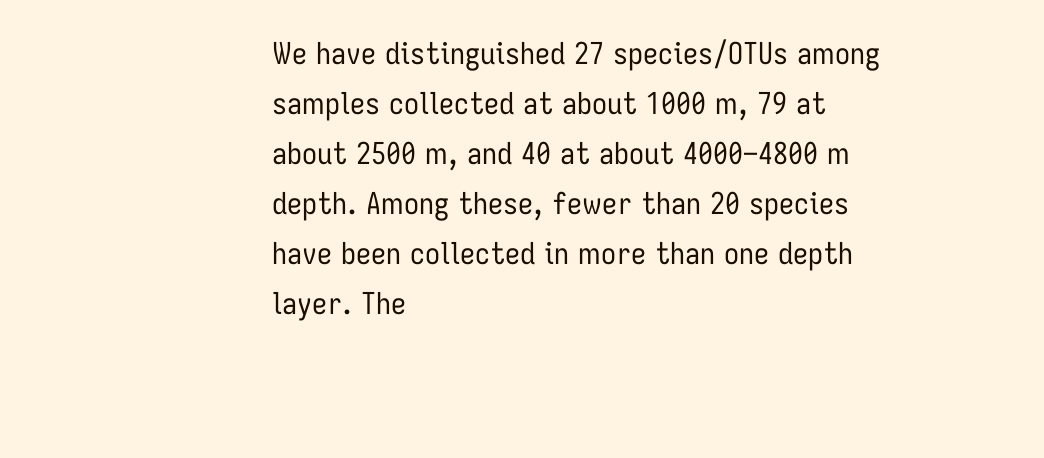We have distinguished 27 species/OTUs among samples collected at about 1000 m, 79 at about 2500 m, and 40 at about 4000–4800 m depth. Among these, fewer than 20 species have been collected in more than one depth layer. The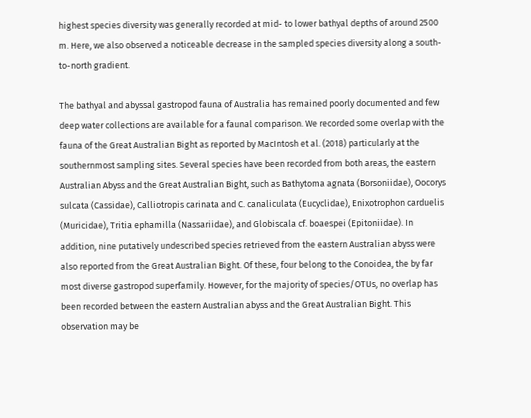highest species diversity was generally recorded at mid- to lower bathyal depths of around 2500 m. Here, we also observed a noticeable decrease in the sampled species diversity along a south-to-north gradient.

The bathyal and abyssal gastropod fauna of Australia has remained poorly documented and few deep water collections are available for a faunal comparison. We recorded some overlap with the fauna of the Great Australian Bight as reported by MacIntosh et al. (2018) particularly at the southernmost sampling sites. Several species have been recorded from both areas, the eastern Australian Abyss and the Great Australian Bight, such as Bathytoma agnata (Borsoniidae), Oocorys sulcata (Cassidae), Calliotropis carinata and C. canaliculata (Eucyclidae), Enixotrophon carduelis (Muricidae), Tritia ephamilla (Nassariidae), and Globiscala cf. boaespei (Epitoniidae). In addition, nine putatively undescribed species retrieved from the eastern Australian abyss were also reported from the Great Australian Bight. Of these, four belong to the Conoidea, the by far most diverse gastropod superfamily. However, for the majority of species/OTUs, no overlap has been recorded between the eastern Australian abyss and the Great Australian Bight. This observation may be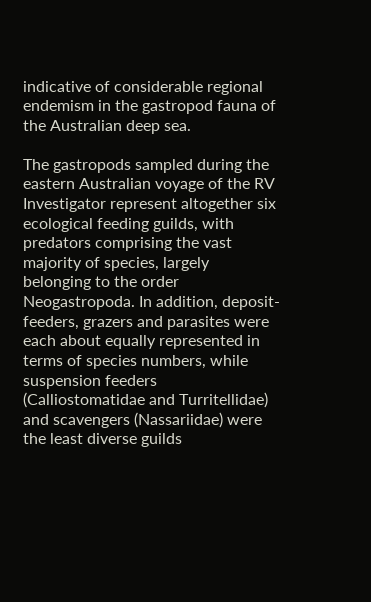indicative of considerable regional endemism in the gastropod fauna of the Australian deep sea.

The gastropods sampled during the eastern Australian voyage of the RV Investigator represent altogether six ecological feeding guilds, with predators comprising the vast majority of species, largely belonging to the order Neogastropoda. In addition, deposit-feeders, grazers and parasites were each about equally represented in terms of species numbers, while suspension feeders (Calliostomatidae and Turritellidae) and scavengers (Nassariidae) were the least diverse guilds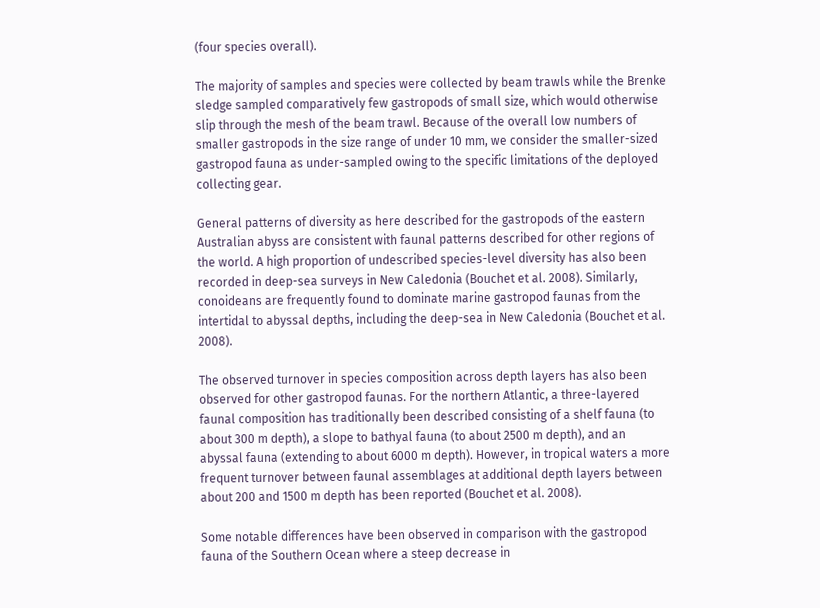(four species overall).

The majority of samples and species were collected by beam trawls while the Brenke sledge sampled comparatively few gastropods of small size, which would otherwise slip through the mesh of the beam trawl. Because of the overall low numbers of smaller gastropods in the size range of under 10 mm, we consider the smaller-sized gastropod fauna as under-sampled owing to the specific limitations of the deployed collecting gear.

General patterns of diversity as here described for the gastropods of the eastern Australian abyss are consistent with faunal patterns described for other regions of the world. A high proportion of undescribed species-level diversity has also been recorded in deep-sea surveys in New Caledonia (Bouchet et al. 2008). Similarly, conoideans are frequently found to dominate marine gastropod faunas from the intertidal to abyssal depths, including the deep-sea in New Caledonia (Bouchet et al. 2008).

The observed turnover in species composition across depth layers has also been observed for other gastropod faunas. For the northern Atlantic, a three-layered faunal composition has traditionally been described consisting of a shelf fauna (to about 300 m depth), a slope to bathyal fauna (to about 2500 m depth), and an abyssal fauna (extending to about 6000 m depth). However, in tropical waters a more frequent turnover between faunal assemblages at additional depth layers between about 200 and 1500 m depth has been reported (Bouchet et al. 2008).

Some notable differences have been observed in comparison with the gastropod fauna of the Southern Ocean where a steep decrease in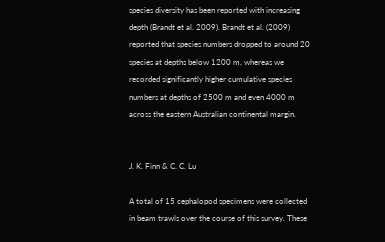species diversity has been reported with increasing depth (Brandt et al. 2009). Brandt et al. (2009) reported that species numbers dropped to around 20 species at depths below 1200 m, whereas we recorded significantly higher cumulative species numbers at depths of 2500 m and even 4000 m across the eastern Australian continental margin.


J. K. Finn & C. C. Lu

A total of 15 cephalopod specimens were collected in beam trawls over the course of this survey. These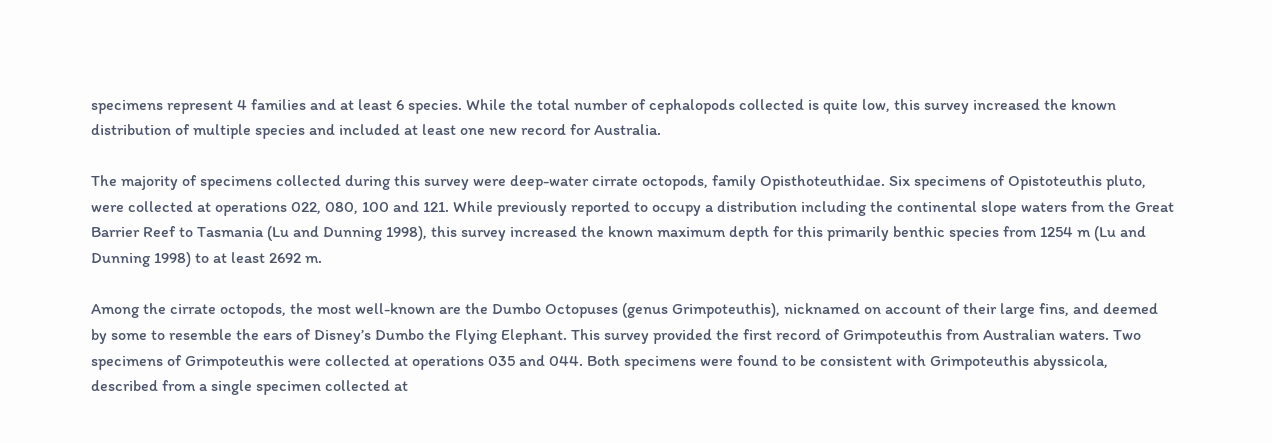specimens represent 4 families and at least 6 species. While the total number of cephalopods collected is quite low, this survey increased the known distribution of multiple species and included at least one new record for Australia.

The majority of specimens collected during this survey were deep-water cirrate octopods, family Opisthoteuthidae. Six specimens of Opistoteuthis pluto, were collected at operations 022, 080, 100 and 121. While previously reported to occupy a distribution including the continental slope waters from the Great Barrier Reef to Tasmania (Lu and Dunning 1998), this survey increased the known maximum depth for this primarily benthic species from 1254 m (Lu and Dunning 1998) to at least 2692 m.

Among the cirrate octopods, the most well-known are the Dumbo Octopuses (genus Grimpoteuthis), nicknamed on account of their large fins, and deemed by some to resemble the ears of Disney’s Dumbo the Flying Elephant. This survey provided the first record of Grimpoteuthis from Australian waters. Two specimens of Grimpoteuthis were collected at operations 035 and 044. Both specimens were found to be consistent with Grimpoteuthis abyssicola, described from a single specimen collected at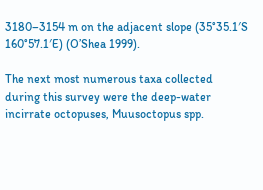3180–3154 m on the adjacent slope (35°35.1′S 160°57.1′E) (O’Shea 1999).

The next most numerous taxa collected during this survey were the deep-water incirrate octopuses, Muusoctopus spp.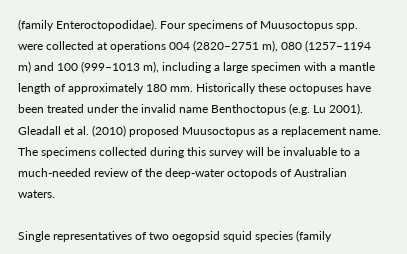(family Enteroctopodidae). Four specimens of Muusoctopus spp. were collected at operations 004 (2820–2751 m), 080 (1257–1194 m) and 100 (999–1013 m), including a large specimen with a mantle length of approximately 180 mm. Historically these octopuses have been treated under the invalid name Benthoctopus (e.g. Lu 2001). Gleadall et al. (2010) proposed Muusoctopus as a replacement name. The specimens collected during this survey will be invaluable to a much-needed review of the deep-water octopods of Australian waters.

Single representatives of two oegopsid squid species (family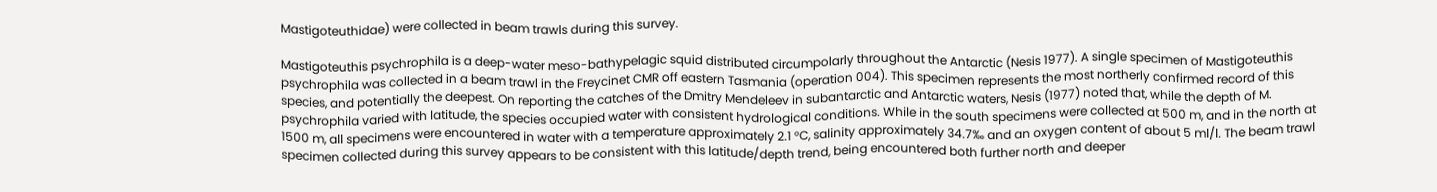Mastigoteuthidae) were collected in beam trawls during this survey.

Mastigoteuthis psychrophila is a deep-water meso-bathypelagic squid distributed circumpolarly throughout the Antarctic (Nesis 1977). A single specimen of Mastigoteuthis psychrophila was collected in a beam trawl in the Freycinet CMR off eastern Tasmania (operation 004). This specimen represents the most northerly confirmed record of this species, and potentially the deepest. On reporting the catches of the Dmitry Mendeleev in subantarctic and Antarctic waters, Nesis (1977) noted that, while the depth of M. psychrophila varied with latitude, the species occupied water with consistent hydrological conditions. While in the south specimens were collected at 500 m, and in the north at 1500 m, all specimens were encountered in water with a temperature approximately 2.1 °C, salinity approximately 34.7‰ and an oxygen content of about 5 ml/l. The beam trawl specimen collected during this survey appears to be consistent with this latitude/depth trend, being encountered both further north and deeper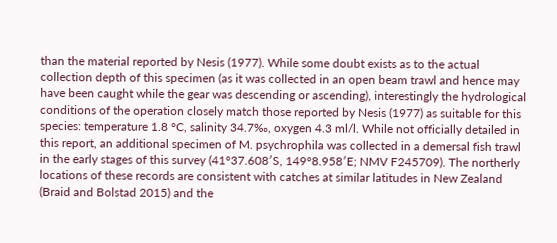than the material reported by Nesis (1977). While some doubt exists as to the actual collection depth of this specimen (as it was collected in an open beam trawl and hence may have been caught while the gear was descending or ascending), interestingly the hydrological conditions of the operation closely match those reported by Nesis (1977) as suitable for this species: temperature 1.8 °C, salinity 34.7‰, oxygen 4.3 ml/l. While not officially detailed in this report, an additional specimen of M. psychrophila was collected in a demersal fish trawl in the early stages of this survey (41°37.608′S, 149°8.958′E; NMV F245709). The northerly locations of these records are consistent with catches at similar latitudes in New Zealand (Braid and Bolstad 2015) and the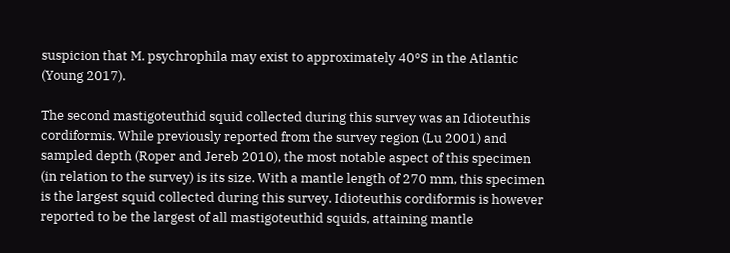suspicion that M. psychrophila may exist to approximately 40°S in the Atlantic (Young 2017).

The second mastigoteuthid squid collected during this survey was an Idioteuthis cordiformis. While previously reported from the survey region (Lu 2001) and sampled depth (Roper and Jereb 2010), the most notable aspect of this specimen (in relation to the survey) is its size. With a mantle length of 270 mm, this specimen is the largest squid collected during this survey. Idioteuthis cordiformis is however reported to be the largest of all mastigoteuthid squids, attaining mantle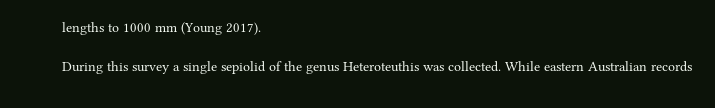lengths to 1000 mm (Young 2017).

During this survey a single sepiolid of the genus Heteroteuthis was collected. While eastern Australian records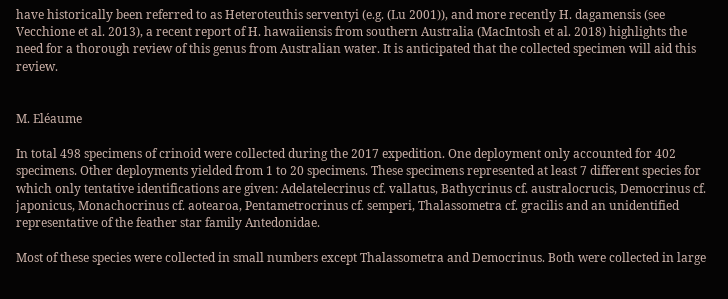have historically been referred to as Heteroteuthis serventyi (e.g. (Lu 2001)), and more recently H. dagamensis (see Vecchione et al. 2013), a recent report of H. hawaiiensis from southern Australia (MacIntosh et al. 2018) highlights the need for a thorough review of this genus from Australian water. It is anticipated that the collected specimen will aid this review.


M. Eléaume

In total 498 specimens of crinoid were collected during the 2017 expedition. One deployment only accounted for 402 specimens. Other deployments yielded from 1 to 20 specimens. These specimens represented at least 7 different species for which only tentative identifications are given: Adelatelecrinus cf. vallatus, Bathycrinus cf. australocrucis, Democrinus cf. japonicus, Monachocrinus cf. aotearoa, Pentametrocrinus cf. semperi, Thalassometra cf. gracilis and an unidentified representative of the feather star family Antedonidae.

Most of these species were collected in small numbers except Thalassometra and Democrinus. Both were collected in large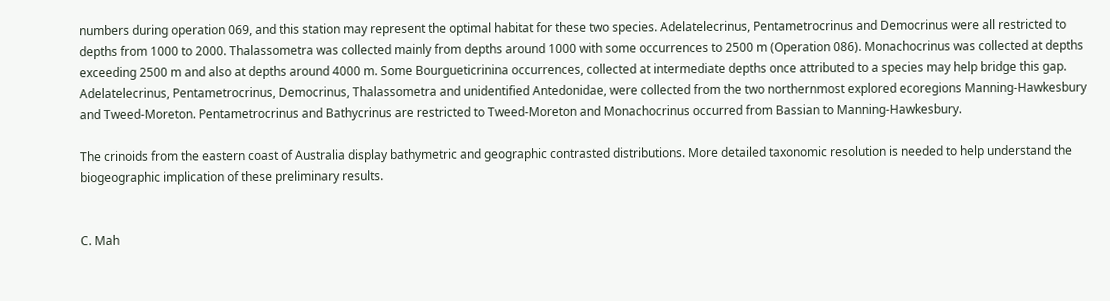numbers during operation 069, and this station may represent the optimal habitat for these two species. Adelatelecrinus, Pentametrocrinus and Democrinus were all restricted to depths from 1000 to 2000. Thalassometra was collected mainly from depths around 1000 with some occurrences to 2500 m (Operation 086). Monachocrinus was collected at depths exceeding 2500 m and also at depths around 4000 m. Some Bourgueticrinina occurrences, collected at intermediate depths once attributed to a species may help bridge this gap. Adelatelecrinus, Pentametrocrinus, Democrinus, Thalassometra and unidentified Antedonidae, were collected from the two northernmost explored ecoregions Manning-Hawkesbury and Tweed-Moreton. Pentametrocrinus and Bathycrinus are restricted to Tweed-Moreton and Monachocrinus occurred from Bassian to Manning-Hawkesbury.

The crinoids from the eastern coast of Australia display bathymetric and geographic contrasted distributions. More detailed taxonomic resolution is needed to help understand the biogeographic implication of these preliminary results.


C. Mah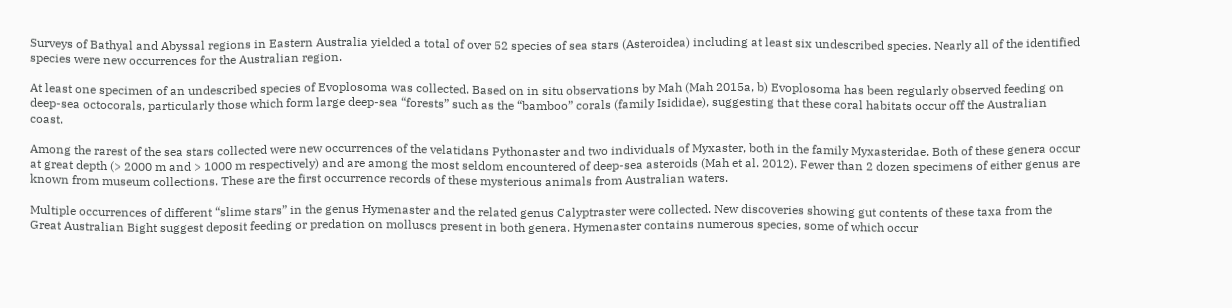Surveys of Bathyal and Abyssal regions in Eastern Australia yielded a total of over 52 species of sea stars (Asteroidea) including at least six undescribed species. Nearly all of the identified species were new occurrences for the Australian region.

At least one specimen of an undescribed species of Evoplosoma was collected. Based on in situ observations by Mah (Mah 2015a, b) Evoplosoma has been regularly observed feeding on deep-sea octocorals, particularly those which form large deep-sea “forests” such as the “bamboo” corals (family Isididae), suggesting that these coral habitats occur off the Australian coast.

Among the rarest of the sea stars collected were new occurrences of the velatidans Pythonaster and two individuals of Myxaster, both in the family Myxasteridae. Both of these genera occur at great depth (> 2000 m and > 1000 m respectively) and are among the most seldom encountered of deep-sea asteroids (Mah et al. 2012). Fewer than 2 dozen specimens of either genus are known from museum collections. These are the first occurrence records of these mysterious animals from Australian waters.

Multiple occurrences of different “slime stars” in the genus Hymenaster and the related genus Calyptraster were collected. New discoveries showing gut contents of these taxa from the Great Australian Bight suggest deposit feeding or predation on molluscs present in both genera. Hymenaster contains numerous species, some of which occur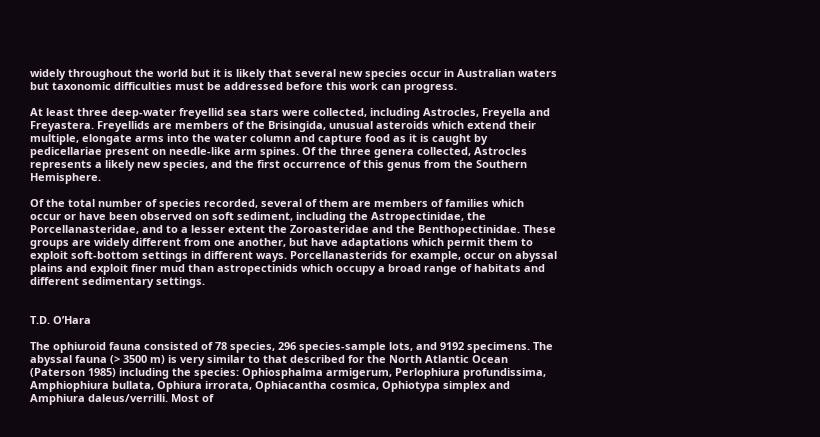widely throughout the world but it is likely that several new species occur in Australian waters but taxonomic difficulties must be addressed before this work can progress.

At least three deep-water freyellid sea stars were collected, including Astrocles, Freyella and Freyastera. Freyellids are members of the Brisingida, unusual asteroids which extend their multiple, elongate arms into the water column and capture food as it is caught by pedicellariae present on needle-like arm spines. Of the three genera collected, Astrocles represents a likely new species, and the first occurrence of this genus from the Southern Hemisphere.

Of the total number of species recorded, several of them are members of families which occur or have been observed on soft sediment, including the Astropectinidae, the Porcellanasteridae, and to a lesser extent the Zoroasteridae and the Benthopectinidae. These groups are widely different from one another, but have adaptations which permit them to exploit soft-bottom settings in different ways. Porcellanasterids for example, occur on abyssal plains and exploit finer mud than astropectinids which occupy a broad range of habitats and different sedimentary settings.


T.D. O’Hara

The ophiuroid fauna consisted of 78 species, 296 species-sample lots, and 9192 specimens. The abyssal fauna (> 3500 m) is very similar to that described for the North Atlantic Ocean (Paterson 1985) including the species: Ophiosphalma armigerum, Perlophiura profundissima, Amphiophiura bullata, Ophiura irrorata, Ophiacantha cosmica, Ophiotypa simplex and Amphiura daleus/verrilli. Most of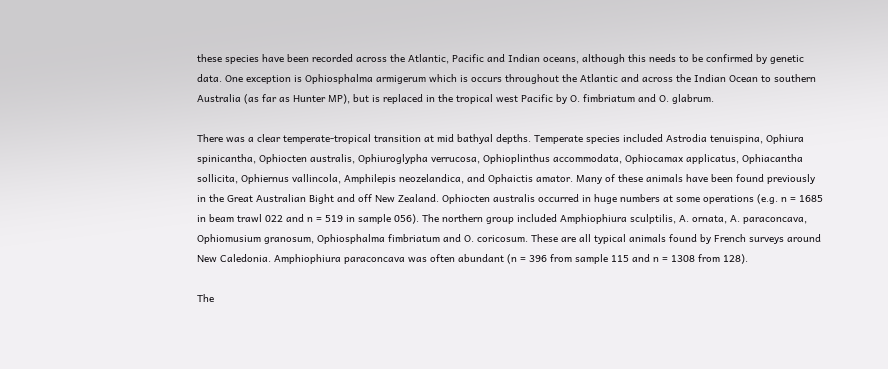these species have been recorded across the Atlantic, Pacific and Indian oceans, although this needs to be confirmed by genetic data. One exception is Ophiosphalma armigerum which is occurs throughout the Atlantic and across the Indian Ocean to southern Australia (as far as Hunter MP), but is replaced in the tropical west Pacific by O. fimbriatum and O. glabrum.

There was a clear temperate-tropical transition at mid bathyal depths. Temperate species included Astrodia tenuispina, Ophiura spinicantha, Ophiocten australis, Ophiuroglypha verrucosa, Ophioplinthus accommodata, Ophiocamax applicatus, Ophiacantha sollicita, Ophiernus vallincola, Amphilepis neozelandica, and Ophaictis amator. Many of these animals have been found previously in the Great Australian Bight and off New Zealand. Ophiocten australis occurred in huge numbers at some operations (e.g. n = 1685 in beam trawl 022 and n = 519 in sample 056). The northern group included Amphiophiura sculptilis, A. ornata, A. paraconcava, Ophiomusium granosum, Ophiosphalma fimbriatum and O. coricosum. These are all typical animals found by French surveys around New Caledonia. Amphiophiura paraconcava was often abundant (n = 396 from sample 115 and n = 1308 from 128).

The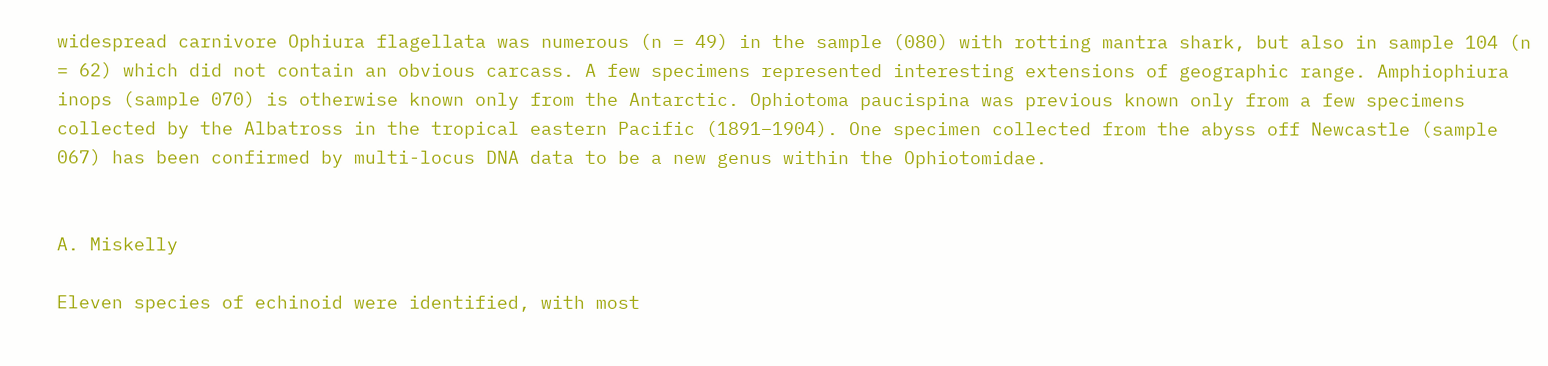widespread carnivore Ophiura flagellata was numerous (n = 49) in the sample (080) with rotting mantra shark, but also in sample 104 (n = 62) which did not contain an obvious carcass. A few specimens represented interesting extensions of geographic range. Amphiophiura inops (sample 070) is otherwise known only from the Antarctic. Ophiotoma paucispina was previous known only from a few specimens collected by the Albatross in the tropical eastern Pacific (1891–1904). One specimen collected from the abyss off Newcastle (sample 067) has been confirmed by multi-locus DNA data to be a new genus within the Ophiotomidae.


A. Miskelly

Eleven species of echinoid were identified, with most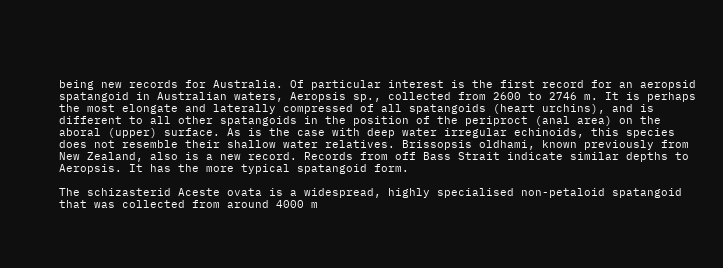being new records for Australia. Of particular interest is the first record for an aeropsid spatangoid in Australian waters, Aeropsis sp., collected from 2600 to 2746 m. It is perhaps the most elongate and laterally compressed of all spatangoids (heart urchins), and is different to all other spatangoids in the position of the periproct (anal area) on the aboral (upper) surface. As is the case with deep water irregular echinoids, this species does not resemble their shallow water relatives. Brissopsis oldhami, known previously from New Zealand, also is a new record. Records from off Bass Strait indicate similar depths to Aeropsis. It has the more typical spatangoid form.

The schizasterid Aceste ovata is a widespread, highly specialised non-petaloid spatangoid that was collected from around 4000 m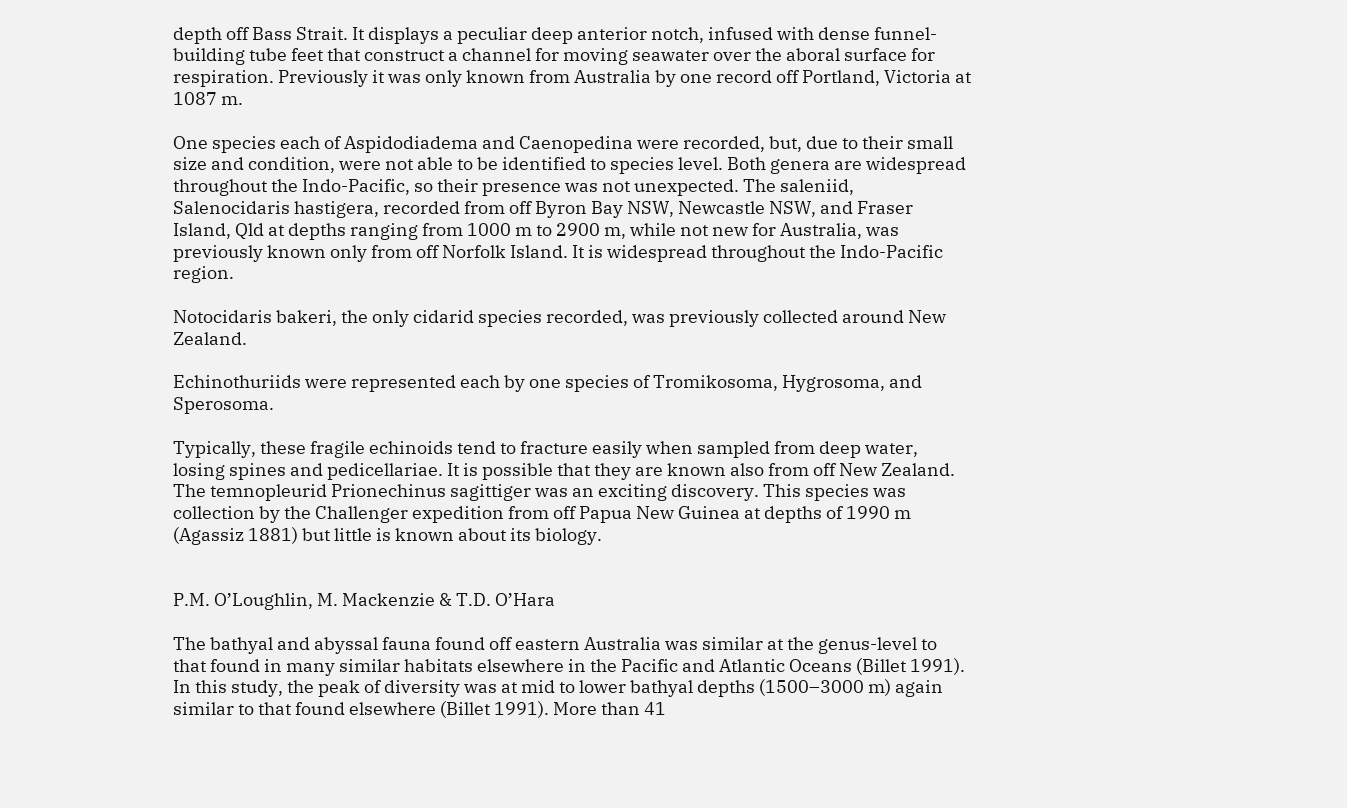depth off Bass Strait. It displays a peculiar deep anterior notch, infused with dense funnel-building tube feet that construct a channel for moving seawater over the aboral surface for respiration. Previously it was only known from Australia by one record off Portland, Victoria at 1087 m.

One species each of Aspidodiadema and Caenopedina were recorded, but, due to their small size and condition, were not able to be identified to species level. Both genera are widespread throughout the Indo-Pacific, so their presence was not unexpected. The saleniid, Salenocidaris hastigera, recorded from off Byron Bay NSW, Newcastle NSW, and Fraser Island, Qld at depths ranging from 1000 m to 2900 m, while not new for Australia, was previously known only from off Norfolk Island. It is widespread throughout the Indo-Pacific region.

Notocidaris bakeri, the only cidarid species recorded, was previously collected around New Zealand.

Echinothuriids were represented each by one species of Tromikosoma, Hygrosoma, and Sperosoma.

Typically, these fragile echinoids tend to fracture easily when sampled from deep water, losing spines and pedicellariae. It is possible that they are known also from off New Zealand. The temnopleurid Prionechinus sagittiger was an exciting discovery. This species was collection by the Challenger expedition from off Papua New Guinea at depths of 1990 m (Agassiz 1881) but little is known about its biology.


P.M. O’Loughlin, M. Mackenzie & T.D. O’Hara

The bathyal and abyssal fauna found off eastern Australia was similar at the genus-level to that found in many similar habitats elsewhere in the Pacific and Atlantic Oceans (Billet 1991). In this study, the peak of diversity was at mid to lower bathyal depths (1500–3000 m) again similar to that found elsewhere (Billet 1991). More than 41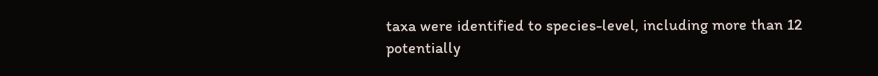taxa were identified to species-level, including more than 12 potentially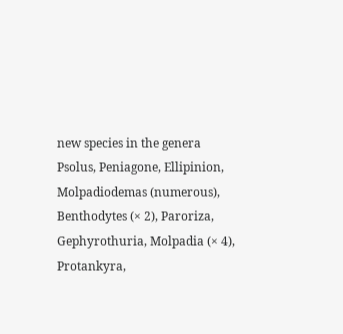new species in the genera Psolus, Peniagone, Ellipinion, Molpadiodemas (numerous), Benthodytes (× 2), Paroriza, Gephyrothuria, Molpadia (× 4), Protankyra,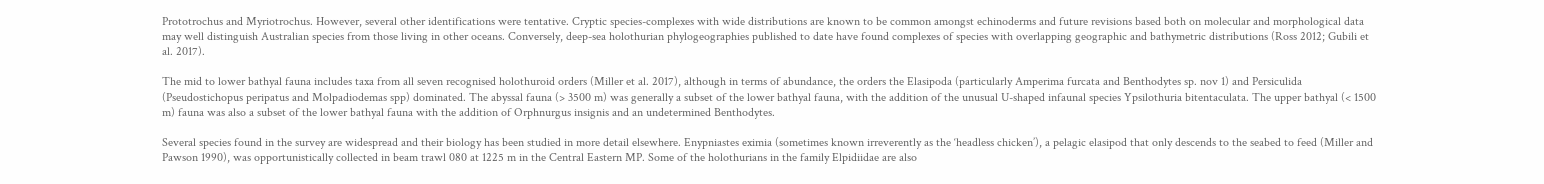Prototrochus and Myriotrochus. However, several other identifications were tentative. Cryptic species-complexes with wide distributions are known to be common amongst echinoderms and future revisions based both on molecular and morphological data may well distinguish Australian species from those living in other oceans. Conversely, deep-sea holothurian phylogeographies published to date have found complexes of species with overlapping geographic and bathymetric distributions (Ross 2012; Gubili et al. 2017).

The mid to lower bathyal fauna includes taxa from all seven recognised holothuroid orders (Miller et al. 2017), although in terms of abundance, the orders the Elasipoda (particularly Amperima furcata and Benthodytes sp. nov 1) and Persiculida (Pseudostichopus peripatus and Molpadiodemas spp) dominated. The abyssal fauna (> 3500 m) was generally a subset of the lower bathyal fauna, with the addition of the unusual U-shaped infaunal species Ypsilothuria bitentaculata. The upper bathyal (< 1500 m) fauna was also a subset of the lower bathyal fauna with the addition of Orphnurgus insignis and an undetermined Benthodytes.

Several species found in the survey are widespread and their biology has been studied in more detail elsewhere. Enypniastes eximia (sometimes known irreverently as the ‘headless chicken’), a pelagic elasipod that only descends to the seabed to feed (Miller and Pawson 1990), was opportunistically collected in beam trawl 080 at 1225 m in the Central Eastern MP. Some of the holothurians in the family Elpidiidae are also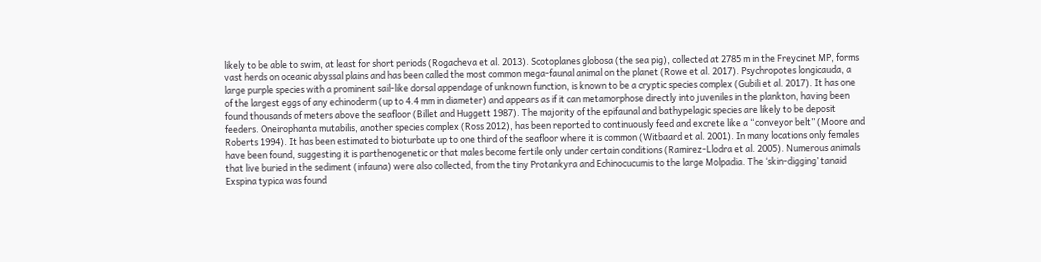likely to be able to swim, at least for short periods (Rogacheva et al. 2013). Scotoplanes globosa (the sea pig), collected at 2785 m in the Freycinet MP, forms vast herds on oceanic abyssal plains and has been called the most common mega-faunal animal on the planet (Rowe et al. 2017). Psychropotes longicauda, a large purple species with a prominent sail-like dorsal appendage of unknown function, is known to be a cryptic species complex (Gubili et al. 2017). It has one of the largest eggs of any echinoderm (up to 4.4 mm in diameter) and appears as if it can metamorphose directly into juveniles in the plankton, having been found thousands of meters above the seafloor (Billet and Huggett 1987). The majority of the epifaunal and bathypelagic species are likely to be deposit feeders. Oneirophanta mutabilis, another species complex (Ross 2012), has been reported to continuously feed and excrete like a “conveyor belt” (Moore and Roberts 1994). It has been estimated to bioturbate up to one third of the seafloor where it is common (Witbaard et al. 2001). In many locations only females have been found, suggesting it is parthenogenetic or that males become fertile only under certain conditions (Ramirez-Llodra et al. 2005). Numerous animals that live buried in the sediment (infauna) were also collected, from the tiny Protankyra and Echinocucumis to the large Molpadia. The ‘skin-digging’ tanaid Exspina typica was found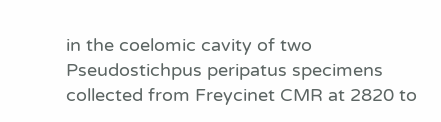in the coelomic cavity of two Pseudostichpus peripatus specimens collected from Freycinet CMR at 2820 to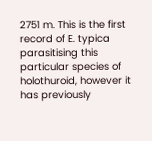2751 m. This is the first record of E. typica parasitising this particular species of holothuroid, however it has previously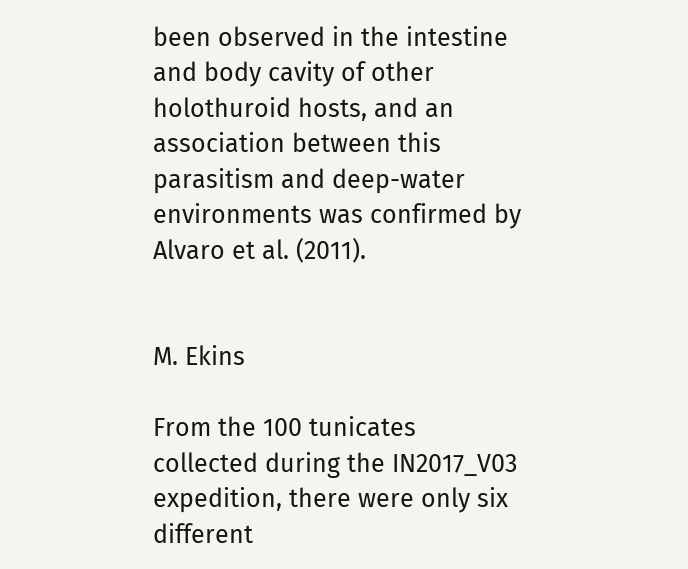been observed in the intestine and body cavity of other holothuroid hosts, and an association between this parasitism and deep-water environments was confirmed by Alvaro et al. (2011).


M. Ekins

From the 100 tunicates collected during the IN2017_V03 expedition, there were only six different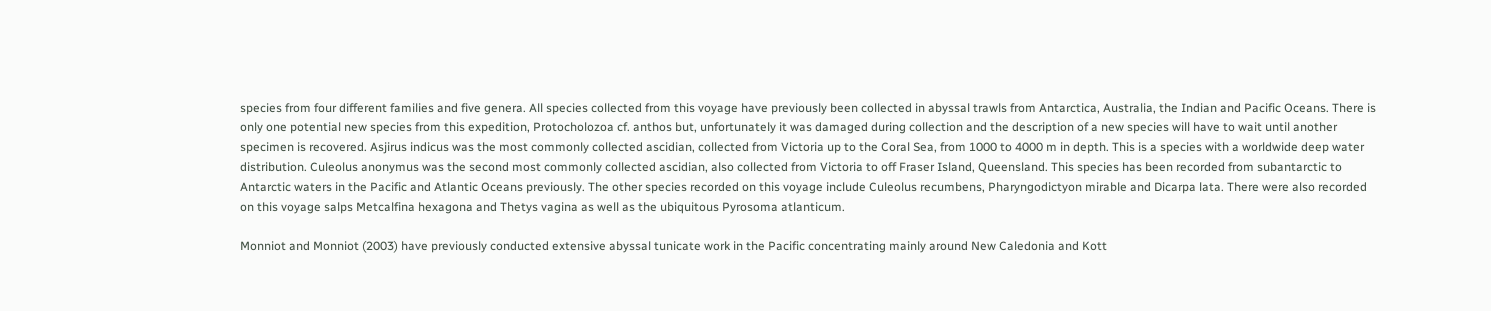species from four different families and five genera. All species collected from this voyage have previously been collected in abyssal trawls from Antarctica, Australia, the Indian and Pacific Oceans. There is only one potential new species from this expedition, Protocholozoa cf. anthos but, unfortunately it was damaged during collection and the description of a new species will have to wait until another specimen is recovered. Asjirus indicus was the most commonly collected ascidian, collected from Victoria up to the Coral Sea, from 1000 to 4000 m in depth. This is a species with a worldwide deep water distribution. Culeolus anonymus was the second most commonly collected ascidian, also collected from Victoria to off Fraser Island, Queensland. This species has been recorded from subantarctic to Antarctic waters in the Pacific and Atlantic Oceans previously. The other species recorded on this voyage include Culeolus recumbens, Pharyngodictyon mirable and Dicarpa lata. There were also recorded on this voyage salps Metcalfina hexagona and Thetys vagina as well as the ubiquitous Pyrosoma atlanticum.

Monniot and Monniot (2003) have previously conducted extensive abyssal tunicate work in the Pacific concentrating mainly around New Caledonia and Kott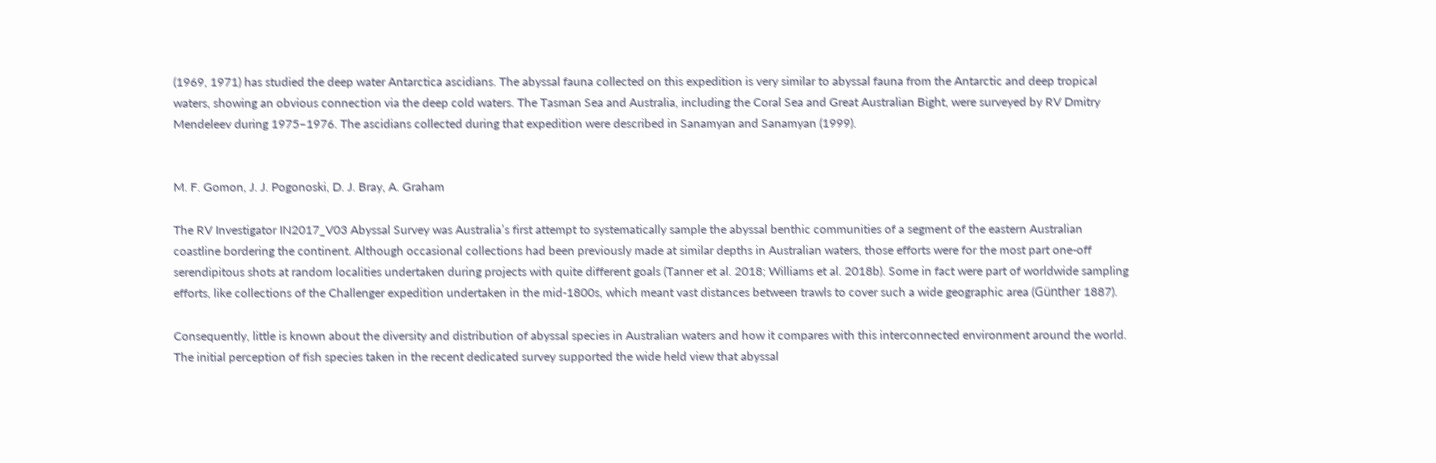(1969, 1971) has studied the deep water Antarctica ascidians. The abyssal fauna collected on this expedition is very similar to abyssal fauna from the Antarctic and deep tropical waters, showing an obvious connection via the deep cold waters. The Tasman Sea and Australia, including the Coral Sea and Great Australian Bight, were surveyed by RV Dmitry Mendeleev during 1975–1976. The ascidians collected during that expedition were described in Sanamyan and Sanamyan (1999).


M. F. Gomon, J. J. Pogonoski, D. J. Bray, A. Graham

The RV Investigator IN2017_V03 Abyssal Survey was Australia’s first attempt to systematically sample the abyssal benthic communities of a segment of the eastern Australian coastline bordering the continent. Although occasional collections had been previously made at similar depths in Australian waters, those efforts were for the most part one-off serendipitous shots at random localities undertaken during projects with quite different goals (Tanner et al. 2018; Williams et al. 2018b). Some in fact were part of worldwide sampling efforts, like collections of the Challenger expedition undertaken in the mid-1800s, which meant vast distances between trawls to cover such a wide geographic area (Günther 1887).

Consequently, little is known about the diversity and distribution of abyssal species in Australian waters and how it compares with this interconnected environment around the world. The initial perception of fish species taken in the recent dedicated survey supported the wide held view that abyssal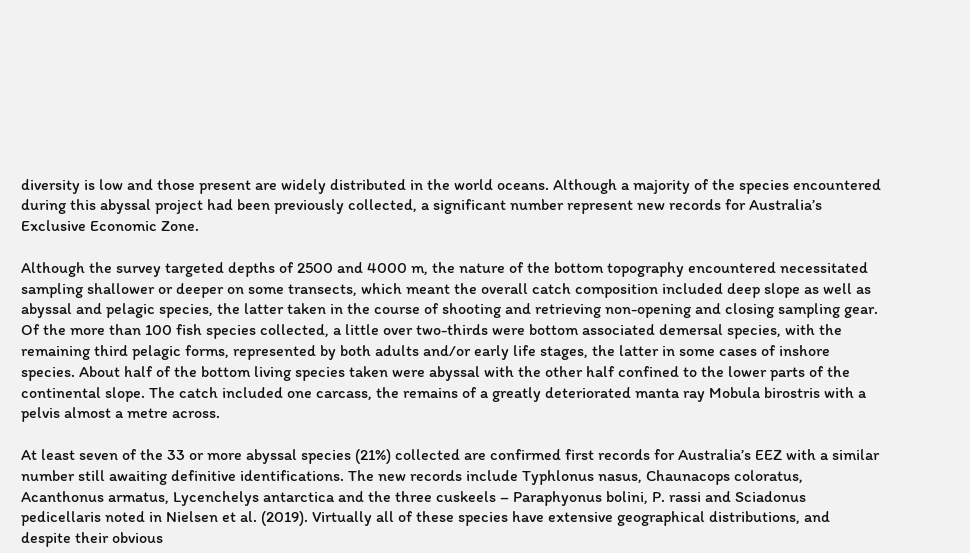diversity is low and those present are widely distributed in the world oceans. Although a majority of the species encountered during this abyssal project had been previously collected, a significant number represent new records for Australia’s Exclusive Economic Zone.

Although the survey targeted depths of 2500 and 4000 m, the nature of the bottom topography encountered necessitated sampling shallower or deeper on some transects, which meant the overall catch composition included deep slope as well as abyssal and pelagic species, the latter taken in the course of shooting and retrieving non-opening and closing sampling gear. Of the more than 100 fish species collected, a little over two-thirds were bottom associated demersal species, with the remaining third pelagic forms, represented by both adults and/or early life stages, the latter in some cases of inshore species. About half of the bottom living species taken were abyssal with the other half confined to the lower parts of the continental slope. The catch included one carcass, the remains of a greatly deteriorated manta ray Mobula birostris with a pelvis almost a metre across.

At least seven of the 33 or more abyssal species (21%) collected are confirmed first records for Australia’s EEZ with a similar number still awaiting definitive identifications. The new records include Typhlonus nasus, Chaunacops coloratus, Acanthonus armatus, Lycenchelys antarctica and the three cuskeels – Paraphyonus bolini, P. rassi and Sciadonus pedicellaris noted in Nielsen et al. (2019). Virtually all of these species have extensive geographical distributions, and despite their obvious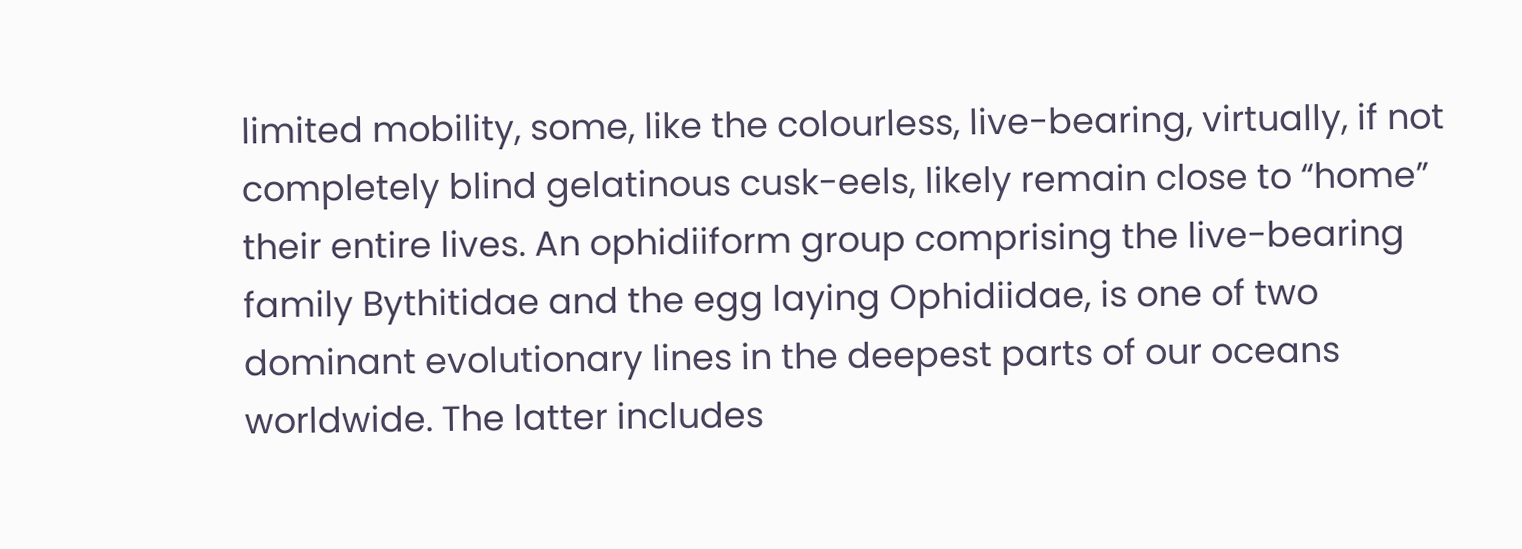limited mobility, some, like the colourless, live-bearing, virtually, if not completely blind gelatinous cusk-eels, likely remain close to “home” their entire lives. An ophidiiform group comprising the live-bearing family Bythitidae and the egg laying Ophidiidae, is one of two dominant evolutionary lines in the deepest parts of our oceans worldwide. The latter includes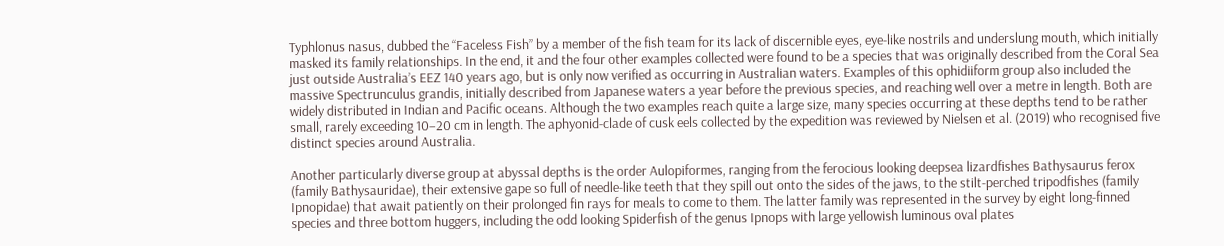Typhlonus nasus, dubbed the “Faceless Fish” by a member of the fish team for its lack of discernible eyes, eye-like nostrils and underslung mouth, which initially masked its family relationships. In the end, it and the four other examples collected were found to be a species that was originally described from the Coral Sea just outside Australia’s EEZ 140 years ago, but is only now verified as occurring in Australian waters. Examples of this ophidiiform group also included the massive Spectrunculus grandis, initially described from Japanese waters a year before the previous species, and reaching well over a metre in length. Both are widely distributed in Indian and Pacific oceans. Although the two examples reach quite a large size, many species occurring at these depths tend to be rather small, rarely exceeding 10–20 cm in length. The aphyonid-clade of cusk eels collected by the expedition was reviewed by Nielsen et al. (2019) who recognised five distinct species around Australia.

Another particularly diverse group at abyssal depths is the order Aulopiformes, ranging from the ferocious looking deepsea lizardfishes Bathysaurus ferox (family Bathysauridae), their extensive gape so full of needle-like teeth that they spill out onto the sides of the jaws, to the stilt-perched tripodfishes (family Ipnopidae) that await patiently on their prolonged fin rays for meals to come to them. The latter family was represented in the survey by eight long-finned species and three bottom huggers, including the odd looking Spiderfish of the genus Ipnops with large yellowish luminous oval plates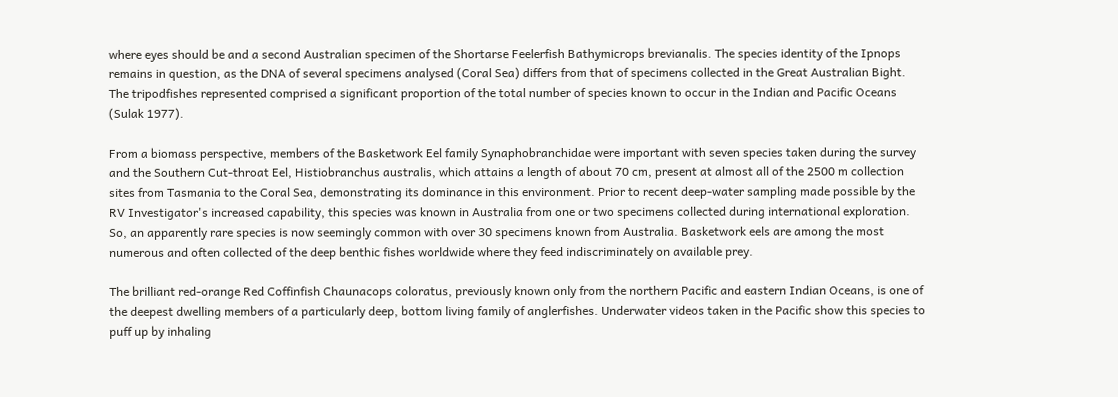where eyes should be and a second Australian specimen of the Shortarse Feelerfish Bathymicrops brevianalis. The species identity of the Ipnops remains in question, as the DNA of several specimens analysed (Coral Sea) differs from that of specimens collected in the Great Australian Bight. The tripodfishes represented comprised a significant proportion of the total number of species known to occur in the Indian and Pacific Oceans (Sulak 1977).

From a biomass perspective, members of the Basketwork Eel family Synaphobranchidae were important with seven species taken during the survey and the Southern Cut-throat Eel, Histiobranchus australis, which attains a length of about 70 cm, present at almost all of the 2500 m collection sites from Tasmania to the Coral Sea, demonstrating its dominance in this environment. Prior to recent deep-water sampling made possible by the RV Investigator's increased capability, this species was known in Australia from one or two specimens collected during international exploration. So, an apparently rare species is now seemingly common with over 30 specimens known from Australia. Basketwork eels are among the most numerous and often collected of the deep benthic fishes worldwide where they feed indiscriminately on available prey.

The brilliant red-orange Red Coffinfish Chaunacops coloratus, previously known only from the northern Pacific and eastern Indian Oceans, is one of the deepest dwelling members of a particularly deep, bottom living family of anglerfishes. Underwater videos taken in the Pacific show this species to puff up by inhaling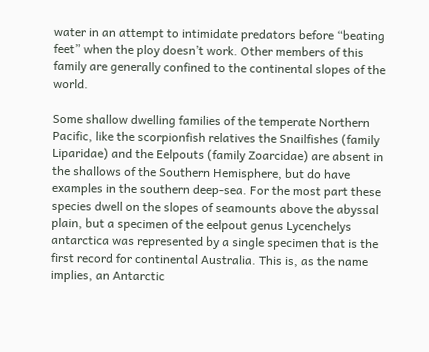water in an attempt to intimidate predators before “beating feet” when the ploy doesn’t work. Other members of this family are generally confined to the continental slopes of the world.

Some shallow dwelling families of the temperate Northern Pacific, like the scorpionfish relatives the Snailfishes (family Liparidae) and the Eelpouts (family Zoarcidae) are absent in the shallows of the Southern Hemisphere, but do have examples in the southern deep-sea. For the most part these species dwell on the slopes of seamounts above the abyssal plain, but a specimen of the eelpout genus Lycenchelys antarctica was represented by a single specimen that is the first record for continental Australia. This is, as the name implies, an Antarctic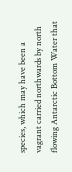species, which may have been a vagrant carried northwards by north flowing Antarctic Bottom Water that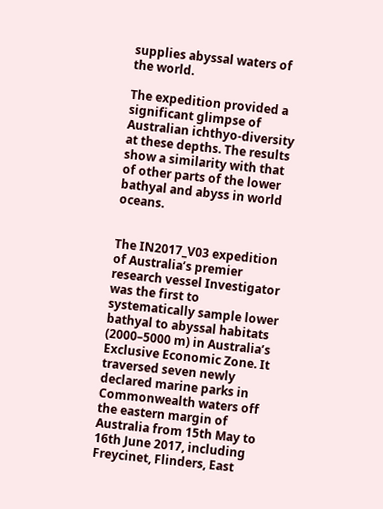supplies abyssal waters of the world.

The expedition provided a significant glimpse of Australian ichthyo-diversity at these depths. The results show a similarity with that of other parts of the lower bathyal and abyss in world oceans.


The IN2017_V03 expedition of Australia’s premier research vessel Investigator was the first to systematically sample lower bathyal to abyssal habitats (2000–5000 m) in Australia’s Exclusive Economic Zone. It traversed seven newly declared marine parks in Commonwealth waters off the eastern margin of Australia from 15th May to 16th June 2017, including Freycinet, Flinders, East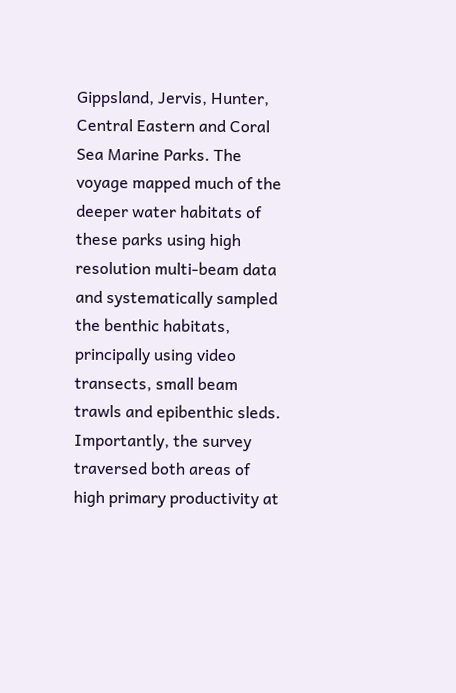Gippsland, Jervis, Hunter, Central Eastern and Coral Sea Marine Parks. The voyage mapped much of the deeper water habitats of these parks using high resolution multi-beam data and systematically sampled the benthic habitats, principally using video transects, small beam trawls and epibenthic sleds. Importantly, the survey traversed both areas of high primary productivity at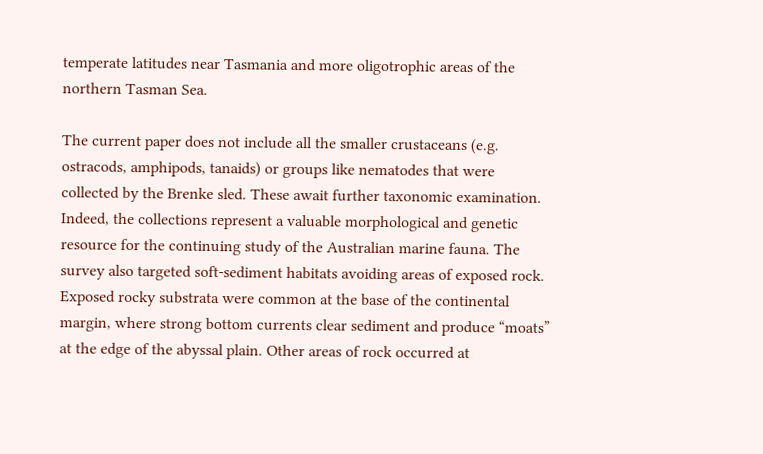temperate latitudes near Tasmania and more oligotrophic areas of the northern Tasman Sea.

The current paper does not include all the smaller crustaceans (e.g. ostracods, amphipods, tanaids) or groups like nematodes that were collected by the Brenke sled. These await further taxonomic examination. Indeed, the collections represent a valuable morphological and genetic resource for the continuing study of the Australian marine fauna. The survey also targeted soft-sediment habitats avoiding areas of exposed rock. Exposed rocky substrata were common at the base of the continental margin, where strong bottom currents clear sediment and produce “moats” at the edge of the abyssal plain. Other areas of rock occurred at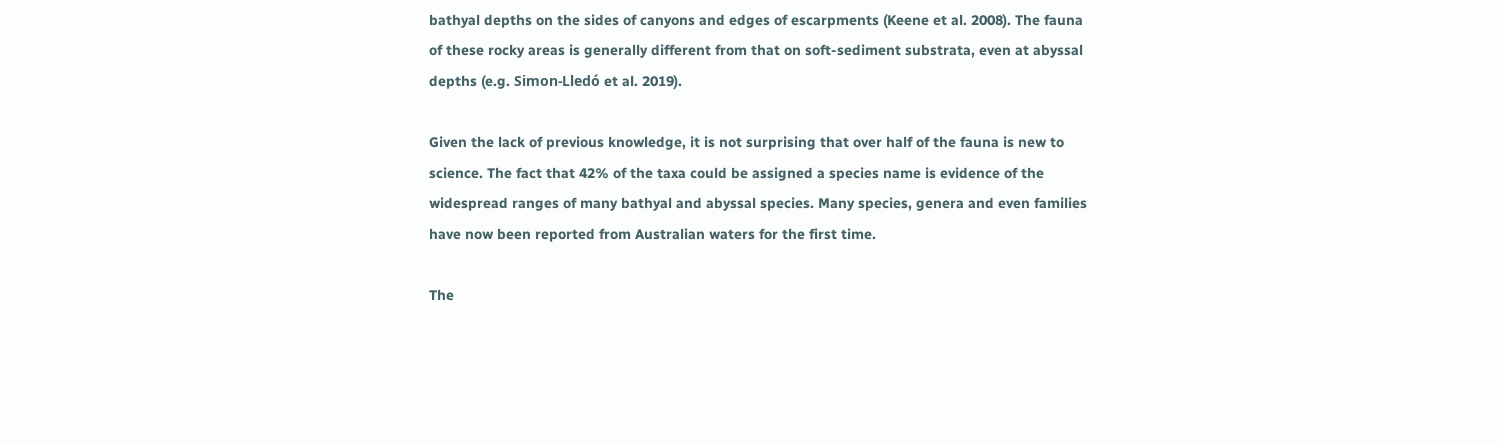bathyal depths on the sides of canyons and edges of escarpments (Keene et al. 2008). The fauna of these rocky areas is generally different from that on soft-sediment substrata, even at abyssal depths (e.g. Simon-Lledó et al. 2019).

Given the lack of previous knowledge, it is not surprising that over half of the fauna is new to science. The fact that 42% of the taxa could be assigned a species name is evidence of the widespread ranges of many bathyal and abyssal species. Many species, genera and even families have now been reported from Australian waters for the first time.

The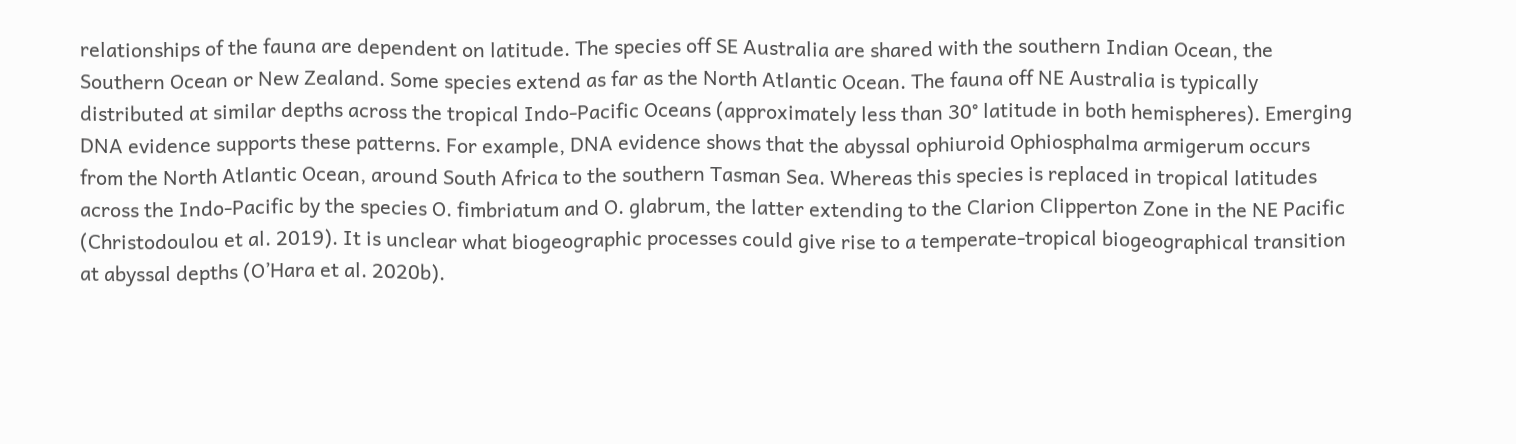relationships of the fauna are dependent on latitude. The species off SE Australia are shared with the southern Indian Ocean, the Southern Ocean or New Zealand. Some species extend as far as the North Atlantic Ocean. The fauna off NE Australia is typically distributed at similar depths across the tropical Indo-Pacific Oceans (approximately less than 30° latitude in both hemispheres). Emerging DNA evidence supports these patterns. For example, DNA evidence shows that the abyssal ophiuroid Ophiosphalma armigerum occurs from the North Atlantic Ocean, around South Africa to the southern Tasman Sea. Whereas this species is replaced in tropical latitudes across the Indo-Pacific by the species O. fimbriatum and O. glabrum, the latter extending to the Clarion Clipperton Zone in the NE Pacific (Christodoulou et al. 2019). It is unclear what biogeographic processes could give rise to a temperate-tropical biogeographical transition at abyssal depths (O’Hara et al. 2020b).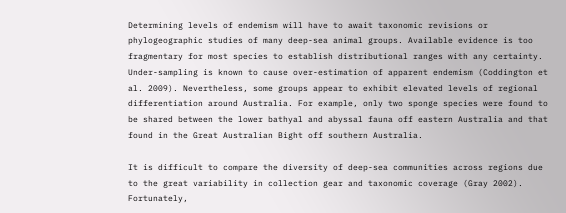Determining levels of endemism will have to await taxonomic revisions or phylogeographic studies of many deep-sea animal groups. Available evidence is too fragmentary for most species to establish distributional ranges with any certainty. Under-sampling is known to cause over-estimation of apparent endemism (Coddington et al. 2009). Nevertheless, some groups appear to exhibit elevated levels of regional differentiation around Australia. For example, only two sponge species were found to be shared between the lower bathyal and abyssal fauna off eastern Australia and that found in the Great Australian Bight off southern Australia.

It is difficult to compare the diversity of deep-sea communities across regions due to the great variability in collection gear and taxonomic coverage (Gray 2002). Fortunately,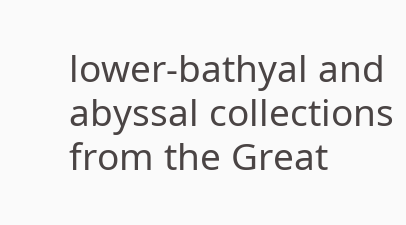lower-bathyal and abyssal collections from the Great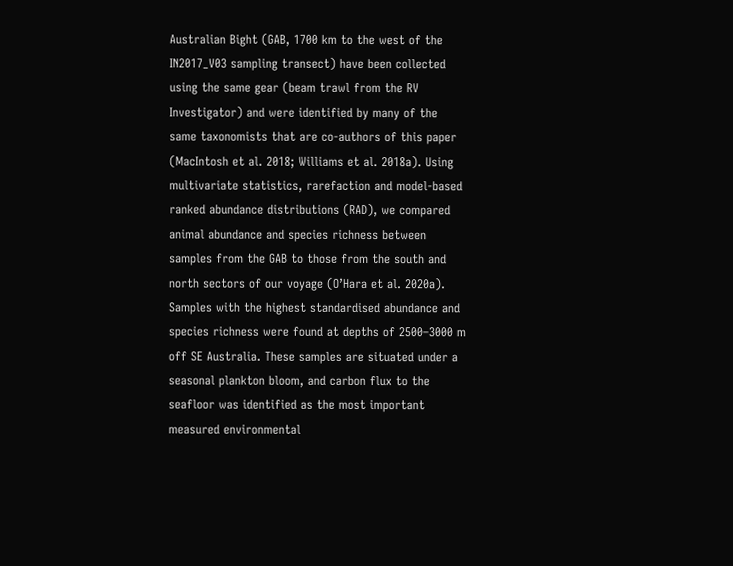Australian Bight (GAB, 1700 km to the west of the IN2017_V03 sampling transect) have been collected using the same gear (beam trawl from the RV Investigator) and were identified by many of the same taxonomists that are co-authors of this paper (MacIntosh et al. 2018; Williams et al. 2018a). Using multivariate statistics, rarefaction and model-based ranked abundance distributions (RAD), we compared animal abundance and species richness between samples from the GAB to those from the south and north sectors of our voyage (O’Hara et al. 2020a). Samples with the highest standardised abundance and species richness were found at depths of 2500–3000 m off SE Australia. These samples are situated under a seasonal plankton bloom, and carbon flux to the seafloor was identified as the most important measured environmental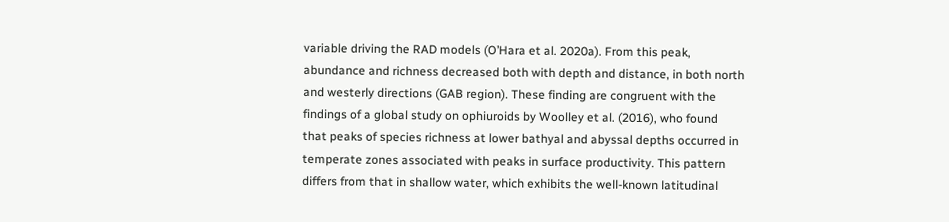variable driving the RAD models (O’Hara et al. 2020a). From this peak, abundance and richness decreased both with depth and distance, in both north and westerly directions (GAB region). These finding are congruent with the findings of a global study on ophiuroids by Woolley et al. (2016), who found that peaks of species richness at lower bathyal and abyssal depths occurred in temperate zones associated with peaks in surface productivity. This pattern differs from that in shallow water, which exhibits the well-known latitudinal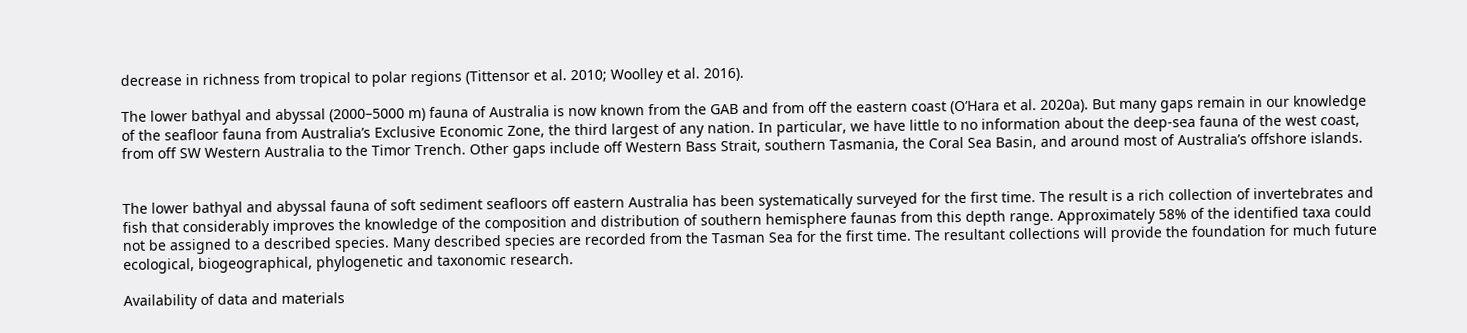decrease in richness from tropical to polar regions (Tittensor et al. 2010; Woolley et al. 2016).

The lower bathyal and abyssal (2000–5000 m) fauna of Australia is now known from the GAB and from off the eastern coast (O’Hara et al. 2020a). But many gaps remain in our knowledge of the seafloor fauna from Australia’s Exclusive Economic Zone, the third largest of any nation. In particular, we have little to no information about the deep-sea fauna of the west coast, from off SW Western Australia to the Timor Trench. Other gaps include off Western Bass Strait, southern Tasmania, the Coral Sea Basin, and around most of Australia’s offshore islands.


The lower bathyal and abyssal fauna of soft sediment seafloors off eastern Australia has been systematically surveyed for the first time. The result is a rich collection of invertebrates and fish that considerably improves the knowledge of the composition and distribution of southern hemisphere faunas from this depth range. Approximately 58% of the identified taxa could not be assigned to a described species. Many described species are recorded from the Tasman Sea for the first time. The resultant collections will provide the foundation for much future ecological, biogeographical, phylogenetic and taxonomic research.

Availability of data and materials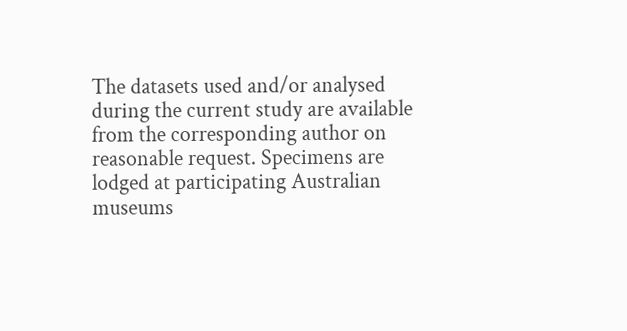The datasets used and/or analysed during the current study are available from the corresponding author on reasonable request. Specimens are lodged at participating Australian museums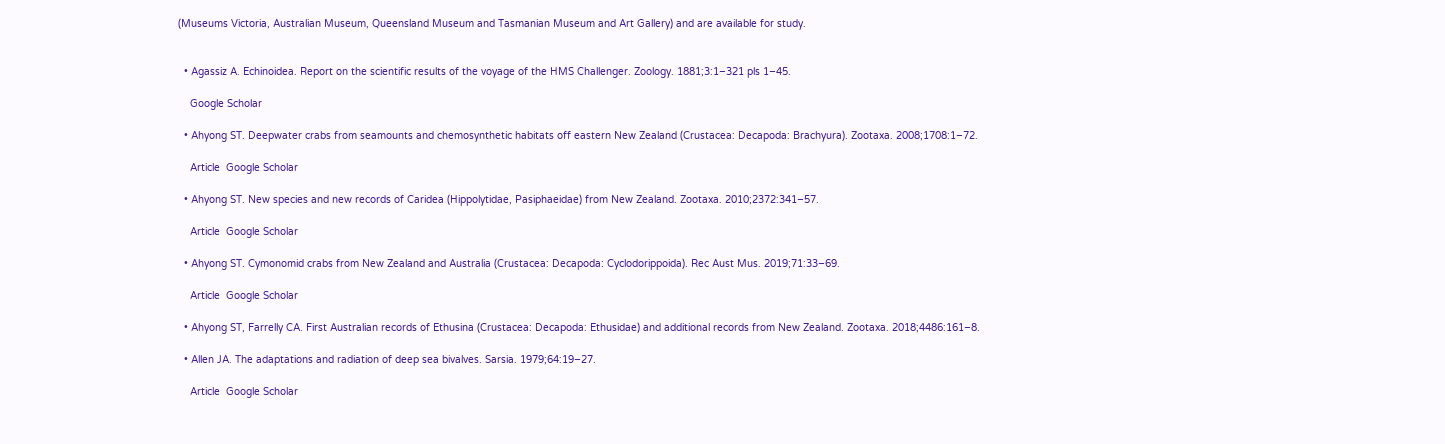(Museums Victoria, Australian Museum, Queensland Museum and Tasmanian Museum and Art Gallery) and are available for study.


  • Agassiz A. Echinoidea. Report on the scientific results of the voyage of the HMS Challenger. Zoology. 1881;3:1–321 pls 1–45.

    Google Scholar

  • Ahyong ST. Deepwater crabs from seamounts and chemosynthetic habitats off eastern New Zealand (Crustacea: Decapoda: Brachyura). Zootaxa. 2008;1708:1–72.

    Article  Google Scholar

  • Ahyong ST. New species and new records of Caridea (Hippolytidae, Pasiphaeidae) from New Zealand. Zootaxa. 2010;2372:341–57.

    Article  Google Scholar

  • Ahyong ST. Cymonomid crabs from New Zealand and Australia (Crustacea: Decapoda: Cyclodorippoida). Rec Aust Mus. 2019;71:33–69.

    Article  Google Scholar

  • Ahyong ST, Farrelly CA. First Australian records of Ethusina (Crustacea: Decapoda: Ethusidae) and additional records from New Zealand. Zootaxa. 2018;4486:161–8.

  • Allen JA. The adaptations and radiation of deep sea bivalves. Sarsia. 1979;64:19–27.

    Article  Google Scholar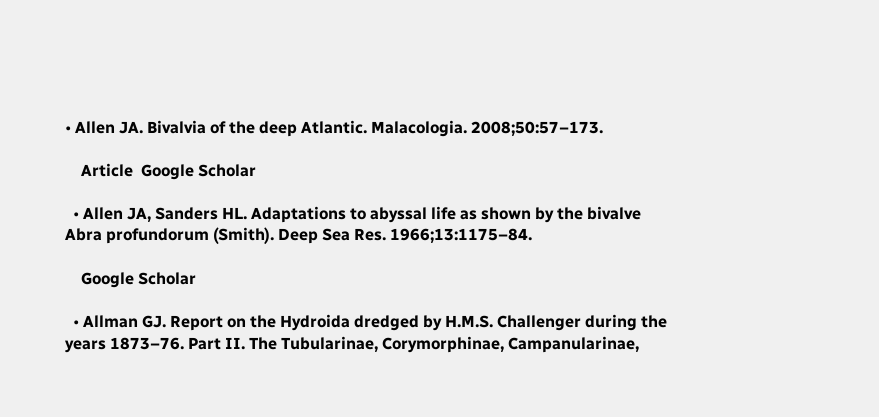• Allen JA. Bivalvia of the deep Atlantic. Malacologia. 2008;50:57–173.

    Article  Google Scholar

  • Allen JA, Sanders HL. Adaptations to abyssal life as shown by the bivalve Abra profundorum (Smith). Deep Sea Res. 1966;13:1175–84.

    Google Scholar

  • Allman GJ. Report on the Hydroida dredged by H.M.S. Challenger during the years 1873–76. Part II. The Tubularinae, Corymorphinae, Campanularinae,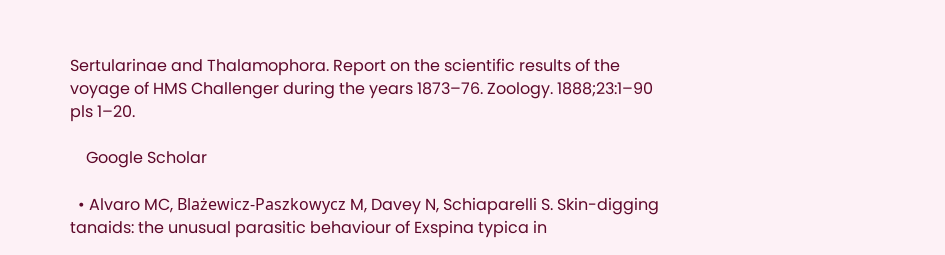Sertularinae and Thalamophora. Report on the scientific results of the voyage of HMS Challenger during the years 1873–76. Zoology. 1888;23:1–90 pls 1–20.

    Google Scholar

  • Alvaro MC, Blażewicz-Paszkowycz M, Davey N, Schiaparelli S. Skin-digging tanaids: the unusual parasitic behaviour of Exspina typica in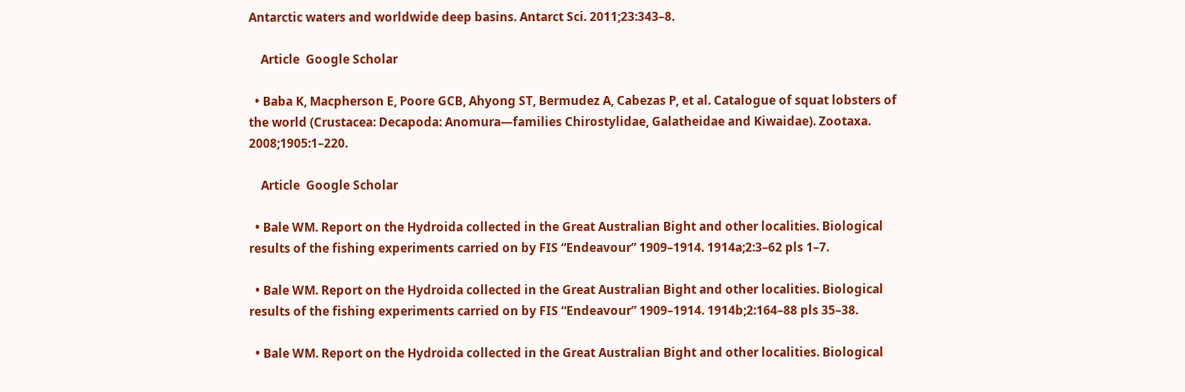Antarctic waters and worldwide deep basins. Antarct Sci. 2011;23:343–8.

    Article  Google Scholar

  • Baba K, Macpherson E, Poore GCB, Ahyong ST, Bermudez A, Cabezas P, et al. Catalogue of squat lobsters of the world (Crustacea: Decapoda: Anomura—families Chirostylidae, Galatheidae and Kiwaidae). Zootaxa. 2008;1905:1–220.

    Article  Google Scholar

  • Bale WM. Report on the Hydroida collected in the Great Australian Bight and other localities. Biological results of the fishing experiments carried on by FIS “Endeavour” 1909–1914. 1914a;2:3–62 pls 1–7.

  • Bale WM. Report on the Hydroida collected in the Great Australian Bight and other localities. Biological results of the fishing experiments carried on by FIS “Endeavour” 1909–1914. 1914b;2:164–88 pls 35–38.

  • Bale WM. Report on the Hydroida collected in the Great Australian Bight and other localities. Biological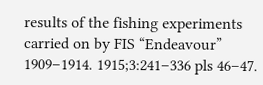results of the fishing experiments carried on by FIS “Endeavour” 1909–1914. 1915;3:241–336 pls 46–47.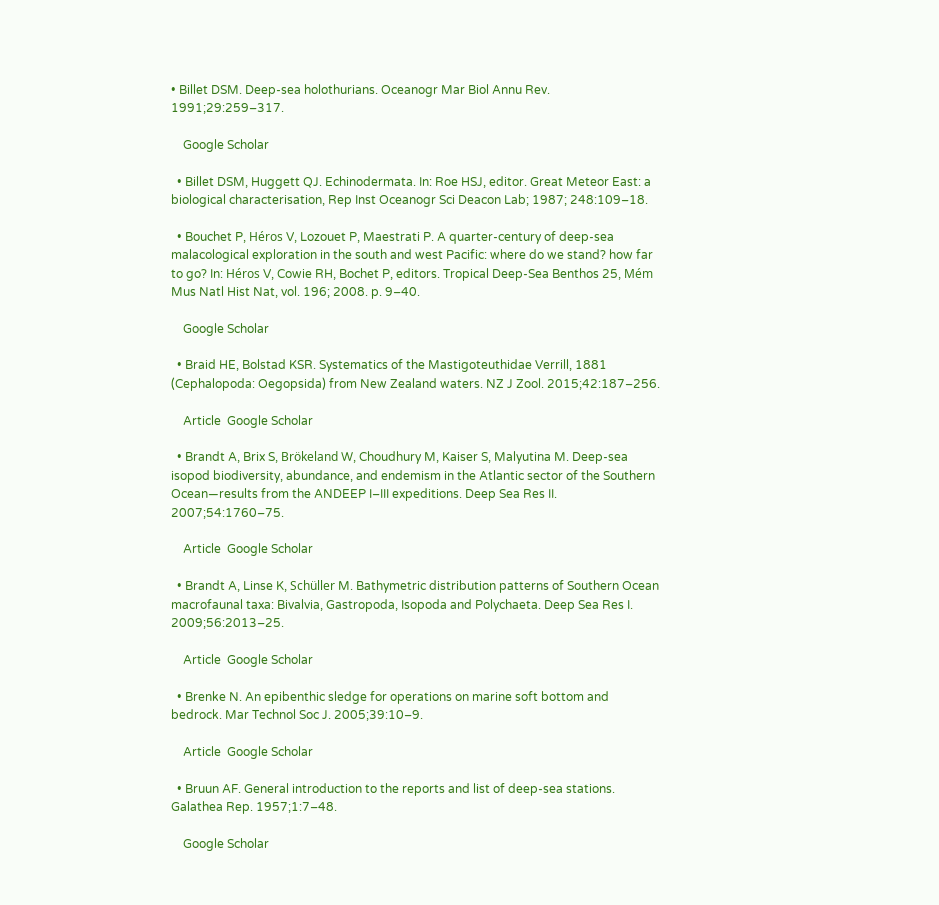• Billet DSM. Deep-sea holothurians. Oceanogr Mar Biol Annu Rev. 1991;29:259–317.

    Google Scholar

  • Billet DSM, Huggett QJ. Echinodermata. In: Roe HSJ, editor. Great Meteor East: a biological characterisation, Rep Inst Oceanogr Sci Deacon Lab; 1987; 248:109–18.

  • Bouchet P, Héros V, Lozouet P, Maestrati P. A quarter-century of deep-sea malacological exploration in the south and west Pacific: where do we stand? how far to go? In: Héros V, Cowie RH, Bochet P, editors. Tropical Deep-Sea Benthos 25, Mém Mus Natl Hist Nat, vol. 196; 2008. p. 9–40.

    Google Scholar

  • Braid HE, Bolstad KSR. Systematics of the Mastigoteuthidae Verrill, 1881 (Cephalopoda: Oegopsida) from New Zealand waters. NZ J Zool. 2015;42:187–256.

    Article  Google Scholar

  • Brandt A, Brix S, Brökeland W, Choudhury M, Kaiser S, Malyutina M. Deep-sea isopod biodiversity, abundance, and endemism in the Atlantic sector of the Southern Ocean—results from the ANDEEP I–III expeditions. Deep Sea Res II. 2007;54:1760–75.

    Article  Google Scholar

  • Brandt A, Linse K, Schüller M. Bathymetric distribution patterns of Southern Ocean macrofaunal taxa: Bivalvia, Gastropoda, Isopoda and Polychaeta. Deep Sea Res I. 2009;56:2013–25.

    Article  Google Scholar

  • Brenke N. An epibenthic sledge for operations on marine soft bottom and bedrock. Mar Technol Soc J. 2005;39:10–9.

    Article  Google Scholar

  • Bruun AF. General introduction to the reports and list of deep-sea stations. Galathea Rep. 1957;1:7–48.

    Google Scholar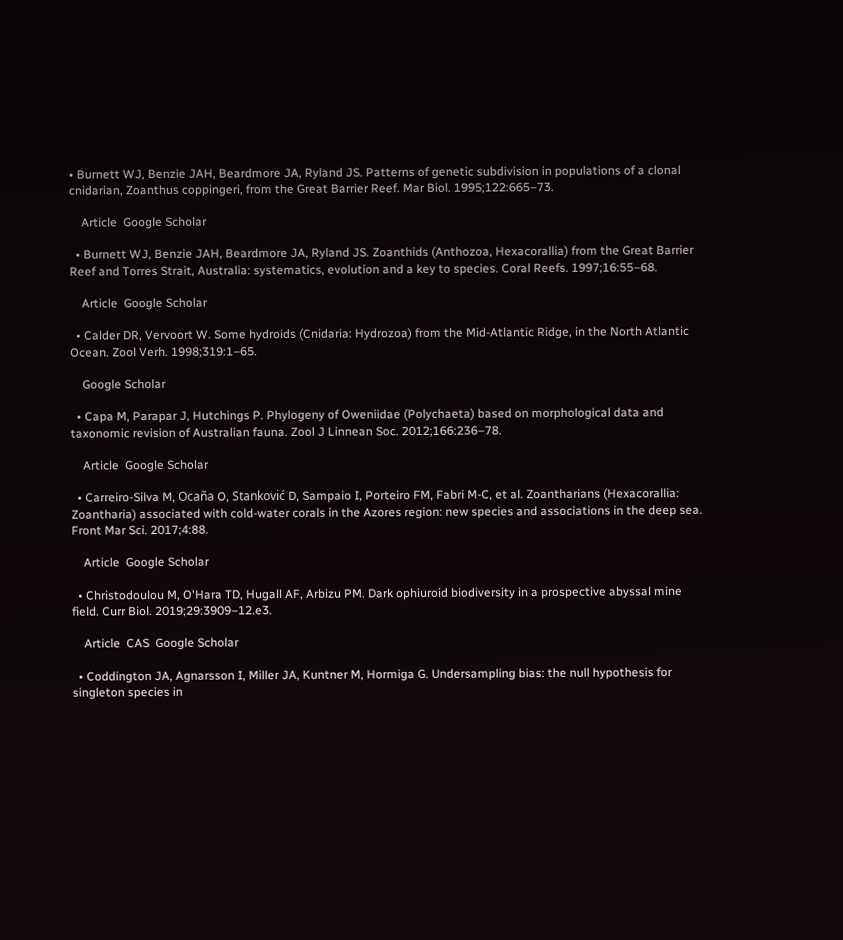• Burnett WJ, Benzie JAH, Beardmore JA, Ryland JS. Patterns of genetic subdivision in populations of a clonal cnidarian, Zoanthus coppingeri, from the Great Barrier Reef. Mar Biol. 1995;122:665–73.

    Article  Google Scholar

  • Burnett WJ, Benzie JAH, Beardmore JA, Ryland JS. Zoanthids (Anthozoa, Hexacorallia) from the Great Barrier Reef and Torres Strait, Australia: systematics, evolution and a key to species. Coral Reefs. 1997;16:55–68.

    Article  Google Scholar

  • Calder DR, Vervoort W. Some hydroids (Cnidaria: Hydrozoa) from the Mid-Atlantic Ridge, in the North Atlantic Ocean. Zool Verh. 1998;319:1–65.

    Google Scholar

  • Capa M, Parapar J, Hutchings P. Phylogeny of Oweniidae (Polychaeta) based on morphological data and taxonomic revision of Australian fauna. Zool J Linnean Soc. 2012;166:236–78.

    Article  Google Scholar

  • Carreiro-Silva M, Ocaña O, Stanković D, Sampaio I, Porteiro FM, Fabri M-C, et al. Zoantharians (Hexacorallia: Zoantharia) associated with cold-water corals in the Azores region: new species and associations in the deep sea. Front Mar Sci. 2017;4:88.

    Article  Google Scholar

  • Christodoulou M, O'Hara TD, Hugall AF, Arbizu PM. Dark ophiuroid biodiversity in a prospective abyssal mine field. Curr Biol. 2019;29:3909–12.e3.

    Article  CAS  Google Scholar

  • Coddington JA, Agnarsson I, Miller JA, Kuntner M, Hormiga G. Undersampling bias: the null hypothesis for singleton species in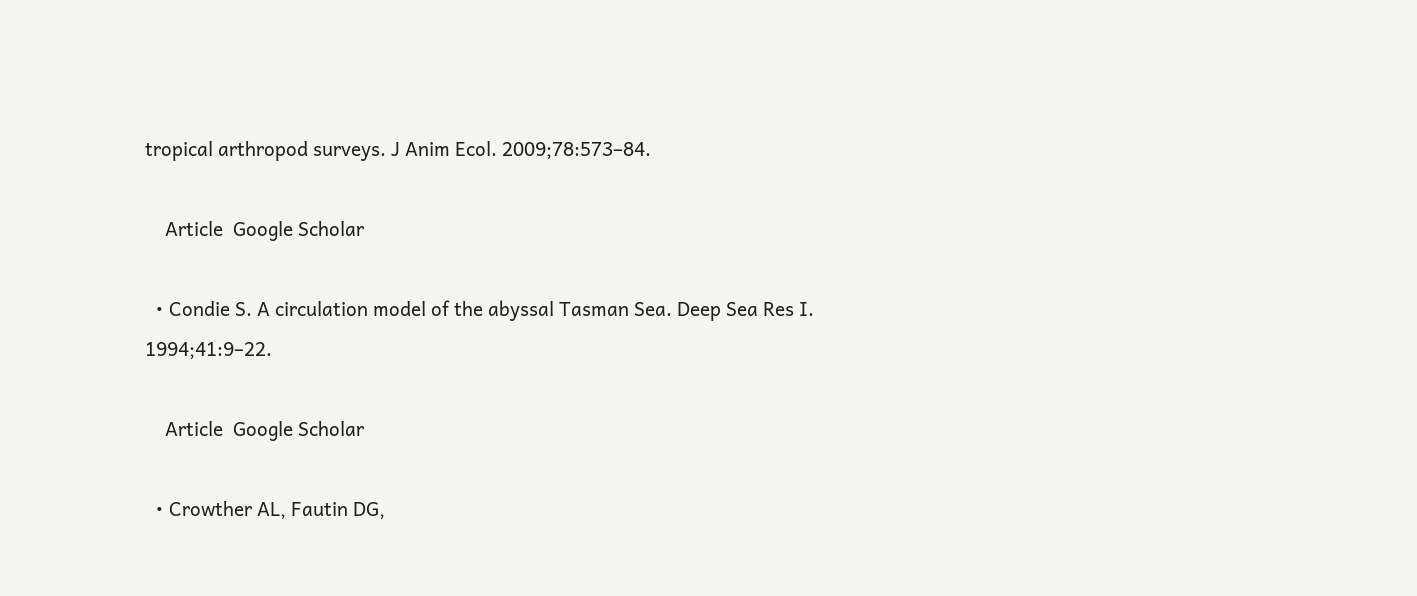tropical arthropod surveys. J Anim Ecol. 2009;78:573–84.

    Article  Google Scholar

  • Condie S. A circulation model of the abyssal Tasman Sea. Deep Sea Res I. 1994;41:9–22.

    Article  Google Scholar

  • Crowther AL, Fautin DG,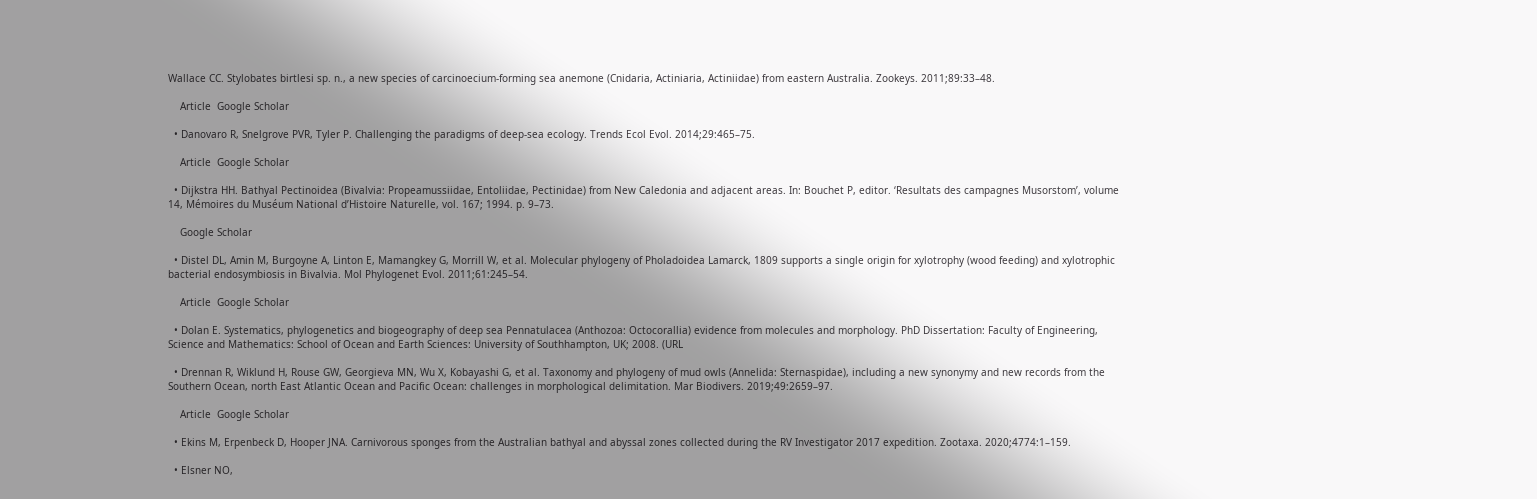Wallace CC. Stylobates birtlesi sp. n., a new species of carcinoecium-forming sea anemone (Cnidaria, Actiniaria, Actiniidae) from eastern Australia. Zookeys. 2011;89:33–48.

    Article  Google Scholar

  • Danovaro R, Snelgrove PVR, Tyler P. Challenging the paradigms of deep-sea ecology. Trends Ecol Evol. 2014;29:465–75.

    Article  Google Scholar

  • Dijkstra HH. Bathyal Pectinoidea (Bivalvia: Propeamussiidae, Entoliidae, Pectinidae) from New Caledonia and adjacent areas. In: Bouchet P, editor. ‘Resultats des campagnes Musorstom’, volume 14, Mémoires du Muséum National d’Histoire Naturelle, vol. 167; 1994. p. 9–73.

    Google Scholar

  • Distel DL, Amin M, Burgoyne A, Linton E, Mamangkey G, Morrill W, et al. Molecular phylogeny of Pholadoidea Lamarck, 1809 supports a single origin for xylotrophy (wood feeding) and xylotrophic bacterial endosymbiosis in Bivalvia. Mol Phylogenet Evol. 2011;61:245–54.

    Article  Google Scholar

  • Dolan E. Systematics, phylogenetics and biogeography of deep sea Pennatulacea (Anthozoa: Octocorallia) evidence from molecules and morphology. PhD Dissertation: Faculty of Engineering, Science and Mathematics: School of Ocean and Earth Sciences: University of Southhampton, UK; 2008. (URL

  • Drennan R, Wiklund H, Rouse GW, Georgieva MN, Wu X, Kobayashi G, et al. Taxonomy and phylogeny of mud owls (Annelida: Sternaspidae), including a new synonymy and new records from the Southern Ocean, north East Atlantic Ocean and Pacific Ocean: challenges in morphological delimitation. Mar Biodivers. 2019;49:2659–97.

    Article  Google Scholar

  • Ekins M, Erpenbeck D, Hooper JNA. Carnivorous sponges from the Australian bathyal and abyssal zones collected during the RV Investigator 2017 expedition. Zootaxa. 2020;4774:1–159.

  • Elsner NO,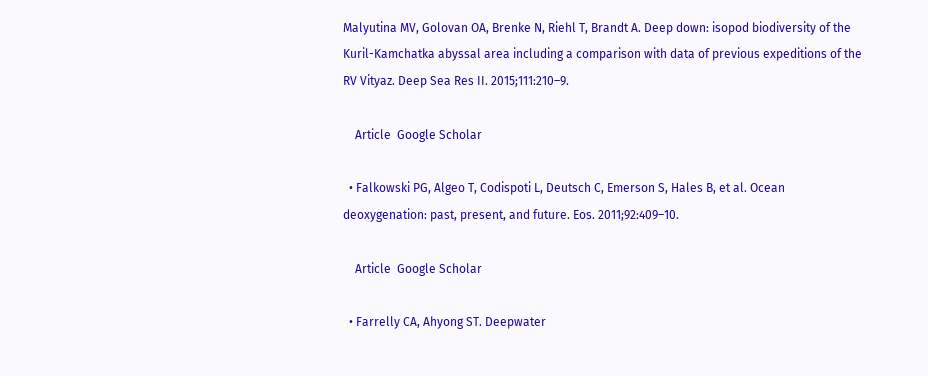Malyutina MV, Golovan OA, Brenke N, Riehl T, Brandt A. Deep down: isopod biodiversity of the Kuril-Kamchatka abyssal area including a comparison with data of previous expeditions of the RV Vityaz. Deep Sea Res II. 2015;111:210–9.

    Article  Google Scholar

  • Falkowski PG, Algeo T, Codispoti L, Deutsch C, Emerson S, Hales B, et al. Ocean deoxygenation: past, present, and future. Eos. 2011;92:409–10.

    Article  Google Scholar

  • Farrelly CA, Ahyong ST. Deepwater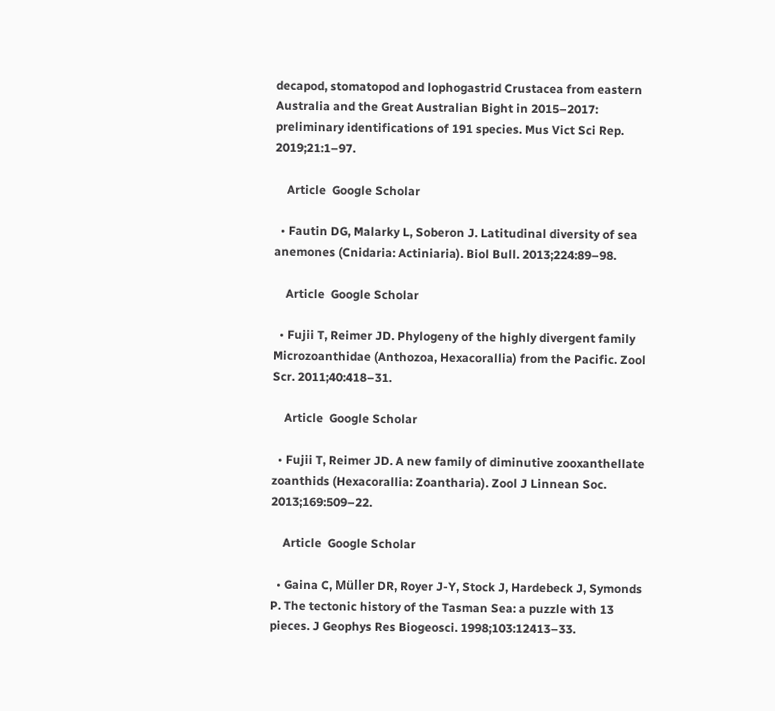decapod, stomatopod and lophogastrid Crustacea from eastern Australia and the Great Australian Bight in 2015–2017: preliminary identifications of 191 species. Mus Vict Sci Rep. 2019;21:1–97.

    Article  Google Scholar

  • Fautin DG, Malarky L, Soberon J. Latitudinal diversity of sea anemones (Cnidaria: Actiniaria). Biol Bull. 2013;224:89–98.

    Article  Google Scholar

  • Fujii T, Reimer JD. Phylogeny of the highly divergent family Microzoanthidae (Anthozoa, Hexacorallia) from the Pacific. Zool Scr. 2011;40:418–31.

    Article  Google Scholar

  • Fujii T, Reimer JD. A new family of diminutive zooxanthellate zoanthids (Hexacorallia: Zoantharia). Zool J Linnean Soc. 2013;169:509–22.

    Article  Google Scholar

  • Gaina C, Müller DR, Royer J-Y, Stock J, Hardebeck J, Symonds P. The tectonic history of the Tasman Sea: a puzzle with 13 pieces. J Geophys Res Biogeosci. 1998;103:12413–33.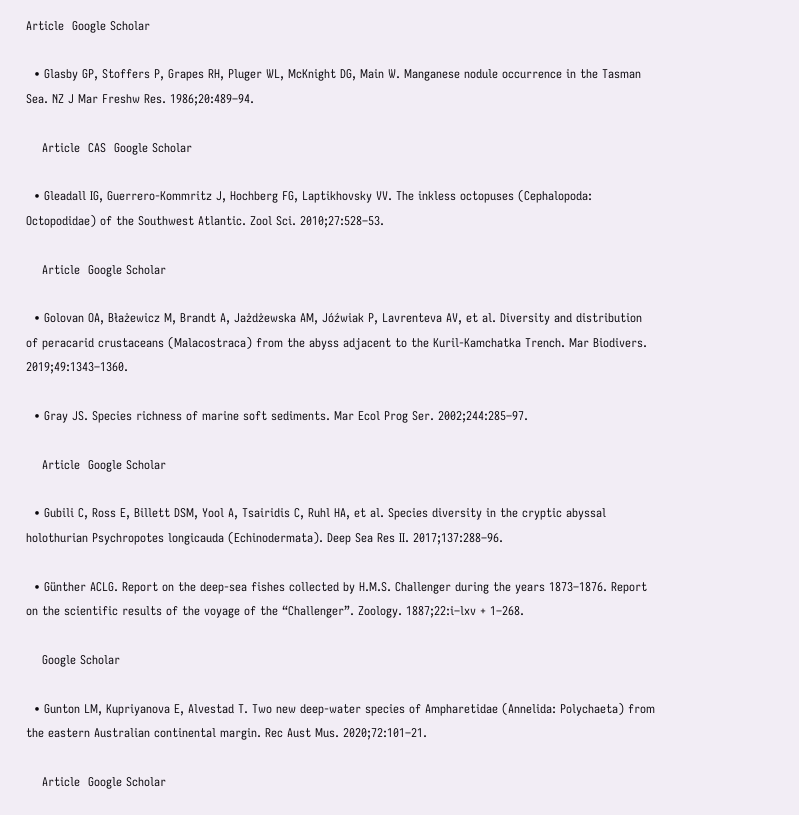Article  Google Scholar

  • Glasby GP, Stoffers P, Grapes RH, Pluger WL, McKnight DG, Main W. Manganese nodule occurrence in the Tasman Sea. NZ J Mar Freshw Res. 1986;20:489–94.

    Article  CAS  Google Scholar

  • Gleadall IG, Guerrero-Kommritz J, Hochberg FG, Laptikhovsky VV. The inkless octopuses (Cephalopoda: Octopodidae) of the Southwest Atlantic. Zool Sci. 2010;27:528–53.

    Article  Google Scholar

  • Golovan OA, Błażewicz M, Brandt A, Jażdżewska AM, Jóźwiak P, Lavrenteva AV, et al. Diversity and distribution of peracarid crustaceans (Malacostraca) from the abyss adjacent to the Kuril-Kamchatka Trench. Mar Biodivers. 2019;49:1343–1360.

  • Gray JS. Species richness of marine soft sediments. Mar Ecol Prog Ser. 2002;244:285–97.

    Article  Google Scholar

  • Gubili C, Ross E, Billett DSM, Yool A, Tsairidis C, Ruhl HA, et al. Species diversity in the cryptic abyssal holothurian Psychropotes longicauda (Echinodermata). Deep Sea Res II. 2017;137:288–96.

  • Günther ACLG. Report on the deep-sea fishes collected by H.M.S. Challenger during the years 1873–1876. Report on the scientific results of the voyage of the “Challenger”. Zoology. 1887;22:i–lxv + 1–268.

    Google Scholar

  • Gunton LM, Kupriyanova E, Alvestad T. Two new deep-water species of Ampharetidae (Annelida: Polychaeta) from the eastern Australian continental margin. Rec Aust Mus. 2020;72:101–21.

    Article  Google Scholar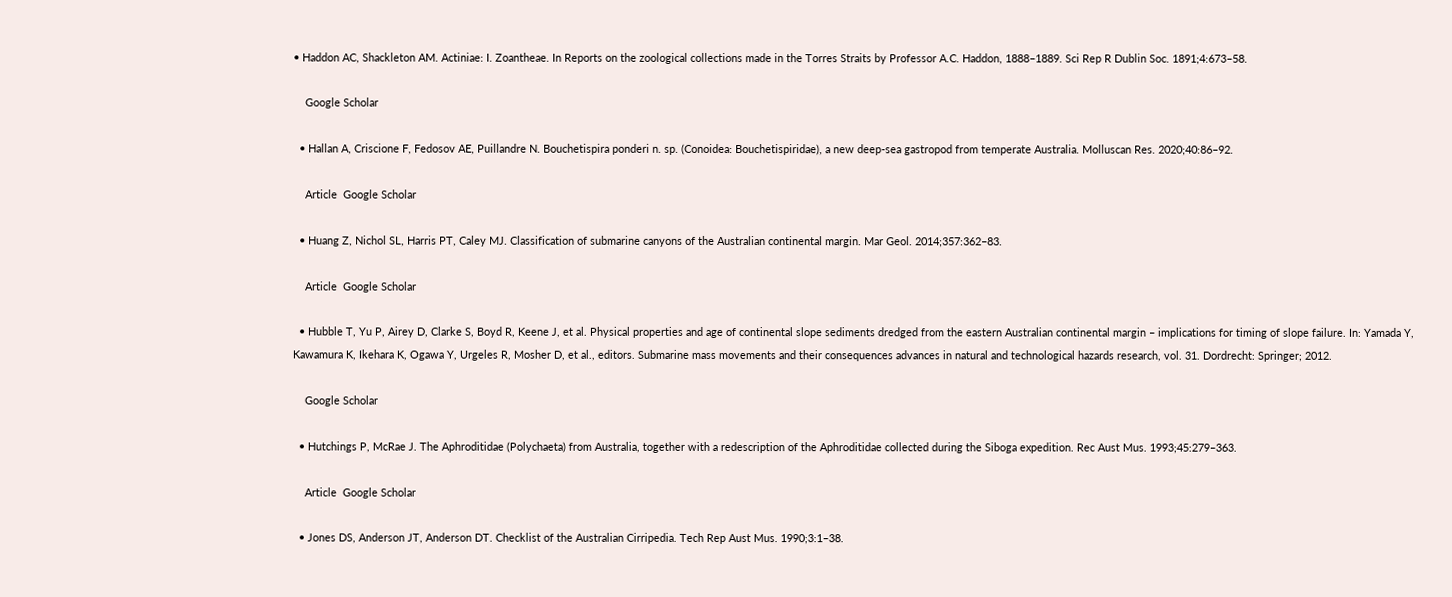• Haddon AC, Shackleton AM. Actiniae: I. Zoantheae. In Reports on the zoological collections made in the Torres Straits by Professor A.C. Haddon, 1888–1889. Sci Rep R Dublin Soc. 1891;4:673–58.

    Google Scholar

  • Hallan A, Criscione F, Fedosov AE, Puillandre N. Bouchetispira ponderi n. sp. (Conoidea: Bouchetispiridae), a new deep-sea gastropod from temperate Australia. Molluscan Res. 2020;40:86–92.

    Article  Google Scholar

  • Huang Z, Nichol SL, Harris PT, Caley MJ. Classification of submarine canyons of the Australian continental margin. Mar Geol. 2014;357:362–83.

    Article  Google Scholar

  • Hubble T, Yu P, Airey D, Clarke S, Boyd R, Keene J, et al. Physical properties and age of continental slope sediments dredged from the eastern Australian continental margin – implications for timing of slope failure. In: Yamada Y, Kawamura K, Ikehara K, Ogawa Y, Urgeles R, Mosher D, et al., editors. Submarine mass movements and their consequences advances in natural and technological hazards research, vol. 31. Dordrecht: Springer; 2012.

    Google Scholar

  • Hutchings P, McRae J. The Aphroditidae (Polychaeta) from Australia, together with a redescription of the Aphroditidae collected during the Siboga expedition. Rec Aust Mus. 1993;45:279–363.

    Article  Google Scholar

  • Jones DS, Anderson JT, Anderson DT. Checklist of the Australian Cirripedia. Tech Rep Aust Mus. 1990;3:1–38.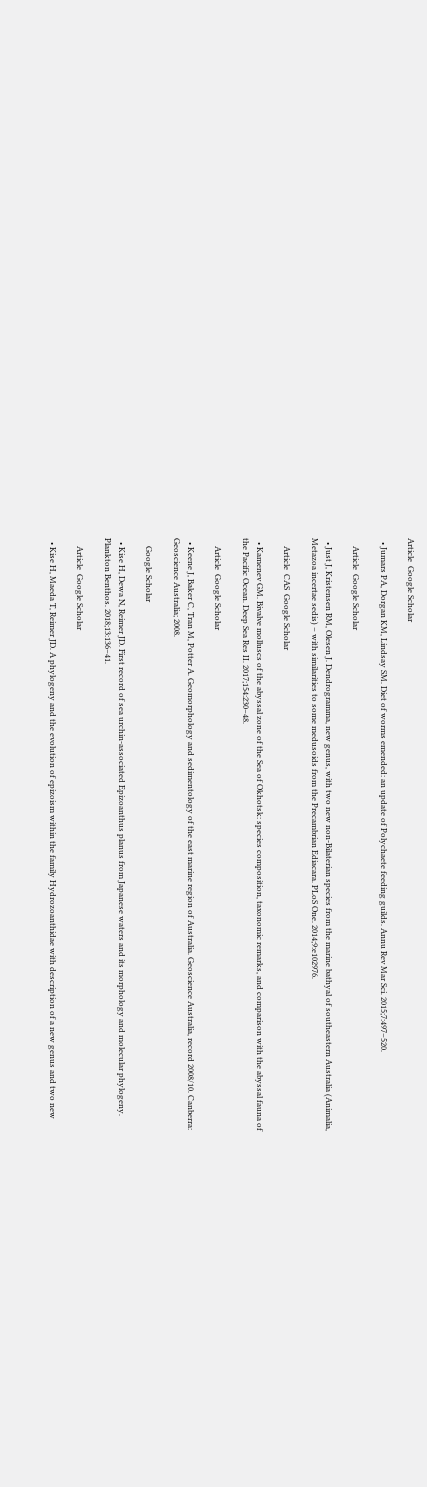Article  Google Scholar

  • Jumars PA, Dorgan KM, Lindsay SM. Diet of worms emended: an update of Polychaete feeding guilds. Annu Rev Mar Sci. 2015;7:497–520.

    Article  Google Scholar

  • Just J, Kristensen RM, Olesen J. Dendrogramma, new genus, with two new non-Bilaterian species from the marine bathyal of southeastern Australia (Animalia, Metazoa incertae sedis) – with similarities to some medusoids from the Precambrian Ediacara. PLoS One. 2014;9:e102976.

    Article  CAS  Google Scholar

  • Kamenev GM. Bivalve molluscs of the abyssal zone of the Sea of Okhotsk: species composition, taxonomic remarks, and comparison with the abyssal fauna of the Pacific Ocean. Deep Sea Res II. 2017;154:230–48.

    Article  Google Scholar

  • Keene J, Baker C, Tran M, Potter A. Geomorphology and sedimentology of the east marine region of Australia. Geoscience Australia, record 2008/10. Canberra: Geoscience Australia; 2008.

    Google Scholar

  • Kise H, Dewa N, Reimer JD. First record of sea urchin-associated Epizoanthus planus from Japanese waters and its morphology and molecular phylogeny. Plankton Benthos. 2018;13:136–41.

    Article  Google Scholar

  • Kise H, Maeda T, Reimer JD. A phylogeny and the evolution of epizoism within the family Hydrozoanthidae with description of a new genus and two new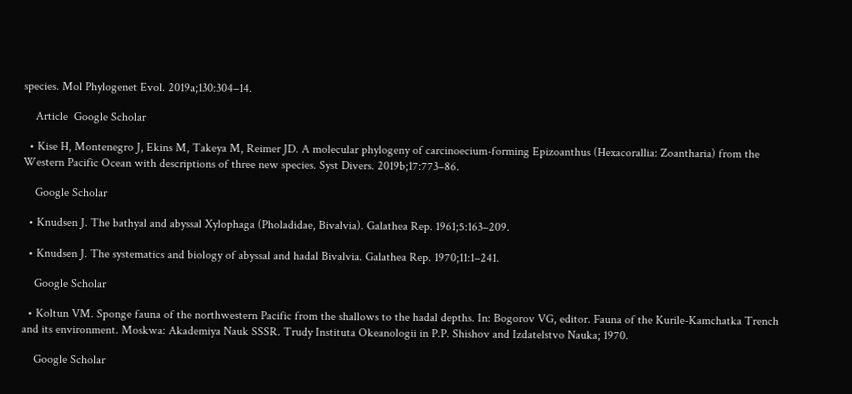species. Mol Phylogenet Evol. 2019a;130:304–14.

    Article  Google Scholar

  • Kise H, Montenegro J, Ekins M, Takeya M, Reimer JD. A molecular phylogeny of carcinoecium-forming Epizoanthus (Hexacorallia: Zoantharia) from the Western Pacific Ocean with descriptions of three new species. Syst Divers. 2019b;17:773–86.

    Google Scholar

  • Knudsen J. The bathyal and abyssal Xylophaga (Pholadidae, Bivalvia). Galathea Rep. 1961;5:163–209.

  • Knudsen J. The systematics and biology of abyssal and hadal Bivalvia. Galathea Rep. 1970;11:1–241.

    Google Scholar

  • Koltun VM. Sponge fauna of the northwestern Pacific from the shallows to the hadal depths. In: Bogorov VG, editor. Fauna of the Kurile-Kamchatka Trench and its environment. Moskwa: Akademiya Nauk SSSR. Trudy Instituta Okeanologii in P.P. Shishov and Izdatelstvo Nauka; 1970.

    Google Scholar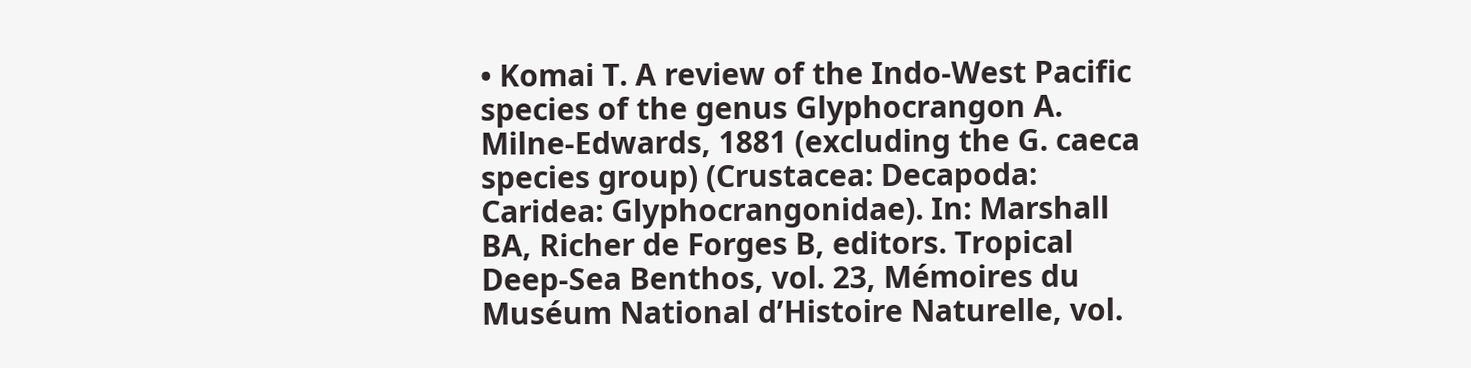• Komai T. A review of the Indo-West Pacific species of the genus Glyphocrangon A. Milne-Edwards, 1881 (excluding the G. caeca species group) (Crustacea: Decapoda: Caridea: Glyphocrangonidae). In: Marshall BA, Richer de Forges B, editors. Tropical Deep-Sea Benthos, vol. 23, Mémoires du Muséum National d’Histoire Naturelle, vol.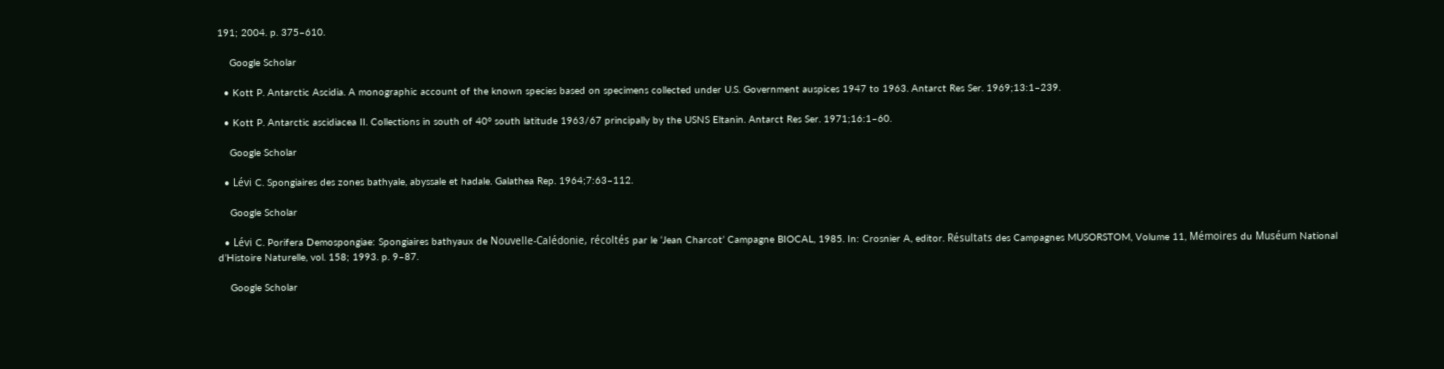191; 2004. p. 375–610.

    Google Scholar

  • Kott P. Antarctic Ascidia. A monographic account of the known species based on specimens collected under U.S. Government auspices 1947 to 1963. Antarct Res Ser. 1969;13:1–239.

  • Kott P. Antarctic ascidiacea II. Collections in south of 40° south latitude 1963/67 principally by the USNS Eltanin. Antarct Res Ser. 1971;16:1–60.

    Google Scholar

  • Lévi C. Spongiaires des zones bathyale, abyssale et hadale. Galathea Rep. 1964;7:63–112.

    Google Scholar

  • Lévi C. Porifera Demospongiae: Spongiaires bathyaux de Nouvelle-Calédonie, récoltés par le ‘Jean Charcot’ Campagne BIOCAL, 1985. In: Crosnier A, editor. Résultats des Campagnes MUSORSTOM, Volume 11, Mémoires du Muséum National d’Histoire Naturelle, vol. 158; 1993. p. 9–87.

    Google Scholar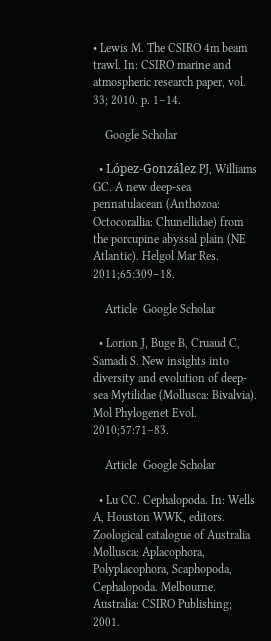• Lewis M. The CSIRO 4m beam trawl. In: CSIRO marine and atmospheric research paper, vol. 33; 2010. p. 1–14.

    Google Scholar

  • López-González PJ, Williams GC. A new deep-sea pennatulacean (Anthozoa: Octocorallia: Chunellidae) from the porcupine abyssal plain (NE Atlantic). Helgol Mar Res. 2011;65:309–18.

    Article  Google Scholar

  • Lorion J, Buge B, Cruaud C, Samadi S. New insights into diversity and evolution of deep-sea Mytilidae (Mollusca: Bivalvia). Mol Phylogenet Evol. 2010;57:71–83.

    Article  Google Scholar

  • Lu CC. Cephalopoda. In: Wells A, Houston WWK, editors. Zoological catalogue of Australia Mollusca: Aplacophora, Polyplacophora, Scaphopoda, Cephalopoda. Melbourne. Australia: CSIRO Publishing; 2001.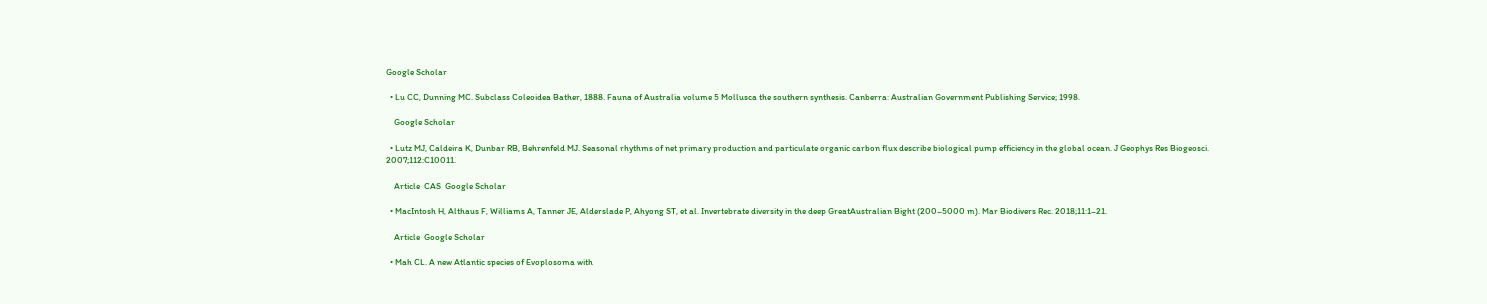Google Scholar

  • Lu CC, Dunning MC. Subclass Coleoidea Bather, 1888. Fauna of Australia volume 5 Mollusca the southern synthesis. Canberra: Australian Government Publishing Service; 1998.

    Google Scholar

  • Lutz MJ, Caldeira K, Dunbar RB, Behrenfeld MJ. Seasonal rhythms of net primary production and particulate organic carbon flux describe biological pump efficiency in the global ocean. J Geophys Res Biogeosci. 2007;112:C10011.

    Article  CAS  Google Scholar

  • MacIntosh H, Althaus F, Williams A, Tanner JE, Alderslade P, Ahyong ST, et al. Invertebrate diversity in the deep GreatAustralian Bight (200–5000 m). Mar Biodivers Rec. 2018;11:1–21.

    Article  Google Scholar

  • Mah CL. A new Atlantic species of Evoplosoma with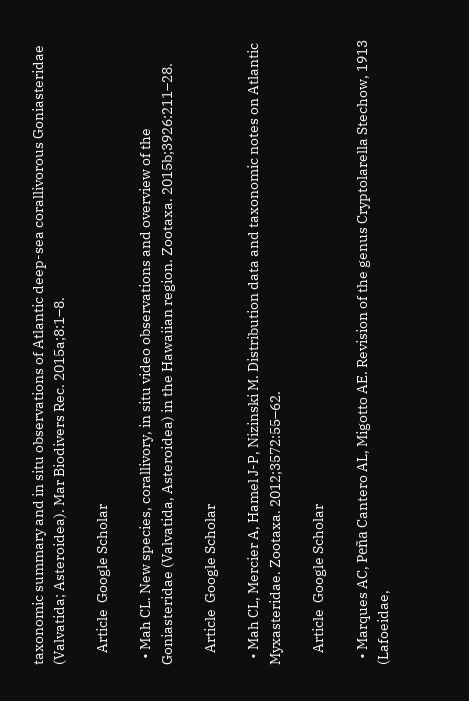taxonomic summary and in situ observations of Atlantic deep-sea corallivorous Goniasteridae (Valvatida; Asteroidea). Mar Biodivers Rec. 2015a;8:1–8.

    Article  Google Scholar

  • Mah CL. New species, corallivory, in situ video observations and overview of the Goniasteridae (Valvatida, Asteroidea) in the Hawaiian region. Zootaxa. 2015b;3926:211–28.

    Article  Google Scholar

  • Mah CL, Mercier A, Hamel J-P, Nizinski M. Distribution data and taxonomic notes on Atlantic Myxasteridae. Zootaxa. 2012;3572:55–62.

    Article  Google Scholar

  • Marques AC, Peña Cantero AL, Migotto AE. Revision of the genus Cryptolarella Stechow, 1913 (Lafoeidae,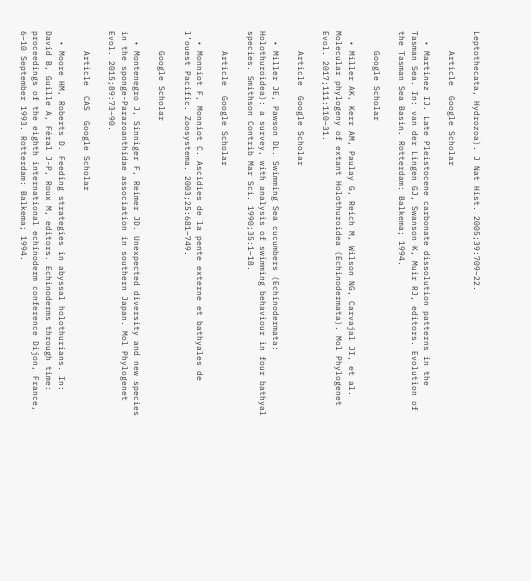Leptothecata, Hydrozoa). J Nat Hist. 2005;39:709–22.

    Article  Google Scholar

  • Martinez IJ. Late Pleistocene carbonate dissolution patterns in the Tasman Sea. In: van der Lingen GJ, Swanson K, Muir RJ, editors. Evolution of the Tasman Sea Basin. Rotterdam: Balkema; 1994.

    Google Scholar

  • Miller AK, Kerr AM, Paulay G, Reich M, Wilson NG, Carvajal JI, et al. Molecular phylogeny of extant Holothuroidea (Echinodermata). Mol Phylogenet Evol. 2017;111:110–31.

    Article  Google Scholar

  • Miller JE, Pawson DL. Swimming Sea cucumbers (Echinodermata: Holothuroidea): a survey, with analysis of swimming behaviour in four bathyal species. Smithson Contrib Mar Sci. 1990;35:1–18.

    Article  Google Scholar

  • Monniot F, Monniot C. Ascidies de la pente externe et bathyales de l’ouest Pacific. Zoosystema. 2003;25:681–749.

    Google Scholar

  • Montenegro J, Sinniger F, Reimer JD. Unexpected diversity and new species in the sponge-Parazoanthidae association in southern Japan. Mol Phylogenet Evol. 2015;89:73–90.

    Article  CAS  Google Scholar

  • Moore HM, Roberts D. Feeding strategies in abyssal holothurians. In: David B, Guille A, Féral J-P, Roux M, editors. Echinoderms through time: proceedings of the eighth international echinoderm conference Dijon, France, 6–10 September 1993. Rotterdam: Balkema; 1994.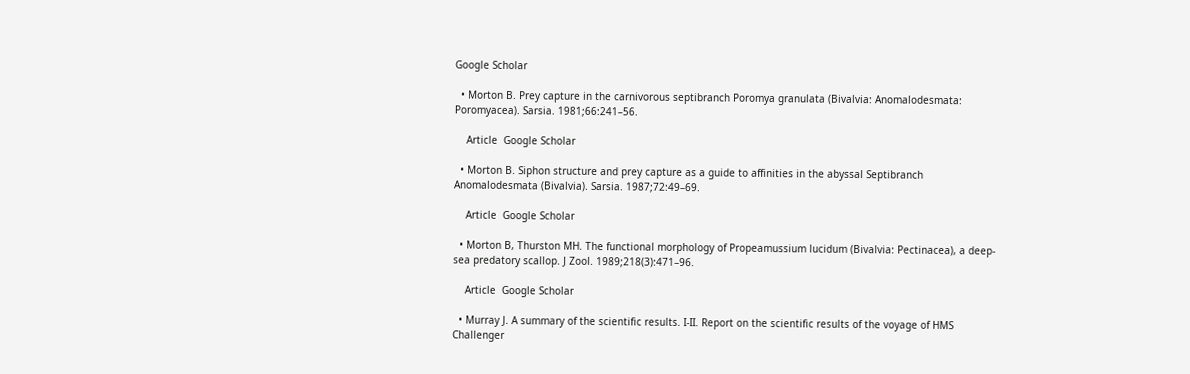Google Scholar

  • Morton B. Prey capture in the carnivorous septibranch Poromya granulata (Bivalvia: Anomalodesmata: Poromyacea). Sarsia. 1981;66:241–56.

    Article  Google Scholar

  • Morton B. Siphon structure and prey capture as a guide to affinities in the abyssal Septibranch Anomalodesmata (Bivalvia). Sarsia. 1987;72:49–69.

    Article  Google Scholar

  • Morton B, Thurston MH. The functional morphology of Propeamussium lucidum (Bivalvia: Pectinacea), a deep-sea predatory scallop. J Zool. 1989;218(3):471–96.

    Article  Google Scholar

  • Murray J. A summary of the scientific results. I-II. Report on the scientific results of the voyage of HMS Challenger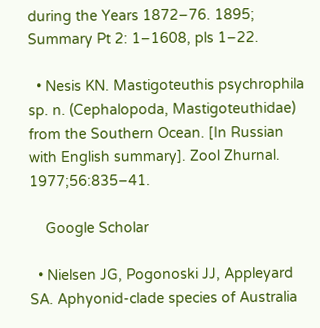during the Years 1872–76. 1895; Summary Pt 2: 1–1608, pls 1–22.

  • Nesis KN. Mastigoteuthis psychrophila sp. n. (Cephalopoda, Mastigoteuthidae) from the Southern Ocean. [In Russian with English summary]. Zool Zhurnal. 1977;56:835–41.

    Google Scholar

  • Nielsen JG, Pogonoski JJ, Appleyard SA. Aphyonid-clade species of Australia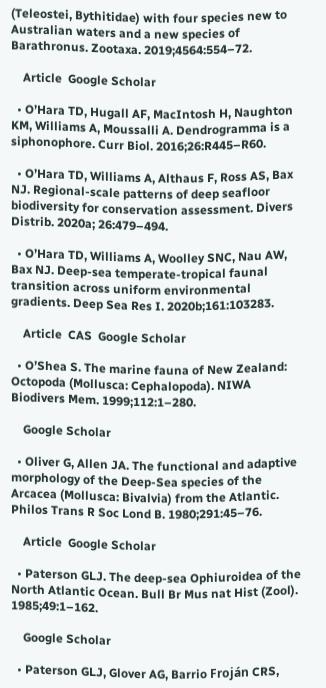(Teleostei, Bythitidae) with four species new to Australian waters and a new species of Barathronus. Zootaxa. 2019;4564:554–72.

    Article  Google Scholar

  • O’Hara TD, Hugall AF, MacIntosh H, Naughton KM, Williams A, Moussalli A. Dendrogramma is a siphonophore. Curr Biol. 2016;26:R445–R60.

  • O’Hara TD, Williams A, Althaus F, Ross AS, Bax NJ. Regional-scale patterns of deep seafloor biodiversity for conservation assessment. Divers Distrib. 2020a; 26:479–494.

  • O’Hara TD, Williams A, Woolley SNC, Nau AW, Bax NJ. Deep-sea temperate-tropical faunal transition across uniform environmental gradients. Deep Sea Res I. 2020b;161:103283.

    Article  CAS  Google Scholar

  • O’Shea S. The marine fauna of New Zealand: Octopoda (Mollusca: Cephalopoda). NIWA Biodivers Mem. 1999;112:1–280.

    Google Scholar

  • Oliver G, Allen JA. The functional and adaptive morphology of the Deep-Sea species of the Arcacea (Mollusca: Bivalvia) from the Atlantic. Philos Trans R Soc Lond B. 1980;291:45–76.

    Article  Google Scholar

  • Paterson GLJ. The deep-sea Ophiuroidea of the North Atlantic Ocean. Bull Br Mus nat Hist (Zool). 1985;49:1–162.

    Google Scholar

  • Paterson GLJ, Glover AG, Barrio Froján CRS,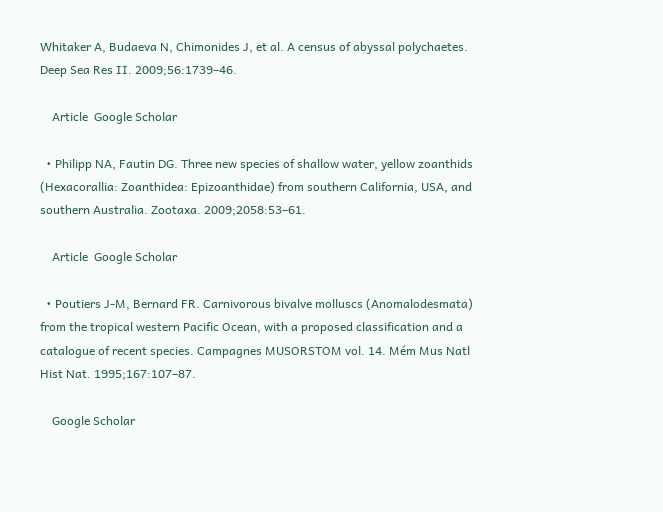Whitaker A, Budaeva N, Chimonides J, et al. A census of abyssal polychaetes. Deep Sea Res II. 2009;56:1739–46.

    Article  Google Scholar

  • Philipp NA, Fautin DG. Three new species of shallow water, yellow zoanthids (Hexacorallia: Zoanthidea: Epizoanthidae) from southern California, USA, and southern Australia. Zootaxa. 2009;2058:53–61.

    Article  Google Scholar

  • Poutiers J-M, Bernard FR. Carnivorous bivalve molluscs (Anomalodesmata) from the tropical western Pacific Ocean, with a proposed classification and a catalogue of recent species. Campagnes MUSORSTOM vol. 14. Mém Mus Natl Hist Nat. 1995;167:107–87.

    Google Scholar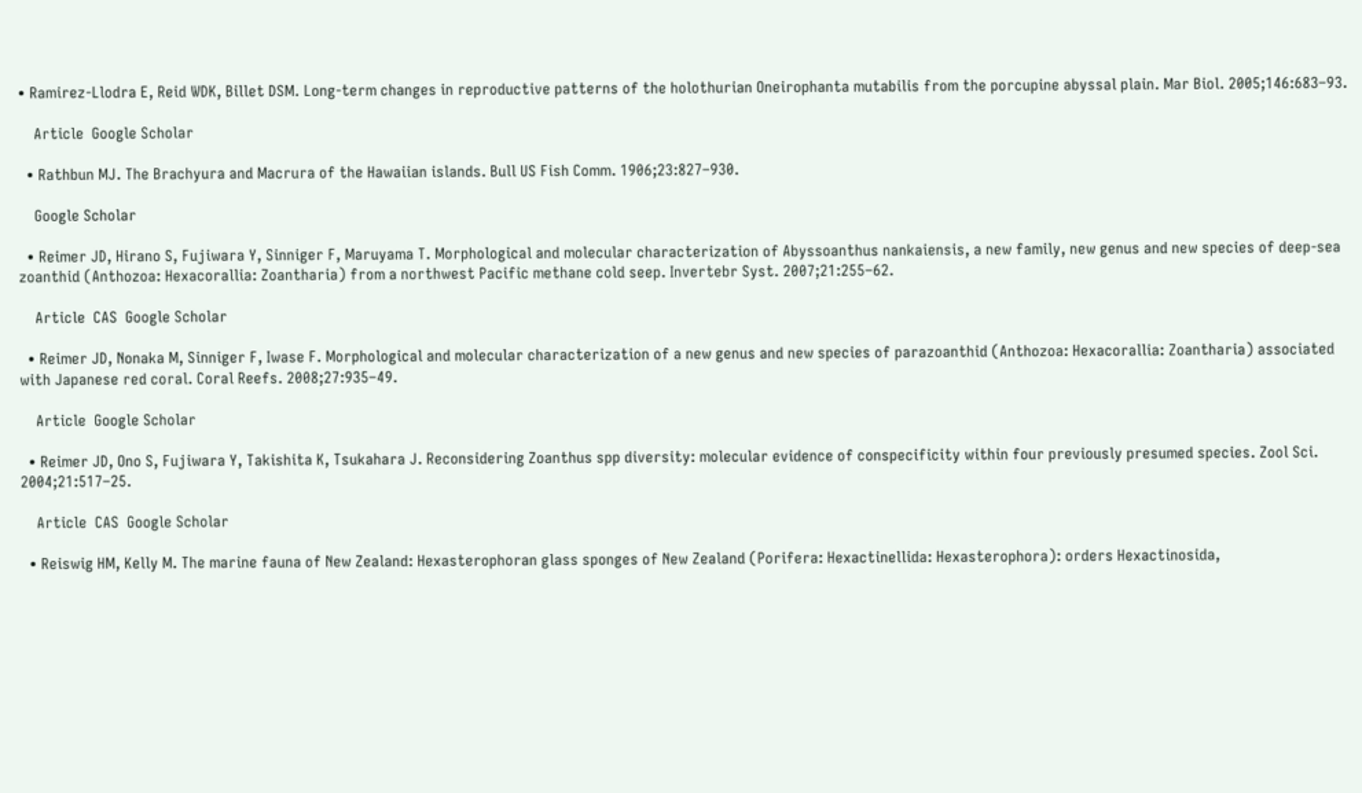• Ramirez-Llodra E, Reid WDK, Billet DSM. Long-term changes in reproductive patterns of the holothurian Oneirophanta mutabilis from the porcupine abyssal plain. Mar Biol. 2005;146:683–93.

    Article  Google Scholar

  • Rathbun MJ. The Brachyura and Macrura of the Hawaiian islands. Bull US Fish Comm. 1906;23:827–930.

    Google Scholar

  • Reimer JD, Hirano S, Fujiwara Y, Sinniger F, Maruyama T. Morphological and molecular characterization of Abyssoanthus nankaiensis, a new family, new genus and new species of deep-sea zoanthid (Anthozoa: Hexacorallia: Zoantharia) from a northwest Pacific methane cold seep. Invertebr Syst. 2007;21:255–62.

    Article  CAS  Google Scholar

  • Reimer JD, Nonaka M, Sinniger F, Iwase F. Morphological and molecular characterization of a new genus and new species of parazoanthid (Anthozoa: Hexacorallia: Zoantharia) associated with Japanese red coral. Coral Reefs. 2008;27:935–49.

    Article  Google Scholar

  • Reimer JD, Ono S, Fujiwara Y, Takishita K, Tsukahara J. Reconsidering Zoanthus spp diversity: molecular evidence of conspecificity within four previously presumed species. Zool Sci. 2004;21:517–25.

    Article  CAS  Google Scholar

  • Reiswig HM, Kelly M. The marine fauna of New Zealand: Hexasterophoran glass sponges of New Zealand (Porifera: Hexactinellida: Hexasterophora): orders Hexactinosida,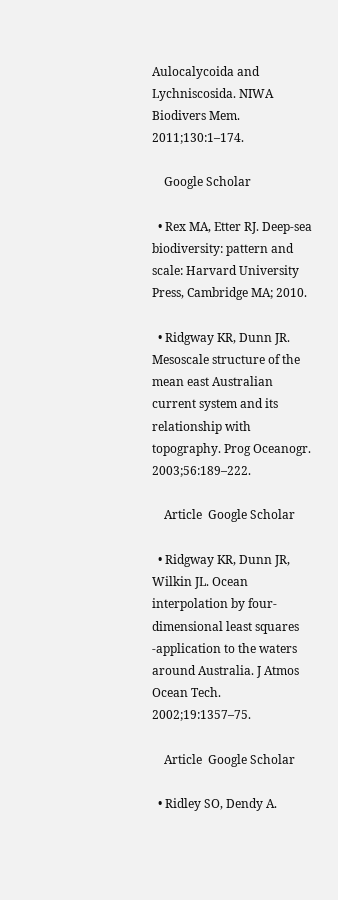Aulocalycoida and Lychniscosida. NIWA Biodivers Mem. 2011;130:1–174.

    Google Scholar

  • Rex MA, Etter RJ. Deep-sea biodiversity: pattern and scale: Harvard University Press, Cambridge MA; 2010.

  • Ridgway KR, Dunn JR. Mesoscale structure of the mean east Australian current system and its relationship with topography. Prog Oceanogr. 2003;56:189–222.

    Article  Google Scholar

  • Ridgway KR, Dunn JR, Wilkin JL. Ocean interpolation by four-dimensional least squares -application to the waters around Australia. J Atmos Ocean Tech. 2002;19:1357–75.

    Article  Google Scholar

  • Ridley SO, Dendy A.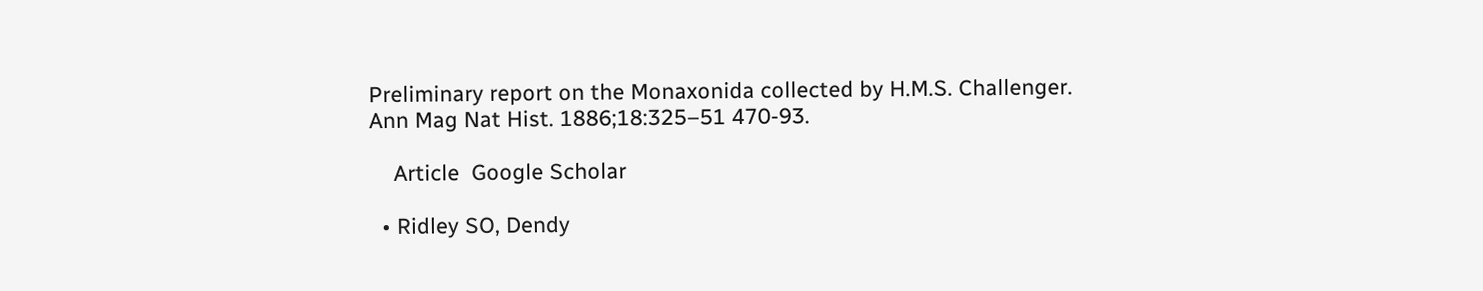Preliminary report on the Monaxonida collected by H.M.S. Challenger. Ann Mag Nat Hist. 1886;18:325–51 470-93.

    Article  Google Scholar

  • Ridley SO, Dendy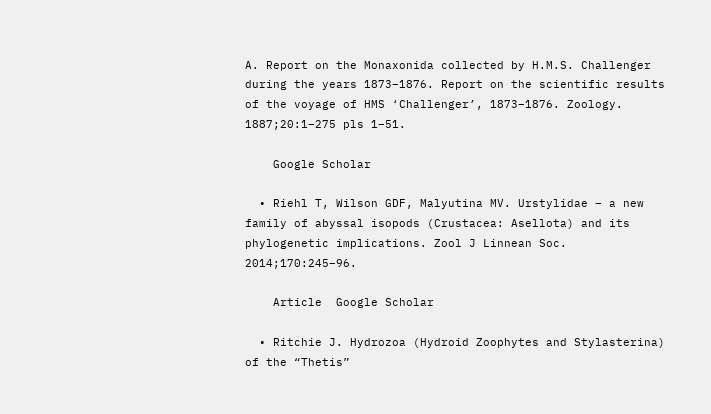A. Report on the Monaxonida collected by H.M.S. Challenger during the years 1873–1876. Report on the scientific results of the voyage of HMS ‘Challenger’, 1873–1876. Zoology. 1887;20:1–275 pls 1–51.

    Google Scholar

  • Riehl T, Wilson GDF, Malyutina MV. Urstylidae – a new family of abyssal isopods (Crustacea: Asellota) and its phylogenetic implications. Zool J Linnean Soc. 2014;170:245–96.

    Article  Google Scholar

  • Ritchie J. Hydrozoa (Hydroid Zoophytes and Stylasterina) of the “Thetis”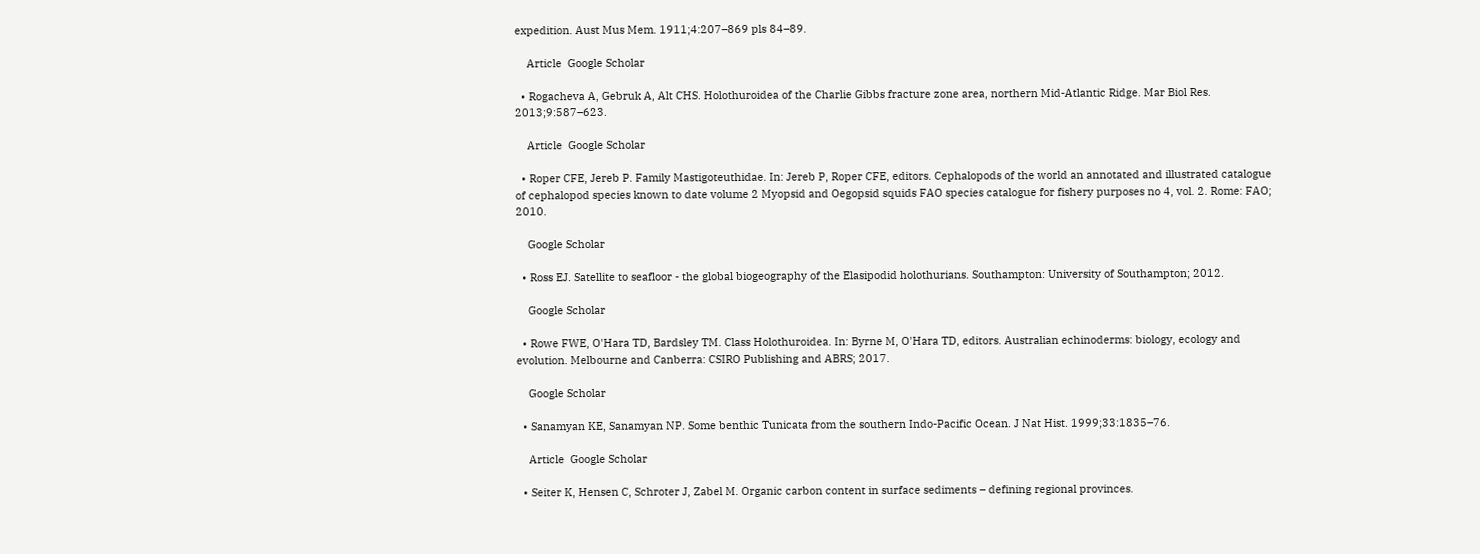expedition. Aust Mus Mem. 1911;4:207–869 pls 84–89.

    Article  Google Scholar

  • Rogacheva A, Gebruk A, Alt CHS. Holothuroidea of the Charlie Gibbs fracture zone area, northern Mid-Atlantic Ridge. Mar Biol Res. 2013;9:587–623.

    Article  Google Scholar

  • Roper CFE, Jereb P. Family Mastigoteuthidae. In: Jereb P, Roper CFE, editors. Cephalopods of the world an annotated and illustrated catalogue of cephalopod species known to date volume 2 Myopsid and Oegopsid squids FAO species catalogue for fishery purposes no 4, vol. 2. Rome: FAO; 2010.

    Google Scholar

  • Ross EJ. Satellite to seafloor - the global biogeography of the Elasipodid holothurians. Southampton: University of Southampton; 2012.

    Google Scholar

  • Rowe FWE, O'Hara TD, Bardsley TM. Class Holothuroidea. In: Byrne M, O'Hara TD, editors. Australian echinoderms: biology, ecology and evolution. Melbourne and Canberra: CSIRO Publishing and ABRS; 2017.

    Google Scholar

  • Sanamyan KE, Sanamyan NP. Some benthic Tunicata from the southern Indo-Pacific Ocean. J Nat Hist. 1999;33:1835–76.

    Article  Google Scholar

  • Seiter K, Hensen C, Schroter J, Zabel M. Organic carbon content in surface sediments – defining regional provinces.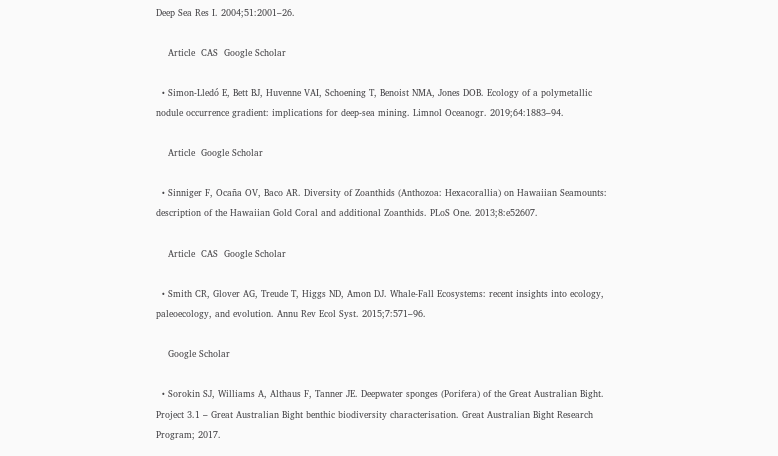Deep Sea Res I. 2004;51:2001–26.

    Article  CAS  Google Scholar

  • Simon-Lledó E, Bett BJ, Huvenne VAI, Schoening T, Benoist NMA, Jones DOB. Ecology of a polymetallic nodule occurrence gradient: implications for deep-sea mining. Limnol Oceanogr. 2019;64:1883–94.

    Article  Google Scholar

  • Sinniger F, Ocaña OV, Baco AR. Diversity of Zoanthids (Anthozoa: Hexacorallia) on Hawaiian Seamounts: description of the Hawaiian Gold Coral and additional Zoanthids. PLoS One. 2013;8:e52607.

    Article  CAS  Google Scholar

  • Smith CR, Glover AG, Treude T, Higgs ND, Amon DJ. Whale-Fall Ecosystems: recent insights into ecology, paleoecology, and evolution. Annu Rev Ecol Syst. 2015;7:571–96.

    Google Scholar

  • Sorokin SJ, Williams A, Althaus F, Tanner JE. Deepwater sponges (Porifera) of the Great Australian Bight. Project 3.1 – Great Australian Bight benthic biodiversity characterisation. Great Australian Bight Research Program; 2017.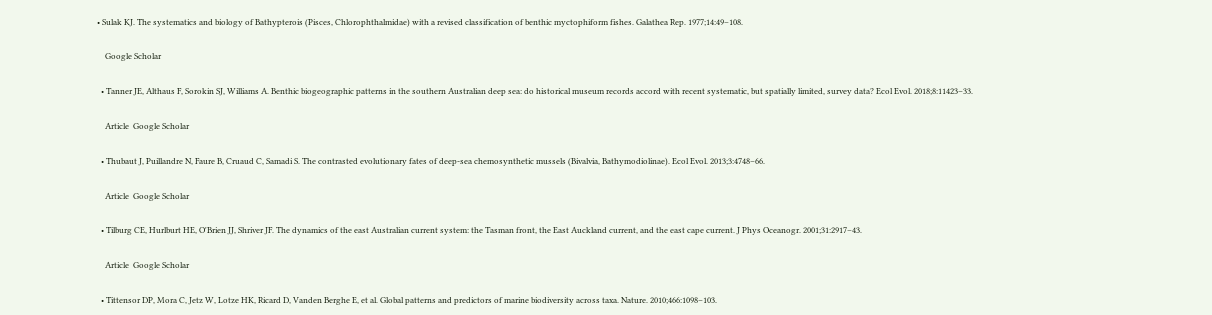• Sulak KJ. The systematics and biology of Bathypterois (Pisces, Chlorophthalmidae) with a revised classification of benthic myctophiform fishes. Galathea Rep. 1977;14:49–108.

    Google Scholar

  • Tanner JE, Althaus F, Sorokin SJ, Williams A. Benthic biogeographic patterns in the southern Australian deep sea: do historical museum records accord with recent systematic, but spatially limited, survey data? Ecol Evol. 2018;8:11423–33.

    Article  Google Scholar

  • Thubaut J, Puillandre N, Faure B, Cruaud C, Samadi S. The contrasted evolutionary fates of deep-sea chemosynthetic mussels (Bivalvia, Bathymodiolinae). Ecol Evol. 2013;3:4748–66.

    Article  Google Scholar

  • Tilburg CE, Hurlburt HE, O'Brien JJ, Shriver JF. The dynamics of the east Australian current system: the Tasman front, the East Auckland current, and the east cape current. J Phys Oceanogr. 2001;31:2917–43.

    Article  Google Scholar

  • Tittensor DP, Mora C, Jetz W, Lotze HK, Ricard D, Vanden Berghe E, et al. Global patterns and predictors of marine biodiversity across taxa. Nature. 2010;466:1098–103.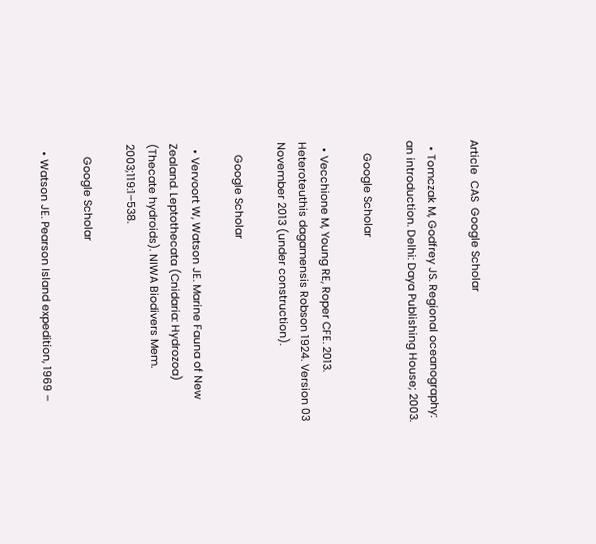Article  CAS  Google Scholar

  • Tomczak M, Godfrey JS. Regional oceanography: an introduction. Delhi: Daya Publishing House; 2003.

    Google Scholar

  • Vecchione M, Young RE, Roper CFE. 2013. Heteroteuthis dagamensis Robson 1924. Version 03 November 2013 (under construction).

    Google Scholar

  • Vervoort W, Watson JE. Marine Fauna of New Zealand. Leptothecata (Cnidaria: Hydrozoa) (Thecate hydroids). NIWA Biodivers Mem. 2003;119:1–538.

    Google Scholar

  • Watson JE. Pearson Island expedition, 1969 –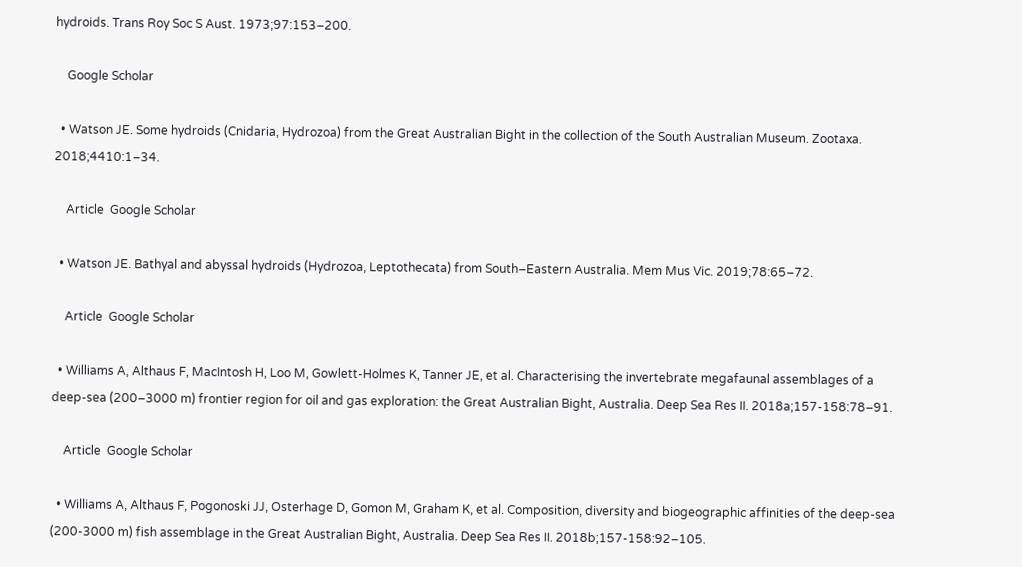hydroids. Trans Roy Soc S Aust. 1973;97:153–200.

    Google Scholar

  • Watson JE. Some hydroids (Cnidaria, Hydrozoa) from the Great Australian Bight in the collection of the South Australian Museum. Zootaxa. 2018;4410:1–34.

    Article  Google Scholar

  • Watson JE. Bathyal and abyssal hydroids (Hydrozoa, Leptothecata) from South–Eastern Australia. Mem Mus Vic. 2019;78:65–72.

    Article  Google Scholar

  • Williams A, Althaus F, MacIntosh H, Loo M, Gowlett-Holmes K, Tanner JE, et al. Characterising the invertebrate megafaunal assemblages of a deep-sea (200–3000 m) frontier region for oil and gas exploration: the Great Australian Bight, Australia. Deep Sea Res II. 2018a;157-158:78–91.

    Article  Google Scholar

  • Williams A, Althaus F, Pogonoski JJ, Osterhage D, Gomon M, Graham K, et al. Composition, diversity and biogeographic affinities of the deep-sea (200-3000 m) fish assemblage in the Great Australian Bight, Australia. Deep Sea Res II. 2018b;157-158:92–105.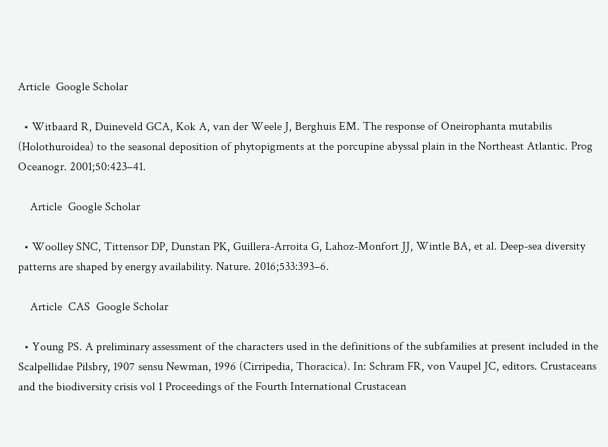Article  Google Scholar

  • Witbaard R, Duineveld GCA, Kok A, van der Weele J, Berghuis EM. The response of Oneirophanta mutabilis (Holothuroidea) to the seasonal deposition of phytopigments at the porcupine abyssal plain in the Northeast Atlantic. Prog Oceanogr. 2001;50:423–41.

    Article  Google Scholar

  • Woolley SNC, Tittensor DP, Dunstan PK, Guillera-Arroita G, Lahoz-Monfort JJ, Wintle BA, et al. Deep-sea diversity patterns are shaped by energy availability. Nature. 2016;533:393–6.

    Article  CAS  Google Scholar

  • Young PS. A preliminary assessment of the characters used in the definitions of the subfamilies at present included in the Scalpellidae Pilsbry, 1907 sensu Newman, 1996 (Cirripedia, Thoracica). In: Schram FR, von Vaupel JC, editors. Crustaceans and the biodiversity crisis vol 1 Proceedings of the Fourth International Crustacean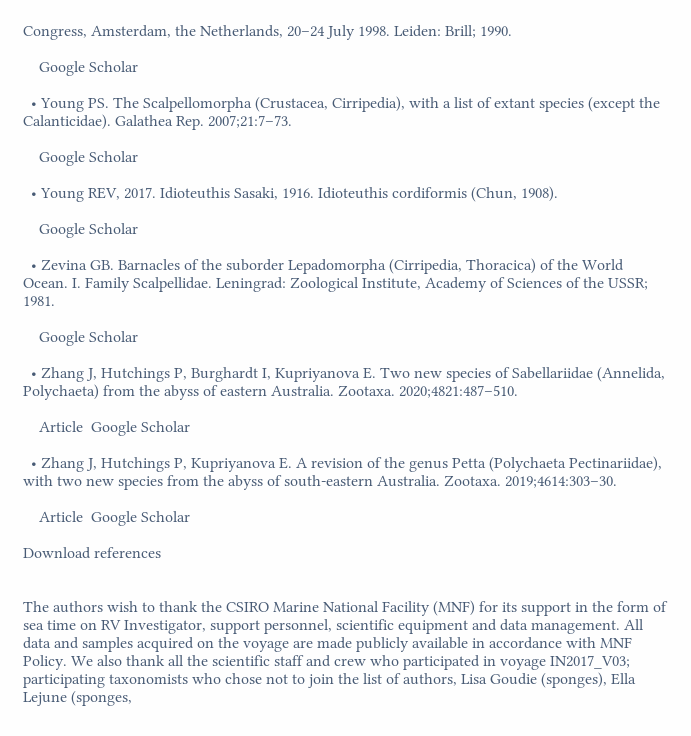Congress, Amsterdam, the Netherlands, 20–24 July 1998. Leiden: Brill; 1990.

    Google Scholar

  • Young PS. The Scalpellomorpha (Crustacea, Cirripedia), with a list of extant species (except the Calanticidae). Galathea Rep. 2007;21:7–73.

    Google Scholar

  • Young REV, 2017. Idioteuthis Sasaki, 1916. Idioteuthis cordiformis (Chun, 1908).

    Google Scholar

  • Zevina GB. Barnacles of the suborder Lepadomorpha (Cirripedia, Thoracica) of the World Ocean. I. Family Scalpellidae. Leningrad: Zoological Institute, Academy of Sciences of the USSR; 1981.

    Google Scholar

  • Zhang J, Hutchings P, Burghardt I, Kupriyanova E. Two new species of Sabellariidae (Annelida, Polychaeta) from the abyss of eastern Australia. Zootaxa. 2020;4821:487–510.

    Article  Google Scholar

  • Zhang J, Hutchings P, Kupriyanova E. A revision of the genus Petta (Polychaeta Pectinariidae), with two new species from the abyss of south-eastern Australia. Zootaxa. 2019;4614:303–30.

    Article  Google Scholar

Download references


The authors wish to thank the CSIRO Marine National Facility (MNF) for its support in the form of sea time on RV Investigator, support personnel, scientific equipment and data management. All data and samples acquired on the voyage are made publicly available in accordance with MNF Policy. We also thank all the scientific staff and crew who participated in voyage IN2017_V03; participating taxonomists who chose not to join the list of authors, Lisa Goudie (sponges), Ella Lejune (sponges,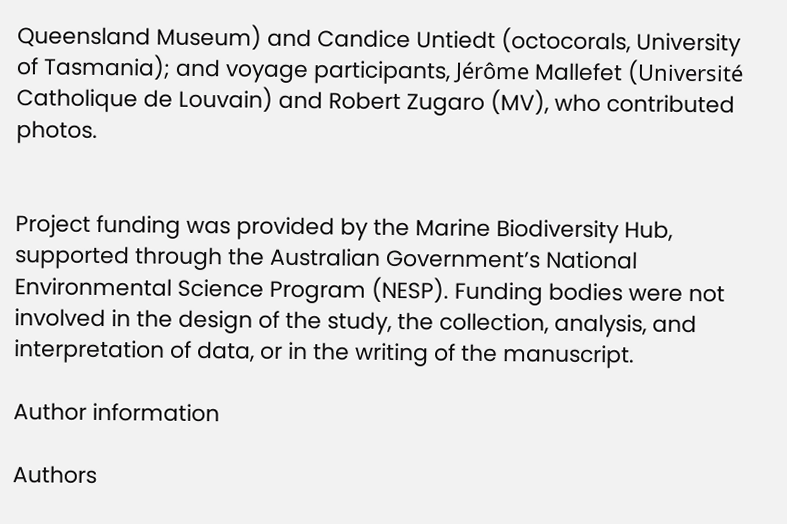Queensland Museum) and Candice Untiedt (octocorals, University of Tasmania); and voyage participants, Jérôme Mallefet (Université Catholique de Louvain) and Robert Zugaro (MV), who contributed photos.


Project funding was provided by the Marine Biodiversity Hub, supported through the Australian Government’s National Environmental Science Program (NESP). Funding bodies were not involved in the design of the study, the collection, analysis, and interpretation of data, or in the writing of the manuscript.

Author information

Authors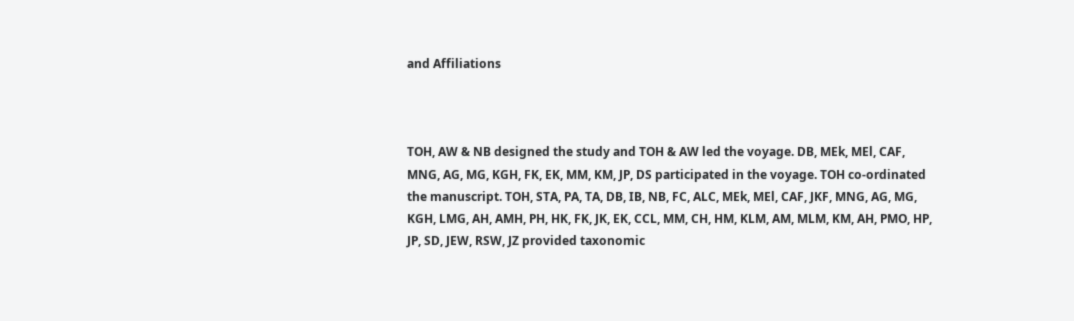and Affiliations



TOH, AW & NB designed the study and TOH & AW led the voyage. DB, MEk, MEl, CAF, MNG, AG, MG, KGH, FK, EK, MM, KM, JP, DS participated in the voyage. TOH co-ordinated the manuscript. TOH, STA, PA, TA, DB, IB, NB, FC, ALC, MEk, MEl, CAF, JKF, MNG, AG, MG, KGH, LMG, AH, AMH, PH, HK, FK, JK, EK, CCL, MM, CH, HM, KLM, AM, MLM, KM, AH, PMO, HP, JP, SD, JEW, RSW, JZ provided taxonomic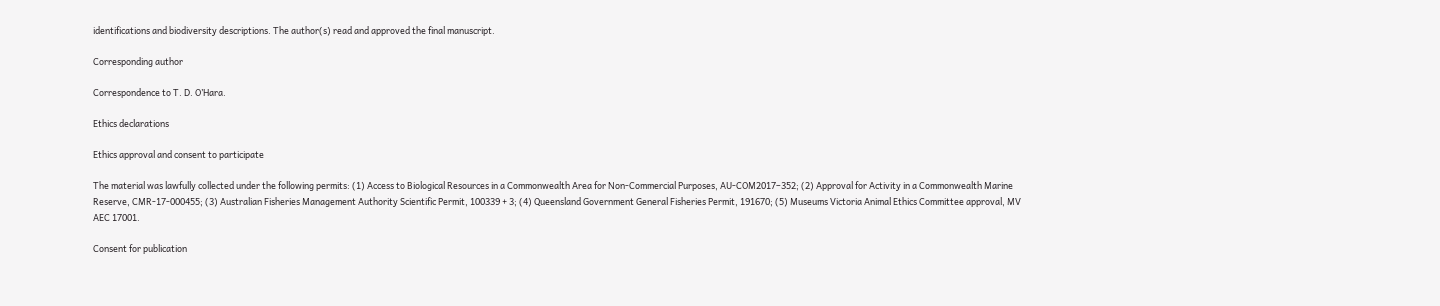identifications and biodiversity descriptions. The author(s) read and approved the final manuscript.

Corresponding author

Correspondence to T. D. O’Hara.

Ethics declarations

Ethics approval and consent to participate

The material was lawfully collected under the following permits: (1) Access to Biological Resources in a Commonwealth Area for Non-Commercial Purposes, AU-COM2017–352; (2) Approval for Activity in a Commonwealth Marine Reserve, CMR-17-000455; (3) Australian Fisheries Management Authority Scientific Permit, 100339 + 3; (4) Queensland Government General Fisheries Permit, 191670; (5) Museums Victoria Animal Ethics Committee approval, MV AEC 17001.

Consent for publication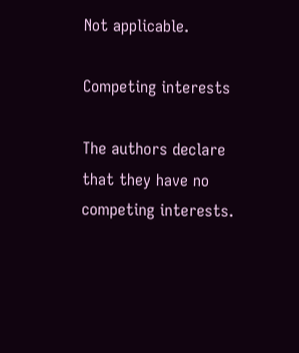Not applicable.

Competing interests

The authors declare that they have no competing interests.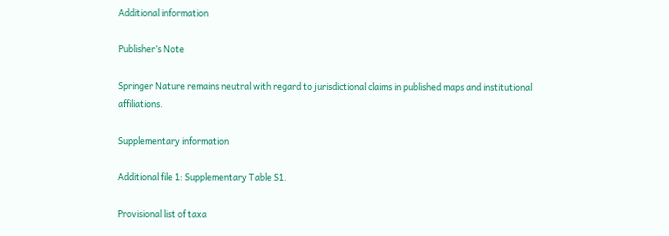Additional information

Publisher’s Note

Springer Nature remains neutral with regard to jurisdictional claims in published maps and institutional affiliations.

Supplementary information

Additional file 1: Supplementary Table S1.

Provisional list of taxa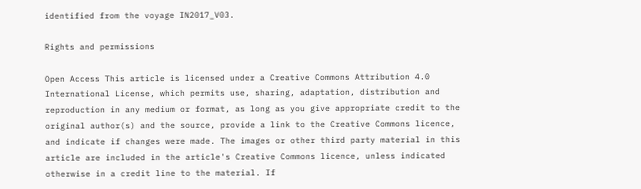identified from the voyage IN2017_V03.

Rights and permissions

Open Access This article is licensed under a Creative Commons Attribution 4.0 International License, which permits use, sharing, adaptation, distribution and reproduction in any medium or format, as long as you give appropriate credit to the original author(s) and the source, provide a link to the Creative Commons licence, and indicate if changes were made. The images or other third party material in this article are included in the article's Creative Commons licence, unless indicated otherwise in a credit line to the material. If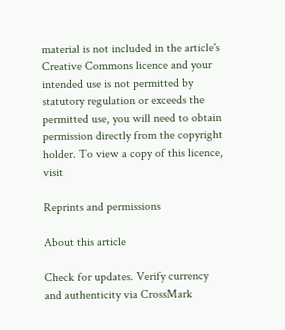material is not included in the article's Creative Commons licence and your intended use is not permitted by statutory regulation or exceeds the permitted use, you will need to obtain permission directly from the copyright holder. To view a copy of this licence, visit

Reprints and permissions

About this article

Check for updates. Verify currency and authenticity via CrossMark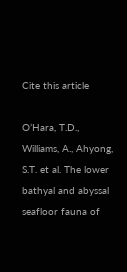Cite this article

O’Hara, T.D., Williams, A., Ahyong, S.T. et al. The lower bathyal and abyssal seafloor fauna of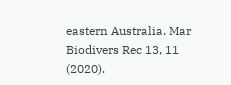eastern Australia. Mar Biodivers Rec 13, 11 (2020).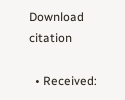Download citation

  • Received: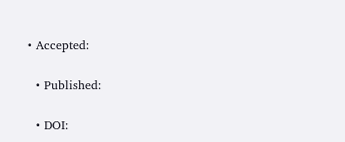• Accepted:

  • Published:

  • DOI: